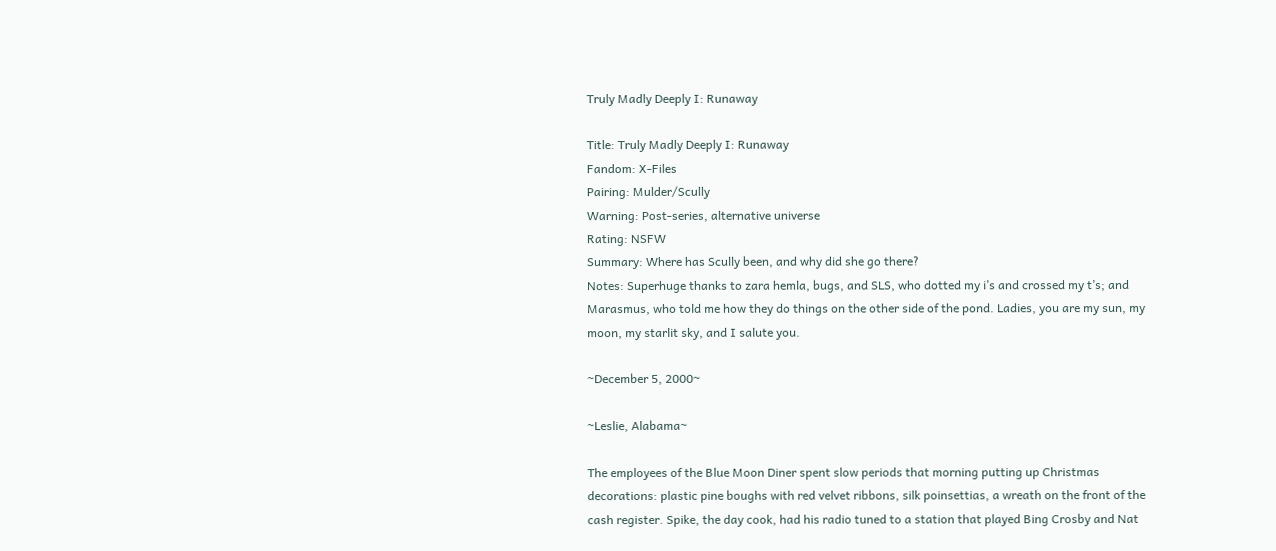Truly Madly Deeply I: Runaway

Title: Truly Madly Deeply I: Runaway
Fandom: X-Files
Pairing: Mulder/Scully
Warning: Post-series, alternative universe
Rating: NSFW
Summary: Where has Scully been, and why did she go there?
Notes: Superhuge thanks to zara hemla, bugs, and SLS, who dotted my i’s and crossed my t’s; and Marasmus, who told me how they do things on the other side of the pond. Ladies, you are my sun, my moon, my starlit sky, and I salute you.

~December 5, 2000~

~Leslie, Alabama~

The employees of the Blue Moon Diner spent slow periods that morning putting up Christmas decorations: plastic pine boughs with red velvet ribbons, silk poinsettias, a wreath on the front of the cash register. Spike, the day cook, had his radio tuned to a station that played Bing Crosby and Nat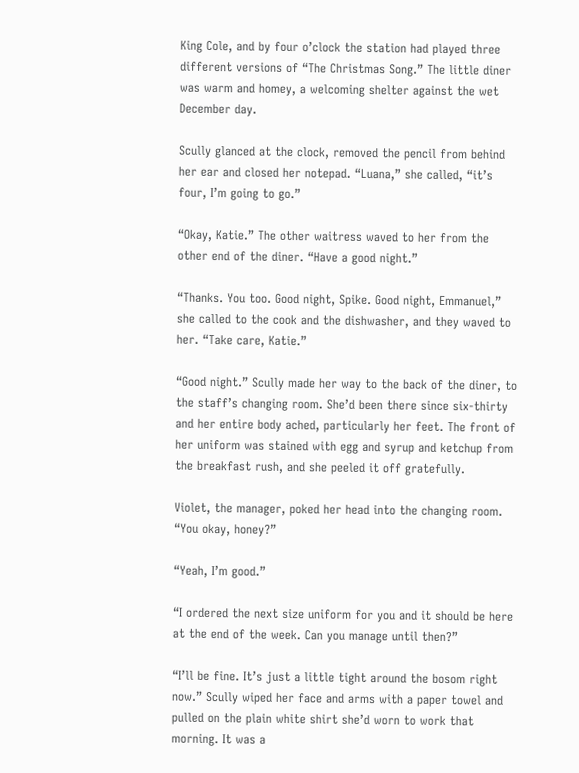King Cole, and by four o’clock the station had played three different versions of “The Christmas Song.” The little diner was warm and homey, a welcoming shelter against the wet December day.

Scully glanced at the clock, removed the pencil from behind her ear and closed her notepad. “Luana,” she called, “it’s four, I’m going to go.”

“Okay, Katie.” The other waitress waved to her from the other end of the diner. “Have a good night.”

“Thanks. You too. Good night, Spike. Good night, Emmanuel,” she called to the cook and the dishwasher, and they waved to her. “Take care, Katie.”

“Good night.” Scully made her way to the back of the diner, to the staff’s changing room. She’d been there since six-thirty and her entire body ached, particularly her feet. The front of her uniform was stained with egg and syrup and ketchup from the breakfast rush, and she peeled it off gratefully.

Violet, the manager, poked her head into the changing room. “You okay, honey?”

“Yeah, I’m good.”

“I ordered the next size uniform for you and it should be here at the end of the week. Can you manage until then?”

“I’ll be fine. It’s just a little tight around the bosom right now.” Scully wiped her face and arms with a paper towel and pulled on the plain white shirt she’d worn to work that morning. It was a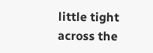little tight across the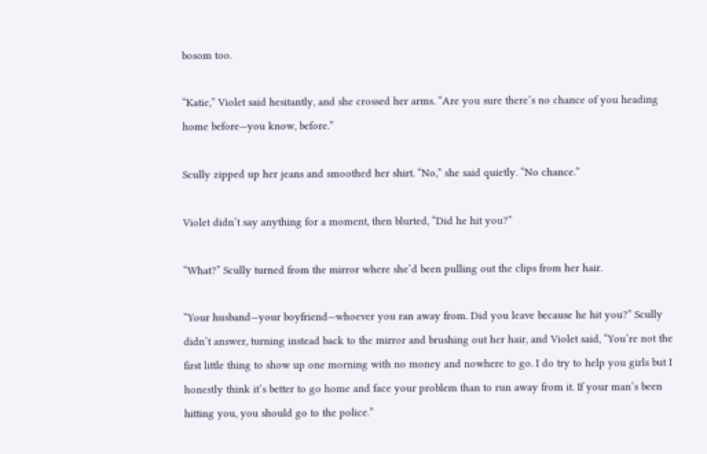bosom too.

“Katie,” Violet said hesitantly, and she crossed her arms. “Are you sure there’s no chance of you heading home before—you know, before.”

Scully zipped up her jeans and smoothed her shirt. “No,” she said quietly. “No chance.”

Violet didn’t say anything for a moment, then blurted, “Did he hit you?”

“What?” Scully turned from the mirror where she’d been pulling out the clips from her hair.

“Your husband—your boyfriend—whoever you ran away from. Did you leave because he hit you?” Scully didn’t answer, turning instead back to the mirror and brushing out her hair, and Violet said, “You’re not the first little thing to show up one morning with no money and nowhere to go. I do try to help you girls but I honestly think it’s better to go home and face your problem than to run away from it. If your man’s been hitting you, you should go to the police.”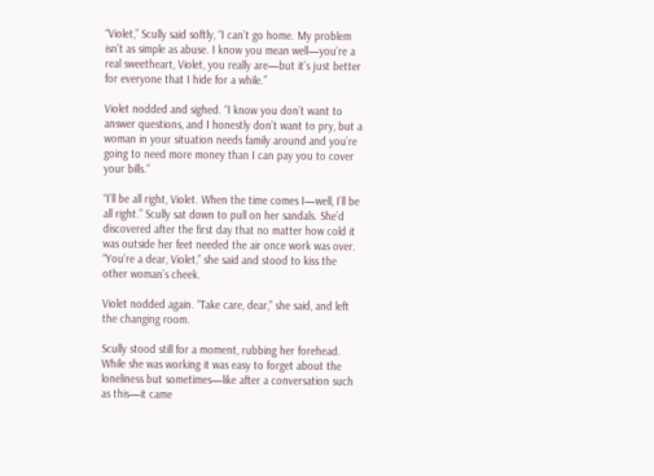“Violet,” Scully said softly, “I can’t go home. My problem isn’t as simple as abuse. I know you mean well—you’re a real sweetheart, Violet, you really are—but it’s just better for everyone that I hide for a while.”

Violet nodded and sighed. “I know you don’t want to answer questions, and I honestly don’t want to pry, but a woman in your situation needs family around and you’re going to need more money than I can pay you to cover your bills.”

“I’ll be all right, Violet. When the time comes I—well, I’ll be all right.” Scully sat down to pull on her sandals. She’d discovered after the first day that no matter how cold it was outside her feet needed the air once work was over.  “You’re a dear, Violet,” she said and stood to kiss the other woman’s cheek.

Violet nodded again. “Take care, dear,” she said, and left the changing room.

Scully stood still for a moment, rubbing her forehead. While she was working it was easy to forget about the loneliness but sometimes—like after a conversation such as this—it came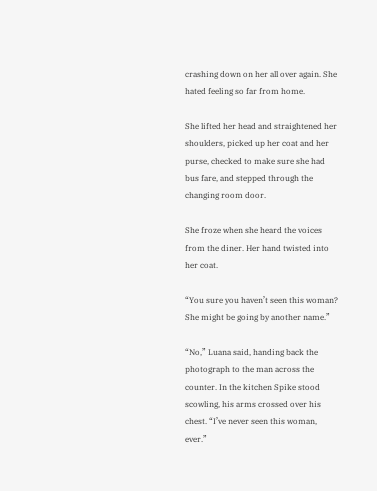crashing down on her all over again. She hated feeling so far from home.

She lifted her head and straightened her shoulders, picked up her coat and her purse, checked to make sure she had bus fare, and stepped through the changing room door.

She froze when she heard the voices from the diner. Her hand twisted into her coat.

“You sure you haven’t seen this woman? She might be going by another name.”

“No,” Luana said, handing back the photograph to the man across the counter. In the kitchen Spike stood scowling, his arms crossed over his chest. “I’ve never seen this woman, ever.”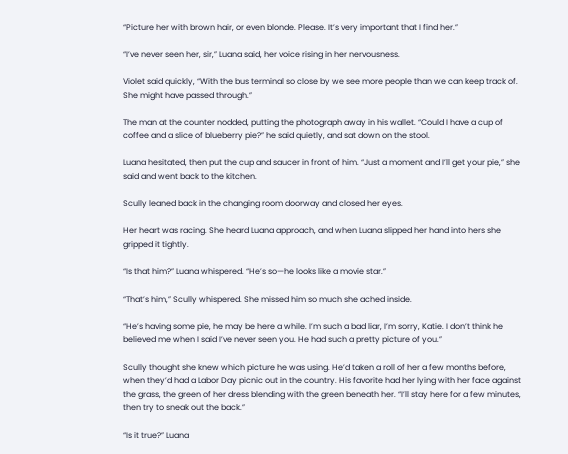“Picture her with brown hair, or even blonde. Please. It’s very important that I find her.”

“I’ve never seen her, sir,” Luana said, her voice rising in her nervousness.

Violet said quickly, “With the bus terminal so close by we see more people than we can keep track of. She might have passed through.”

The man at the counter nodded, putting the photograph away in his wallet. “Could I have a cup of coffee and a slice of blueberry pie?” he said quietly, and sat down on the stool.

Luana hesitated, then put the cup and saucer in front of him. “Just a moment and I’ll get your pie,” she said and went back to the kitchen.

Scully leaned back in the changing room doorway and closed her eyes.

Her heart was racing. She heard Luana approach, and when Luana slipped her hand into hers she gripped it tightly.

“Is that him?” Luana whispered. “He’s so—he looks like a movie star.”

“That’s him,” Scully whispered. She missed him so much she ached inside.

“He’s having some pie, he may be here a while. I’m such a bad liar, I’m sorry, Katie. I don’t think he believed me when I said I’ve never seen you. He had such a pretty picture of you.”

Scully thought she knew which picture he was using. He’d taken a roll of her a few months before, when they’d had a Labor Day picnic out in the country. His favorite had her lying with her face against the grass, the green of her dress blending with the green beneath her. “I’ll stay here for a few minutes, then try to sneak out the back.”

“Is it true?” Luana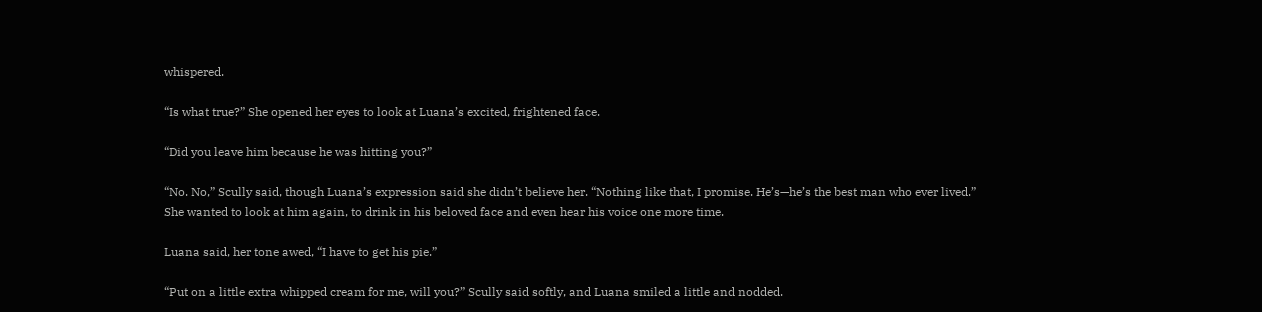whispered.

“Is what true?” She opened her eyes to look at Luana’s excited, frightened face.

“Did you leave him because he was hitting you?”

“No. No,” Scully said, though Luana’s expression said she didn’t believe her. “Nothing like that, I promise. He’s—he’s the best man who ever lived.” She wanted to look at him again, to drink in his beloved face and even hear his voice one more time.

Luana said, her tone awed, “I have to get his pie.”

“Put on a little extra whipped cream for me, will you?” Scully said softly, and Luana smiled a little and nodded.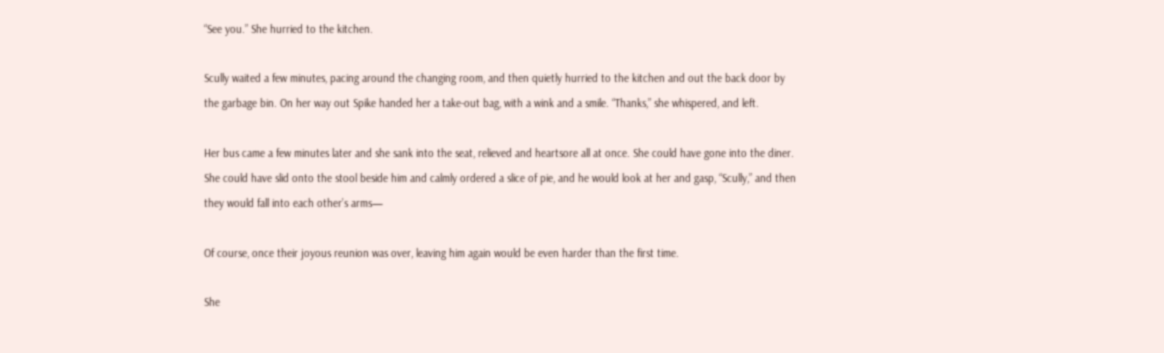“See you.” She hurried to the kitchen.

Scully waited a few minutes, pacing around the changing room, and then quietly hurried to the kitchen and out the back door by the garbage bin. On her way out Spike handed her a take-out bag, with a wink and a smile. “Thanks,” she whispered, and left.

Her bus came a few minutes later and she sank into the seat, relieved and heartsore all at once. She could have gone into the diner. She could have slid onto the stool beside him and calmly ordered a slice of pie, and he would look at her and gasp, “Scully,” and then they would fall into each other’s arms—

Of course, once their joyous reunion was over, leaving him again would be even harder than the first time.

She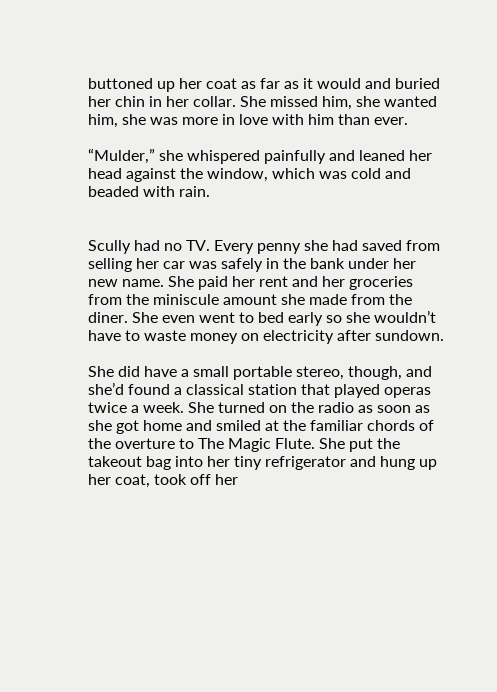buttoned up her coat as far as it would and buried her chin in her collar. She missed him, she wanted him, she was more in love with him than ever.

“Mulder,” she whispered painfully and leaned her head against the window, which was cold and beaded with rain.


Scully had no TV. Every penny she had saved from selling her car was safely in the bank under her new name. She paid her rent and her groceries from the miniscule amount she made from the diner. She even went to bed early so she wouldn’t have to waste money on electricity after sundown.

She did have a small portable stereo, though, and she’d found a classical station that played operas twice a week. She turned on the radio as soon as she got home and smiled at the familiar chords of the overture to The Magic Flute. She put the takeout bag into her tiny refrigerator and hung up her coat, took off her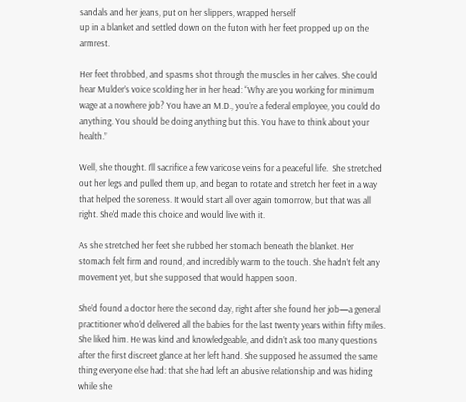sandals and her jeans, put on her slippers, wrapped herself
up in a blanket and settled down on the futon with her feet propped up on the armrest.

Her feet throbbed, and spasms shot through the muscles in her calves. She could hear Mulder’s voice scolding her in her head: “Why are you working for minimum wage at a nowhere job? You have an M.D., you’re a federal employee, you could do anything. You should be doing anything but this. You have to think about your health.”

Well, she thought. I’ll sacrifice a few varicose veins for a peaceful life.  She stretched out her legs and pulled them up, and began to rotate and stretch her feet in a way that helped the soreness. It would start all over again tomorrow, but that was all right. She’d made this choice and would live with it.

As she stretched her feet she rubbed her stomach beneath the blanket. Her stomach felt firm and round, and incredibly warm to the touch. She hadn’t felt any movement yet, but she supposed that would happen soon.

She’d found a doctor here the second day, right after she found her job—a general practitioner who’d delivered all the babies for the last twenty years within fifty miles. She liked him. He was kind and knowledgeable, and didn’t ask too many questions after the first discreet glance at her left hand. She supposed he assumed the same thing everyone else had: that she had left an abusive relationship and was hiding while she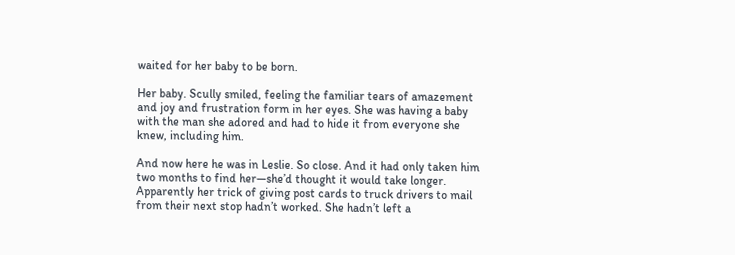waited for her baby to be born.

Her baby. Scully smiled, feeling the familiar tears of amazement and joy and frustration form in her eyes. She was having a baby with the man she adored and had to hide it from everyone she knew, including him.

And now here he was in Leslie. So close. And it had only taken him two months to find her—she’d thought it would take longer. Apparently her trick of giving post cards to truck drivers to mail from their next stop hadn’t worked. She hadn’t left a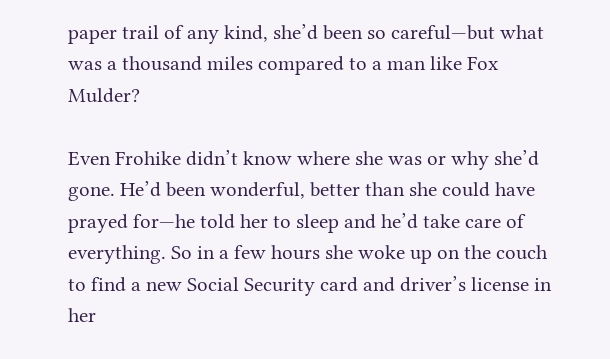paper trail of any kind, she’d been so careful—but what was a thousand miles compared to a man like Fox Mulder?

Even Frohike didn’t know where she was or why she’d gone. He’d been wonderful, better than she could have prayed for—he told her to sleep and he’d take care of everything. So in a few hours she woke up on the couch to find a new Social Security card and driver’s license in her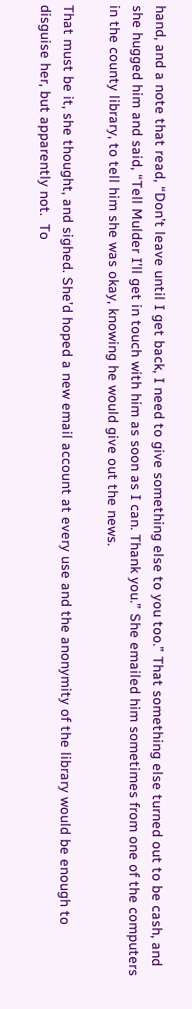hand, and a note that read, “Don’t leave until I get back, I need to give something else to you too.” That something else turned out to be cash, and she hugged him and said, “Tell Mulder I’ll get in touch with him as soon as I can. Thank you.” She emailed him sometimes from one of the computers in the county library, to tell him she was okay, knowing he would give out the news.

That must be it, she thought, and sighed. She’d hoped a new email account at every use and the anonymity of the library would be enough to disguise her, but apparently not.  To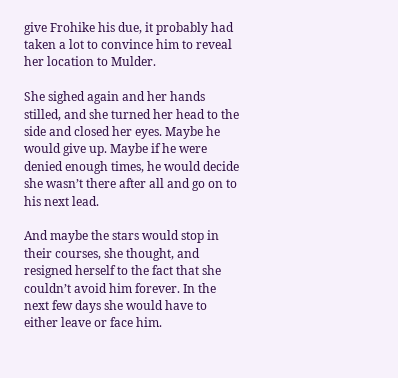give Frohike his due, it probably had taken a lot to convince him to reveal her location to Mulder.

She sighed again and her hands stilled, and she turned her head to the side and closed her eyes. Maybe he would give up. Maybe if he were denied enough times, he would decide she wasn’t there after all and go on to his next lead.

And maybe the stars would stop in their courses, she thought, and resigned herself to the fact that she couldn’t avoid him forever. In the next few days she would have to either leave or face him.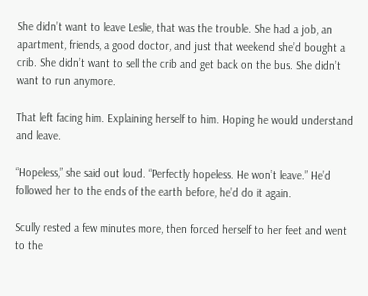She didn’t want to leave Leslie, that was the trouble. She had a job, an apartment, friends, a good doctor, and just that weekend she’d bought a crib. She didn’t want to sell the crib and get back on the bus. She didn’t want to run anymore.

That left facing him. Explaining herself to him. Hoping he would understand and leave.

“Hopeless,” she said out loud. “Perfectly hopeless. He won’t leave.” He’d followed her to the ends of the earth before, he’d do it again.

Scully rested a few minutes more, then forced herself to her feet and went to the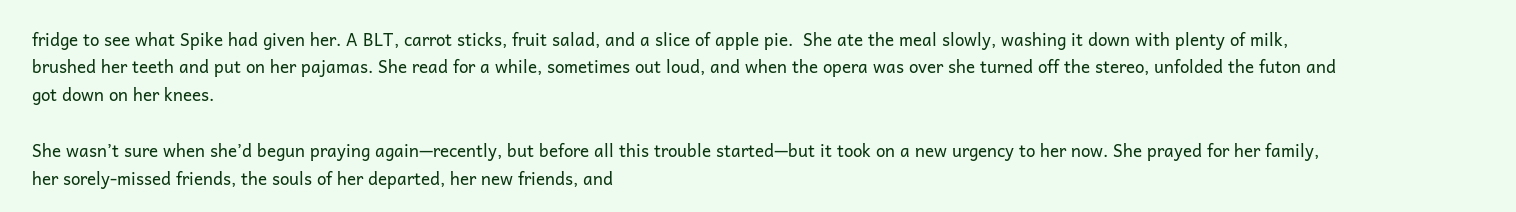fridge to see what Spike had given her. A BLT, carrot sticks, fruit salad, and a slice of apple pie.  She ate the meal slowly, washing it down with plenty of milk, brushed her teeth and put on her pajamas. She read for a while, sometimes out loud, and when the opera was over she turned off the stereo, unfolded the futon and got down on her knees.

She wasn’t sure when she’d begun praying again—recently, but before all this trouble started—but it took on a new urgency to her now. She prayed for her family, her sorely-missed friends, the souls of her departed, her new friends, and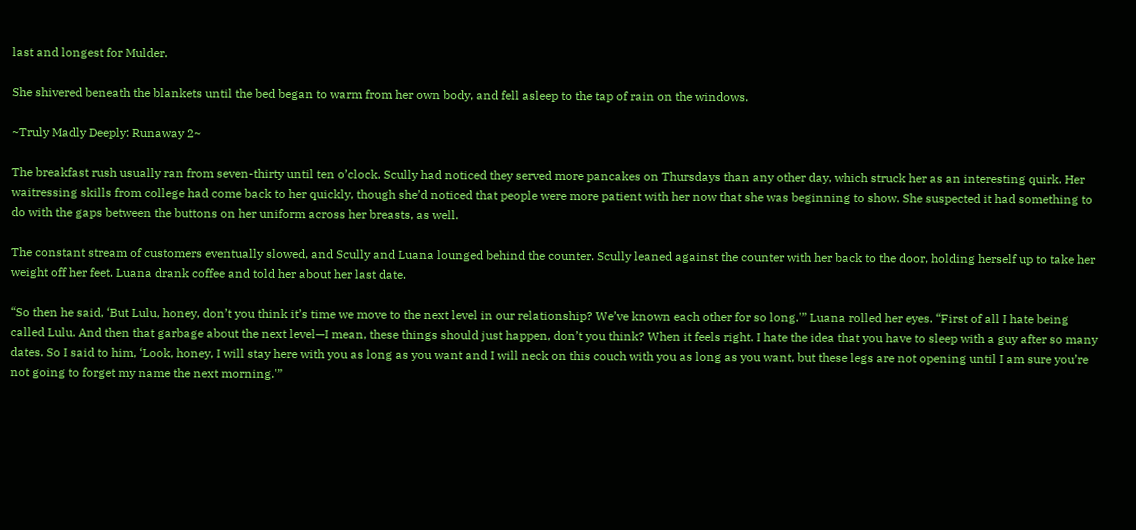last and longest for Mulder.

She shivered beneath the blankets until the bed began to warm from her own body, and fell asleep to the tap of rain on the windows.

~Truly Madly Deeply: Runaway 2~

The breakfast rush usually ran from seven-thirty until ten o’clock. Scully had noticed they served more pancakes on Thursdays than any other day, which struck her as an interesting quirk. Her waitressing skills from college had come back to her quickly, though she’d noticed that people were more patient with her now that she was beginning to show. She suspected it had something to do with the gaps between the buttons on her uniform across her breasts, as well.

The constant stream of customers eventually slowed, and Scully and Luana lounged behind the counter. Scully leaned against the counter with her back to the door, holding herself up to take her weight off her feet. Luana drank coffee and told her about her last date.

“So then he said, ‘But Lulu, honey, don’t you think it’s time we move to the next level in our relationship? We’ve known each other for so long.'” Luana rolled her eyes. “First of all I hate being called Lulu. And then that garbage about the next level—I mean, these things should just happen, don’t you think? When it feels right. I hate the idea that you have to sleep with a guy after so many dates. So I said to him, ‘Look, honey, I will stay here with you as long as you want and I will neck on this couch with you as long as you want, but these legs are not opening until I am sure you’re not going to forget my name the next morning.'”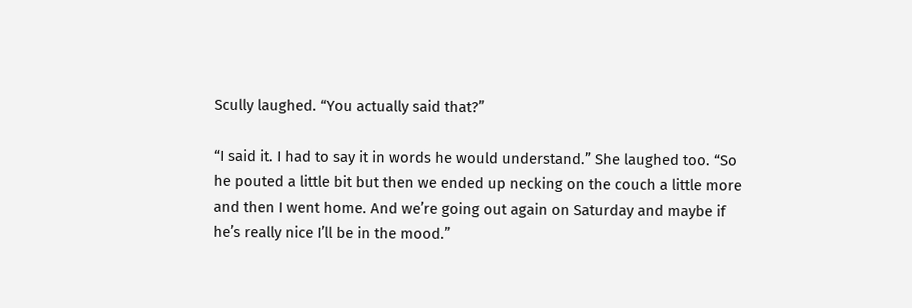Scully laughed. “You actually said that?”

“I said it. I had to say it in words he would understand.” She laughed too. “So he pouted a little bit but then we ended up necking on the couch a little more and then I went home. And we’re going out again on Saturday and maybe if he’s really nice I’ll be in the mood.”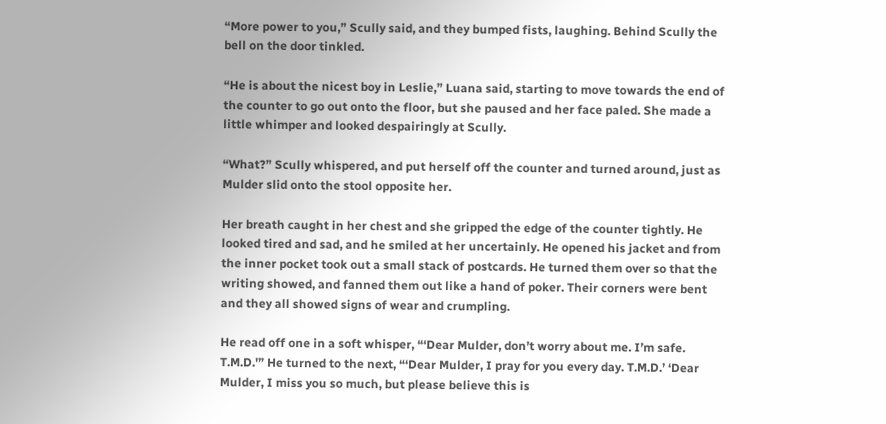“More power to you,” Scully said, and they bumped fists, laughing. Behind Scully the bell on the door tinkled.

“He is about the nicest boy in Leslie,” Luana said, starting to move towards the end of the counter to go out onto the floor, but she paused and her face paled. She made a little whimper and looked despairingly at Scully.

“What?” Scully whispered, and put herself off the counter and turned around, just as Mulder slid onto the stool opposite her.

Her breath caught in her chest and she gripped the edge of the counter tightly. He looked tired and sad, and he smiled at her uncertainly. He opened his jacket and from the inner pocket took out a small stack of postcards. He turned them over so that the writing showed, and fanned them out like a hand of poker. Their corners were bent and they all showed signs of wear and crumpling.

He read off one in a soft whisper, “‘Dear Mulder, don’t worry about me. I’m safe. T.M.D.'” He turned to the next, “‘Dear Mulder, I pray for you every day. T.M.D.’ ‘Dear Mulder, I miss you so much, but please believe this is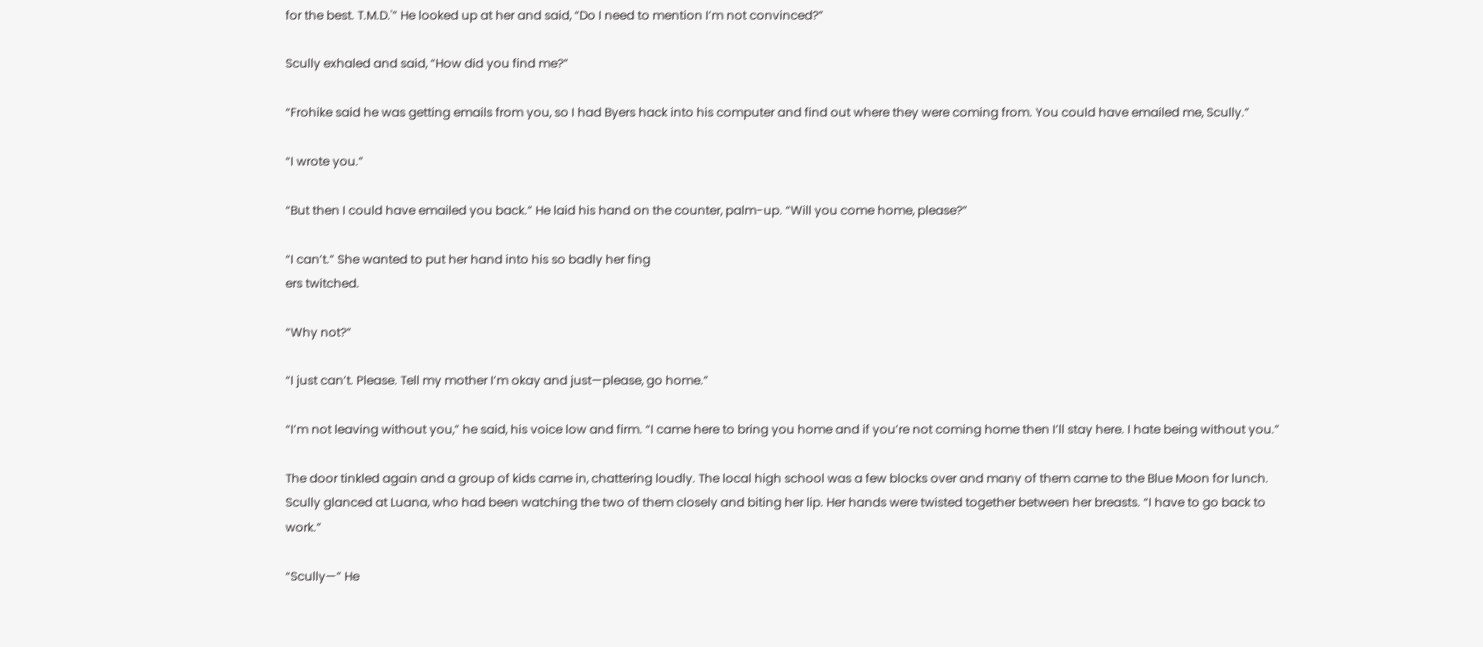for the best. T.M.D.'” He looked up at her and said, “Do I need to mention I’m not convinced?”

Scully exhaled and said, “How did you find me?”

“Frohike said he was getting emails from you, so I had Byers hack into his computer and find out where they were coming from. You could have emailed me, Scully.”

“I wrote you.”

“But then I could have emailed you back.” He laid his hand on the counter, palm-up. “Will you come home, please?”

“I can’t.” She wanted to put her hand into his so badly her fing
ers twitched.

“Why not?”

“I just can’t. Please. Tell my mother I’m okay and just—please, go home.”

“I’m not leaving without you,” he said, his voice low and firm. “I came here to bring you home and if you’re not coming home then I’ll stay here. I hate being without you.”

The door tinkled again and a group of kids came in, chattering loudly. The local high school was a few blocks over and many of them came to the Blue Moon for lunch. Scully glanced at Luana, who had been watching the two of them closely and biting her lip. Her hands were twisted together between her breasts. “I have to go back to work.”

“Scully—” He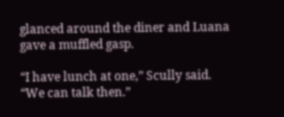glanced around the diner and Luana gave a muffled gasp.

“I have lunch at one,” Scully said. “We can talk then.”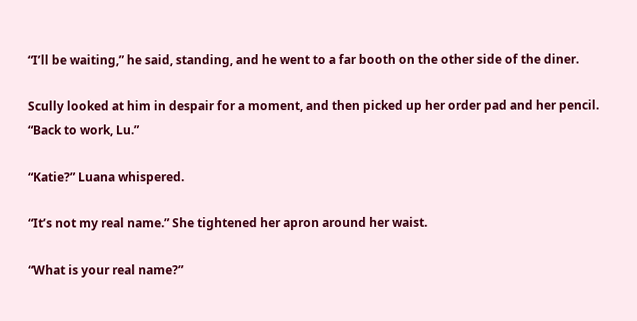“I’ll be waiting,” he said, standing, and he went to a far booth on the other side of the diner.

Scully looked at him in despair for a moment, and then picked up her order pad and her pencil. “Back to work, Lu.”

“Katie?” Luana whispered.

“It’s not my real name.” She tightened her apron around her waist.

“What is your real name?”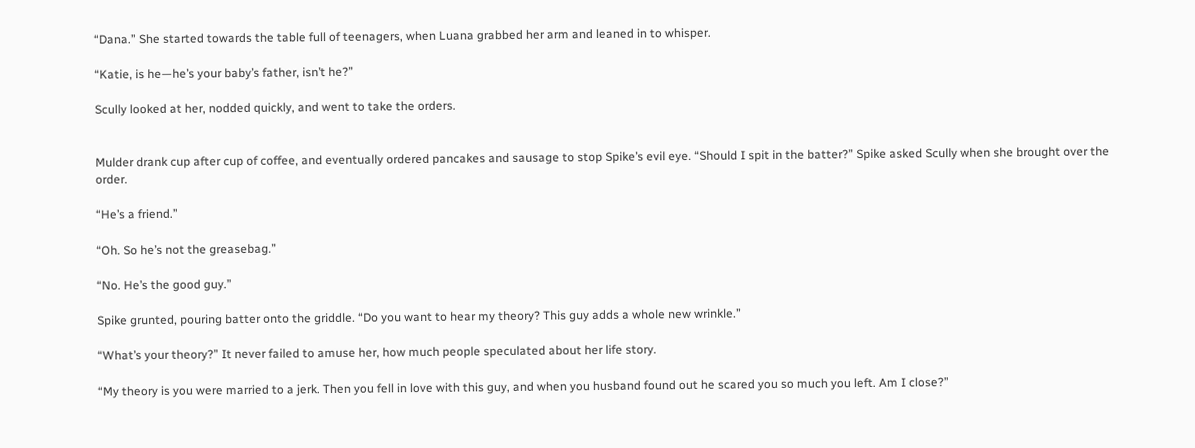“Dana.” She started towards the table full of teenagers, when Luana grabbed her arm and leaned in to whisper.

“Katie, is he—he’s your baby’s father, isn’t he?”

Scully looked at her, nodded quickly, and went to take the orders.


Mulder drank cup after cup of coffee, and eventually ordered pancakes and sausage to stop Spike’s evil eye. “Should I spit in the batter?” Spike asked Scully when she brought over the order.

“He’s a friend.”

“Oh. So he’s not the greasebag.”

“No. He’s the good guy.”

Spike grunted, pouring batter onto the griddle. “Do you want to hear my theory? This guy adds a whole new wrinkle.”

“What’s your theory?” It never failed to amuse her, how much people speculated about her life story.

“My theory is you were married to a jerk. Then you fell in love with this guy, and when you husband found out he scared you so much you left. Am I close?”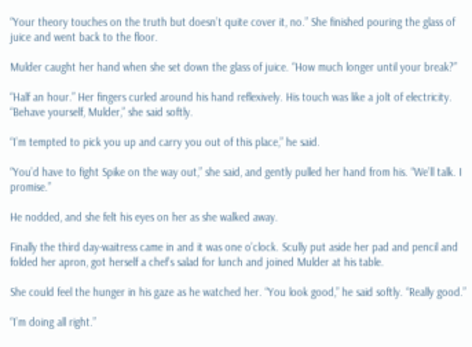“Your theory touches on the truth but doesn’t quite cover it, no.” She finished pouring the glass of juice and went back to the floor.

Mulder caught her hand when she set down the glass of juice. “How much longer until your break?”

“Half an hour.” Her fingers curled around his hand reflexively. His touch was like a jolt of electricity. “Behave yourself, Mulder,” she said softly.

“I’m tempted to pick you up and carry you out of this place,” he said.

“You’d have to fight Spike on the way out,” she said, and gently pulled her hand from his. “We’ll talk. I promise.”

He nodded, and she felt his eyes on her as she walked away.

Finally the third day-waitress came in and it was one o’clock. Scully put aside her pad and pencil and folded her apron, got herself a chef’s salad for lunch and joined Mulder at his table.

She could feel the hunger in his gaze as he watched her. “You look good,” he said softly. “Really good.”

“I’m doing all right.”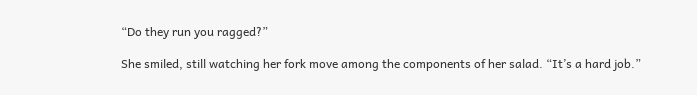“Do they run you ragged?”

She smiled, still watching her fork move among the components of her salad. “It’s a hard job.”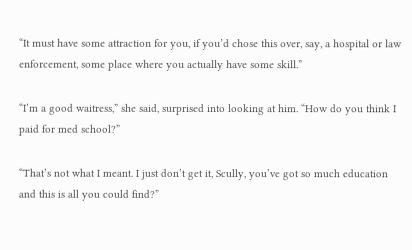“It must have some attraction for you, if you’d chose this over, say, a hospital or law enforcement, some place where you actually have some skill.”

“I’m a good waitress,” she said, surprised into looking at him. “How do you think I paid for med school?”

“That’s not what I meant. I just don’t get it, Scully, you’ve got so much education and this is all you could find?”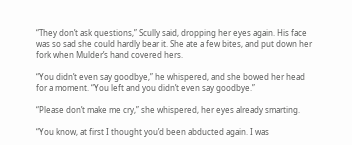“They don’t ask questions,” Scully said, dropping her eyes again. His face was so sad she could hardly bear it. She ate a few bites, and put down her fork when Mulder’s hand covered hers.

“You didn’t even say goodbye,” he whispered, and she bowed her head for a moment. “You left and you didn’t even say goodbye.”

“Please don’t make me cry,” she whispered, her eyes already smarting.

“You know, at first I thought you’d been abducted again. I was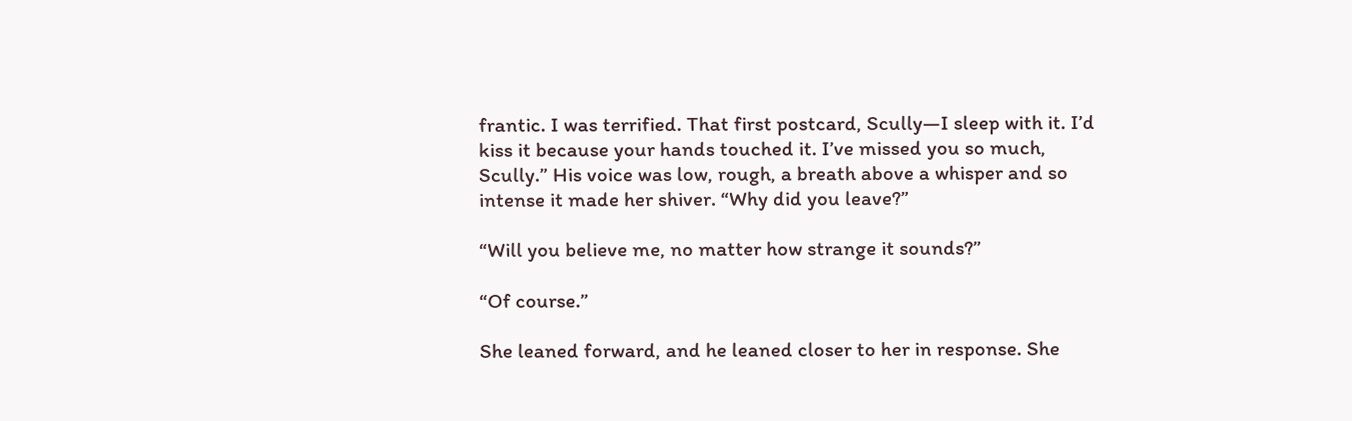frantic. I was terrified. That first postcard, Scully—I sleep with it. I’d kiss it because your hands touched it. I’ve missed you so much, Scully.” His voice was low, rough, a breath above a whisper and so intense it made her shiver. “Why did you leave?”

“Will you believe me, no matter how strange it sounds?”

“Of course.”

She leaned forward, and he leaned closer to her in response. She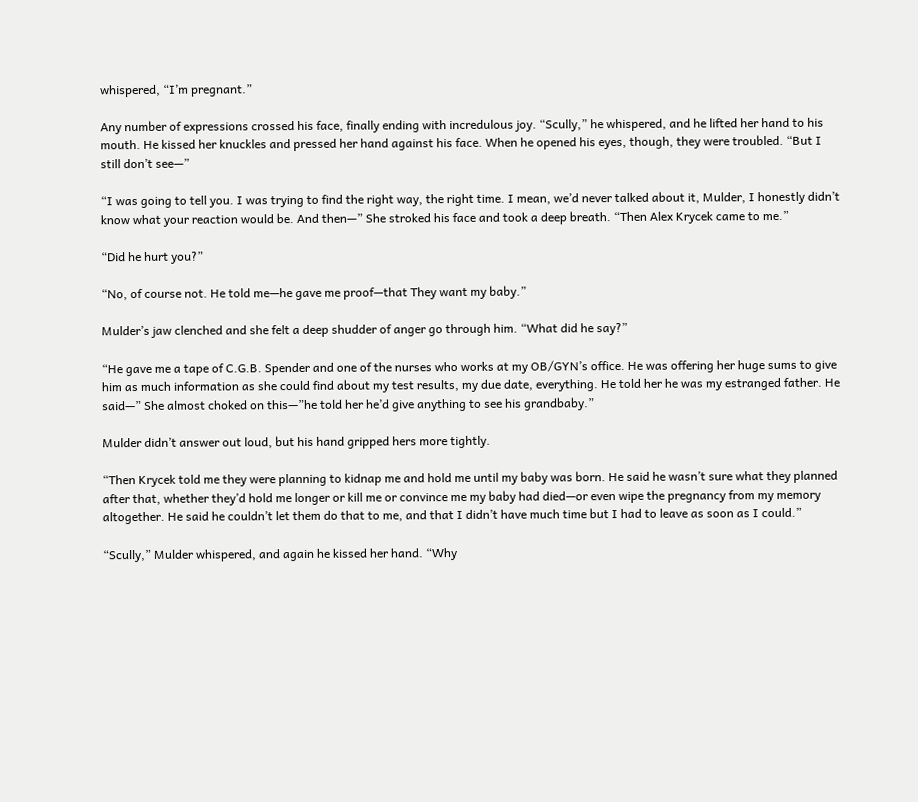whispered, “I’m pregnant.”

Any number of expressions crossed his face, finally ending with incredulous joy. “Scully,” he whispered, and he lifted her hand to his mouth. He kissed her knuckles and pressed her hand against his face. When he opened his eyes, though, they were troubled. “But I still don’t see—”

“I was going to tell you. I was trying to find the right way, the right time. I mean, we’d never talked about it, Mulder, I honestly didn’t know what your reaction would be. And then—” She stroked his face and took a deep breath. “Then Alex Krycek came to me.”

“Did he hurt you?”

“No, of course not. He told me—he gave me proof—that They want my baby.”

Mulder’s jaw clenched and she felt a deep shudder of anger go through him. “What did he say?”

“He gave me a tape of C.G.B. Spender and one of the nurses who works at my OB/GYN’s office. He was offering her huge sums to give him as much information as she could find about my test results, my due date, everything. He told her he was my estranged father. He said—” She almost choked on this—”he told her he’d give anything to see his grandbaby.”

Mulder didn’t answer out loud, but his hand gripped hers more tightly.

“Then Krycek told me they were planning to kidnap me and hold me until my baby was born. He said he wasn’t sure what they planned after that, whether they’d hold me longer or kill me or convince me my baby had died—or even wipe the pregnancy from my memory altogether. He said he couldn’t let them do that to me, and that I didn’t have much time but I had to leave as soon as I could.”

“Scully,” Mulder whispered, and again he kissed her hand. “Why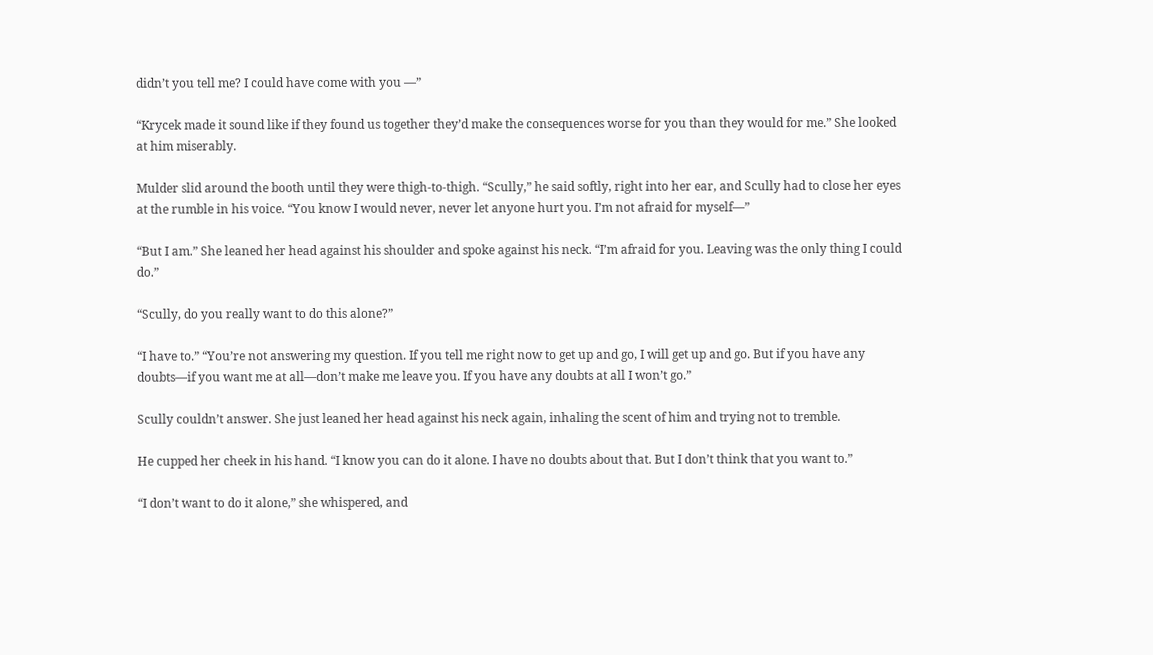didn’t you tell me? I could have come with you —”

“Krycek made it sound like if they found us together they’d make the consequences worse for you than they would for me.” She looked at him miserably.

Mulder slid around the booth until they were thigh-to-thigh. “Scully,” he said softly, right into her ear, and Scully had to close her eyes at the rumble in his voice. “You know I would never, never let anyone hurt you. I’m not afraid for myself—”

“But I am.” She leaned her head against his shoulder and spoke against his neck. “I’m afraid for you. Leaving was the only thing I could do.”

“Scully, do you really want to do this alone?”

“I have to.” “You’re not answering my question. If you tell me right now to get up and go, I will get up and go. But if you have any doubts—if you want me at all—don’t make me leave you. If you have any doubts at all I won’t go.”

Scully couldn’t answer. She just leaned her head against his neck again, inhaling the scent of him and trying not to tremble.

He cupped her cheek in his hand. “I know you can do it alone. I have no doubts about that. But I don’t think that you want to.”

“I don’t want to do it alone,” she whispered, and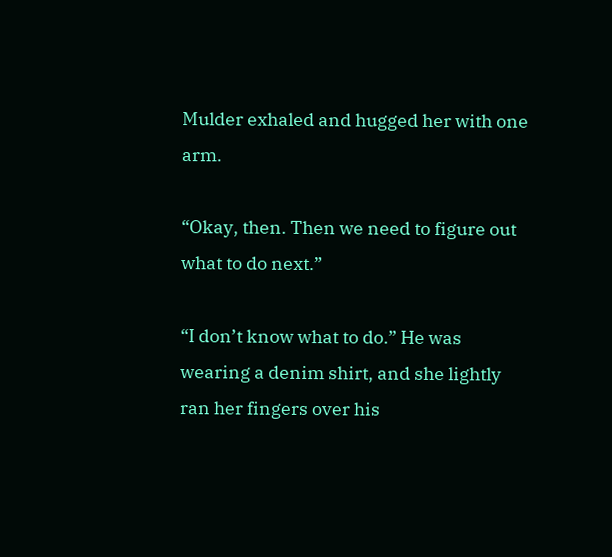Mulder exhaled and hugged her with one arm.

“Okay, then. Then we need to figure out what to do next.”

“I don’t know what to do.” He was wearing a denim shirt, and she lightly ran her fingers over his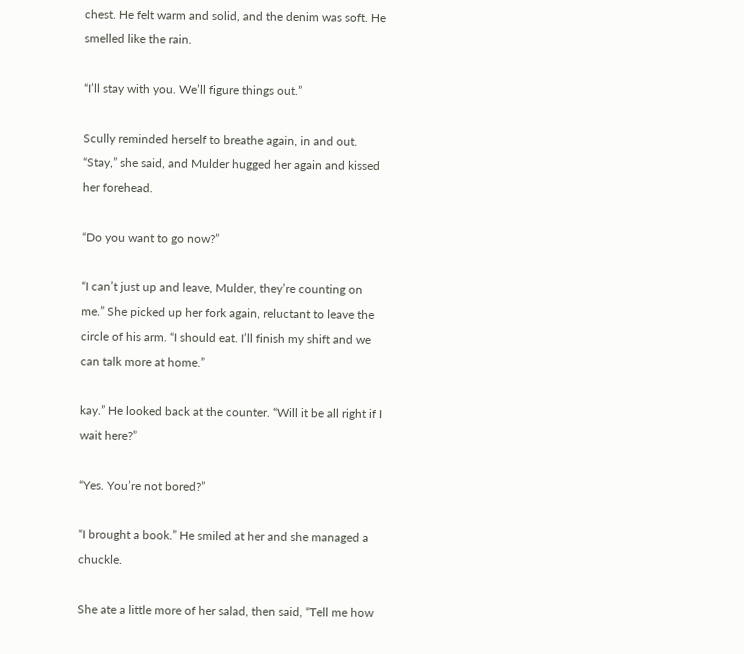chest. He felt warm and solid, and the denim was soft. He smelled like the rain.

“I’ll stay with you. We’ll figure things out.”

Scully reminded herself to breathe again, in and out. “Stay,” she said, and Mulder hugged her again and kissed her forehead.

“Do you want to go now?”

“I can’t just up and leave, Mulder, they’re counting on me.” She picked up her fork again, reluctant to leave the circle of his arm. “I should eat. I’ll finish my shift and we can talk more at home.”

kay.” He looked back at the counter. “Will it be all right if I wait here?”

“Yes. You’re not bored?”

“I brought a book.” He smiled at her and she managed a chuckle.

She ate a little more of her salad, then said, “Tell me how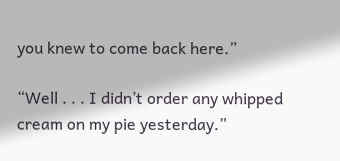you knew to come back here.”

“Well . . . I didn’t order any whipped cream on my pie yesterday.”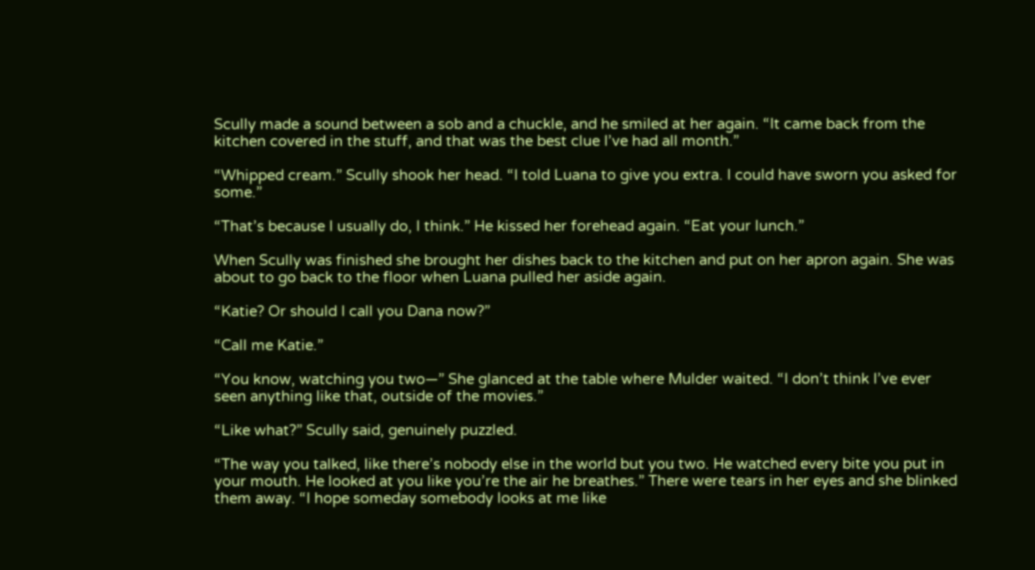Scully made a sound between a sob and a chuckle, and he smiled at her again. “It came back from the kitchen covered in the stuff, and that was the best clue I’ve had all month.”

“Whipped cream.” Scully shook her head. “I told Luana to give you extra. I could have sworn you asked for some.”

“That’s because I usually do, I think.” He kissed her forehead again. “Eat your lunch.”

When Scully was finished she brought her dishes back to the kitchen and put on her apron again. She was about to go back to the floor when Luana pulled her aside again.

“Katie? Or should I call you Dana now?”

“Call me Katie.”

“You know, watching you two—” She glanced at the table where Mulder waited. “I don’t think I’ve ever seen anything like that, outside of the movies.”

“Like what?” Scully said, genuinely puzzled.

“The way you talked, like there’s nobody else in the world but you two. He watched every bite you put in your mouth. He looked at you like you’re the air he breathes.” There were tears in her eyes and she blinked them away. “I hope someday somebody looks at me like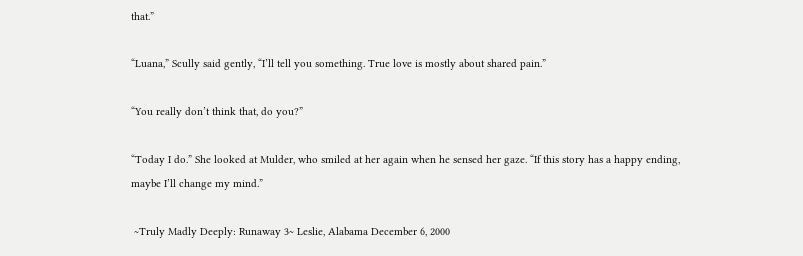that.”

“Luana,” Scully said gently, “I’ll tell you something. True love is mostly about shared pain.”

“You really don’t think that, do you?”

“Today I do.” She looked at Mulder, who smiled at her again when he sensed her gaze. “If this story has a happy ending, maybe I’ll change my mind.”

 ~Truly Madly Deeply: Runaway 3~ Leslie, Alabama December 6, 2000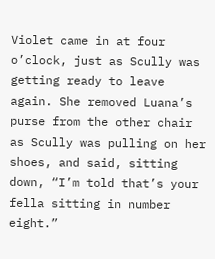Violet came in at four o’clock, just as Scully was getting ready to leave again. She removed Luana’s purse from the other chair as Scully was pulling on her shoes, and said, sitting down, “I’m told that’s your fella sitting in number eight.”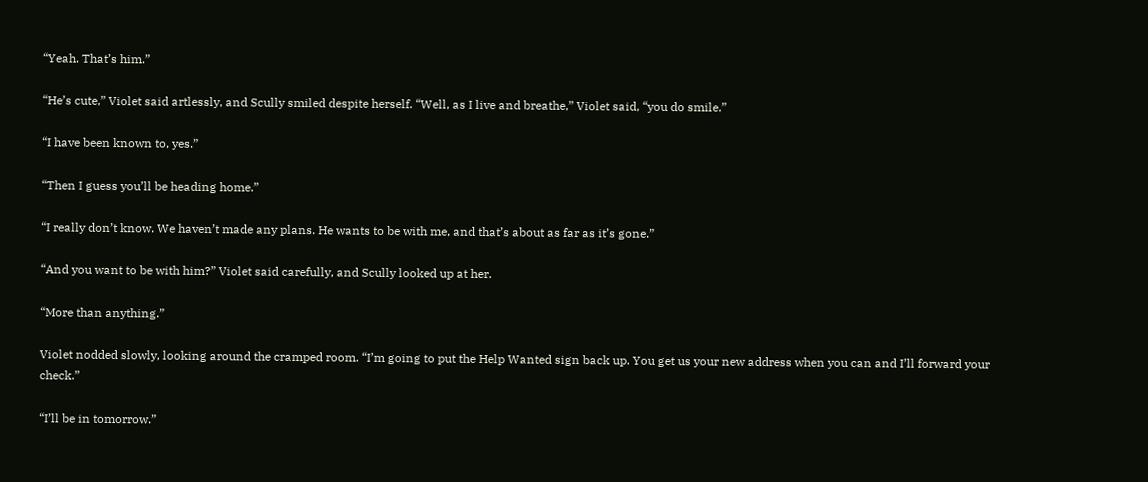“Yeah. That’s him.”

“He’s cute,” Violet said artlessly, and Scully smiled despite herself. “Well, as I live and breathe,” Violet said, “you do smile.”

“I have been known to, yes.”

“Then I guess you’ll be heading home.”

“I really don’t know. We haven’t made any plans. He wants to be with me, and that’s about as far as it’s gone.”

“And you want to be with him?” Violet said carefully, and Scully looked up at her.

“More than anything.”

Violet nodded slowly, looking around the cramped room. “I’m going to put the Help Wanted sign back up. You get us your new address when you can and I’ll forward your check.”

“I’ll be in tomorrow.”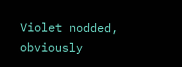Violet nodded, obviously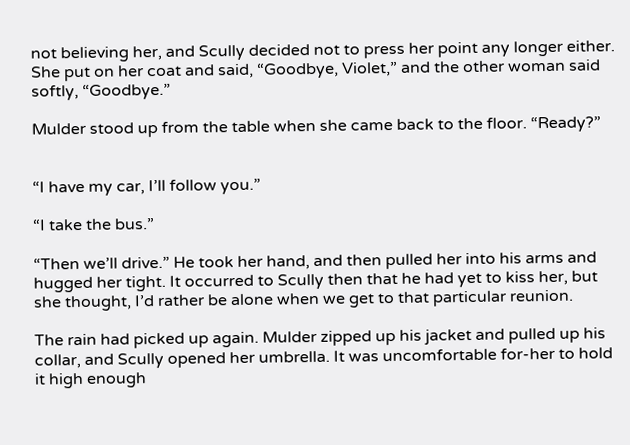not believing her, and Scully decided not to press her point any longer either. She put on her coat and said, “Goodbye, Violet,” and the other woman said softly, “Goodbye.”

Mulder stood up from the table when she came back to the floor. “Ready?”


“I have my car, I’ll follow you.”

“I take the bus.”

“Then we’ll drive.” He took her hand, and then pulled her into his arms and hugged her tight. It occurred to Scully then that he had yet to kiss her, but she thought, I’d rather be alone when we get to that particular reunion.

The rain had picked up again. Mulder zipped up his jacket and pulled up his collar, and Scully opened her umbrella. It was uncomfortable for-her to hold it high enough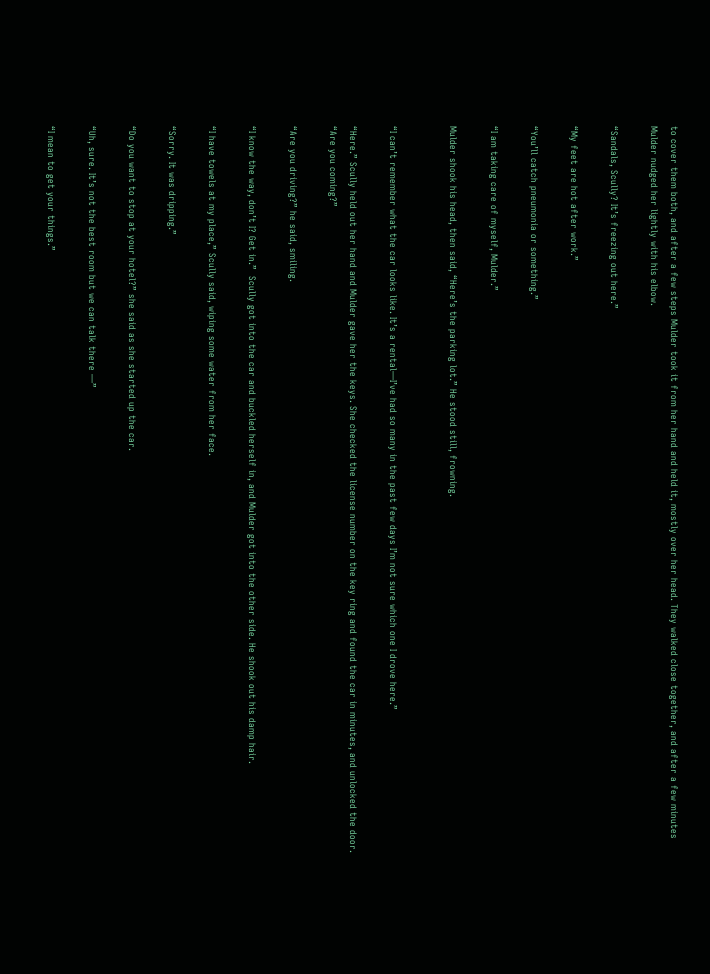to cover them both, and after a few steps Mulder took it from her hand and held it, mostly over her head. They walked close together, and after a few minutes Mulder nudged her lightly with his elbow.

“Sandals, Scully? It’s freezing out here.”

“My feet are hot after work.”

“You’ll catch pneumonia or something.”

“I am taking care of myself, Mulder.”

Mulder shook his head, then said, “Here’s the parking lot.” He stood still, frowning.


“I can’t remember what the car looks like. It’s a rental—I’ve had so many in the past few days I’m not sure which one I drove here.”

“Here.” Scully held out her hand and Mulder gave her the keys. She checked the license number on the key ring and found the car in minutes, and unlocked the door.  “Are you coming?”

“Are you driving?” he said, smiling.

“I know the way, don’t I? Get in.”  Scully got into the car and buckled herself in, and Mulder got into the other side. He shook out his damp hair.

“I have towels at my place,” Scully said, wiping some water from her face.

“Sorry. It was dripping.”

“Do you want to stop at your hotel?” she said as she started up the car.

“Uh, sure. It’s not the best room but we can talk there —”

“I mean to get your things.”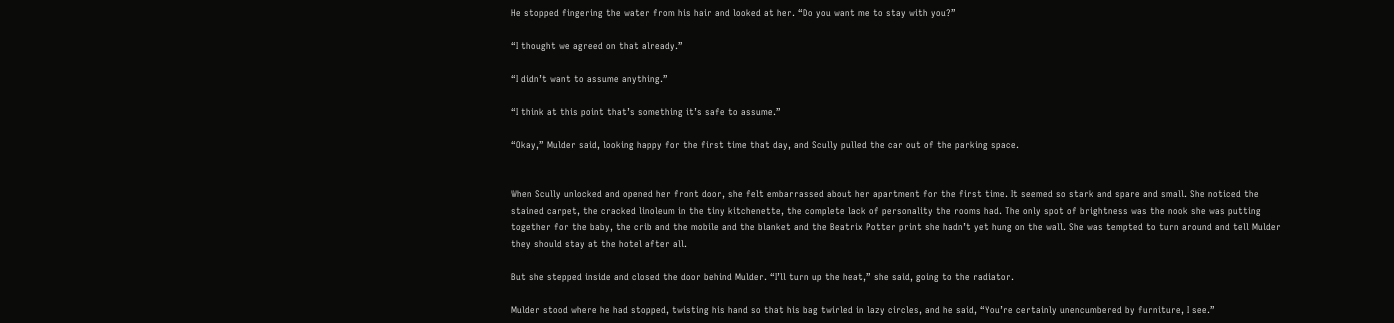He stopped fingering the water from his hair and looked at her. “Do you want me to stay with you?”

“I thought we agreed on that already.”

“I didn’t want to assume anything.”

“I think at this point that’s something it’s safe to assume.”

“Okay,” Mulder said, looking happy for the first time that day, and Scully pulled the car out of the parking space.


When Scully unlocked and opened her front door, she felt embarrassed about her apartment for the first time. It seemed so stark and spare and small. She noticed the stained carpet, the cracked linoleum in the tiny kitchenette, the complete lack of personality the rooms had. The only spot of brightness was the nook she was putting together for the baby, the crib and the mobile and the blanket and the Beatrix Potter print she hadn’t yet hung on the wall. She was tempted to turn around and tell Mulder they should stay at the hotel after all.

But she stepped inside and closed the door behind Mulder. “I’ll turn up the heat,” she said, going to the radiator.

Mulder stood where he had stopped, twisting his hand so that his bag twirled in lazy circles, and he said, “You’re certainly unencumbered by furniture, I see.”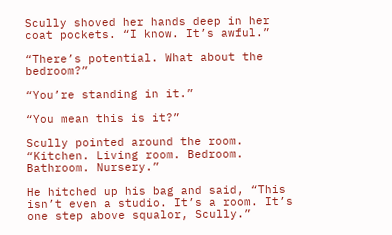Scully shoved her hands deep in her coat pockets. “I know. It’s awful.”

“There’s potential. What about the bedroom?”

“You’re standing in it.”

“You mean this is it?”

Scully pointed around the room. “Kitchen. Living room. Bedroom. Bathroom. Nursery.”

He hitched up his bag and said, “This isn’t even a studio. It’s a room. It’s one step above squalor, Scully.”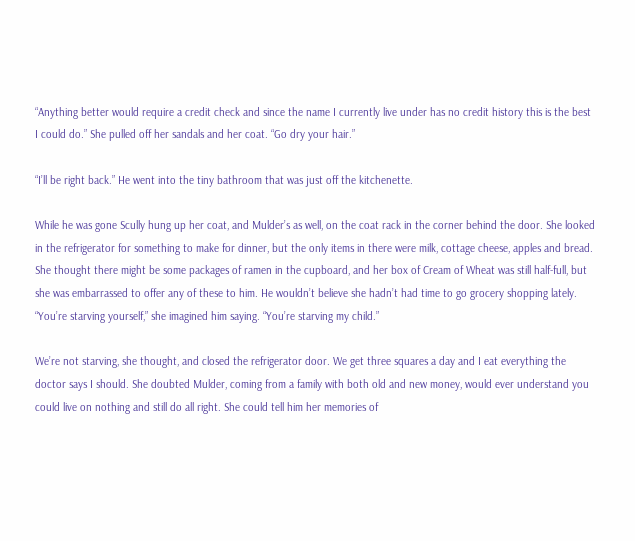“Anything better would require a credit check and since the name I currently live under has no credit history this is the best I could do.” She pulled off her sandals and her coat. “Go dry your hair.”

“I’ll be right back.” He went into the tiny bathroom that was just off the kitchenette.

While he was gone Scully hung up her coat, and Mulder’s as well, on the coat rack in the corner behind the door. She looked in the refrigerator for something to make for dinner, but the only items in there were milk, cottage cheese, apples and bread. She thought there might be some packages of ramen in the cupboard, and her box of Cream of Wheat was still half-full, but she was embarrassed to offer any of these to him. He wouldn’t believe she hadn’t had time to go grocery shopping lately. “You’re starving yourself,” she imagined him saying. “You’re starving my child.”

We’re not starving, she thought, and closed the refrigerator door. We get three squares a day and I eat everything the doctor says I should. She doubted Mulder, coming from a family with both old and new money, would ever understand you could live on nothing and still do all right. She could tell him her memories of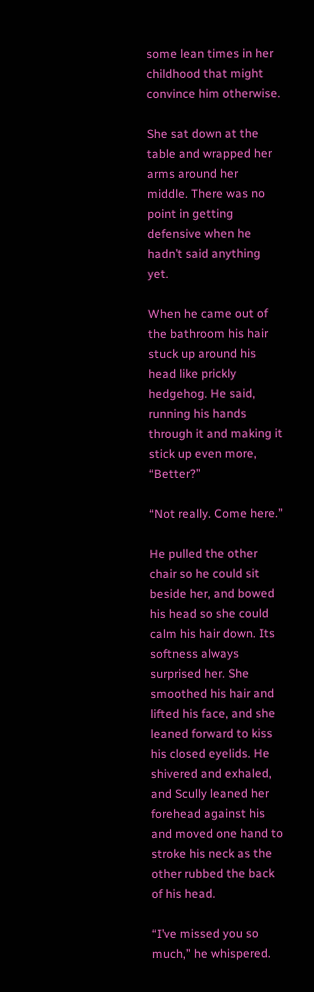some lean times in her childhood that might convince him otherwise.

She sat down at the table and wrapped her arms around her middle. There was no point in getting defensive when he hadn’t said anything yet.

When he came out of the bathroom his hair stuck up around his head like prickly hedgehog. He said, running his hands through it and making it stick up even more, “Better?”

“Not really. Come here.”

He pulled the other
chair so he could sit beside her, and bowed his head so she could calm his hair down. Its softness always surprised her. She smoothed his hair and lifted his face, and she leaned forward to kiss his closed eyelids. He shivered and exhaled, and Scully leaned her forehead against his and moved one hand to stroke his neck as the other rubbed the back of his head.

“I’ve missed you so much,” he whispered.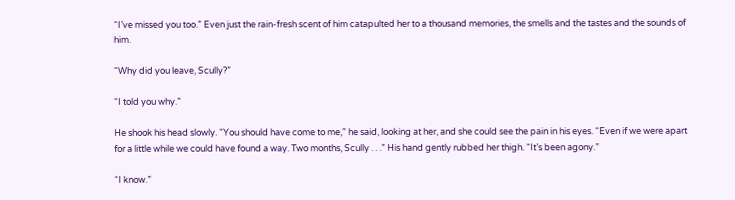“I’ve missed you too.” Even just the rain-fresh scent of him catapulted her to a thousand memories, the smells and the tastes and the sounds of him.

“Why did you leave, Scully?”

“I told you why.”

He shook his head slowly. “You should have come to me,” he said, looking at her, and she could see the pain in his eyes. “Even if we were apart for a little while we could have found a way. Two months, Scully . . .” His hand gently rubbed her thigh. “It’s been agony.”

“I know.”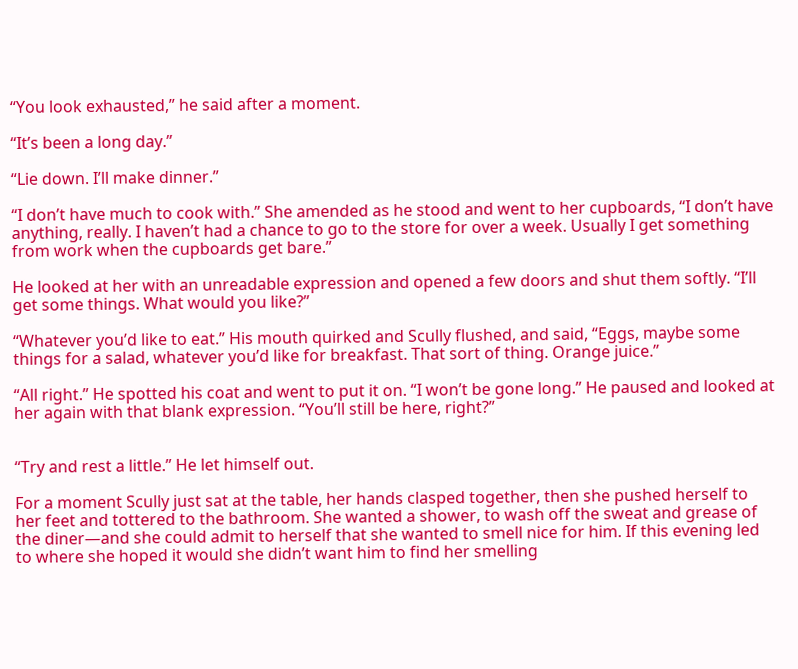“You look exhausted,” he said after a moment.

“It’s been a long day.”

“Lie down. I’ll make dinner.”

“I don’t have much to cook with.” She amended as he stood and went to her cupboards, “I don’t have anything, really. I haven’t had a chance to go to the store for over a week. Usually I get something from work when the cupboards get bare.”

He looked at her with an unreadable expression and opened a few doors and shut them softly. “I’ll get some things. What would you like?”

“Whatever you’d like to eat.” His mouth quirked and Scully flushed, and said, “Eggs, maybe some things for a salad, whatever you’d like for breakfast. That sort of thing. Orange juice.”

“All right.” He spotted his coat and went to put it on. “I won’t be gone long.” He paused and looked at her again with that blank expression. “You’ll still be here, right?”


“Try and rest a little.” He let himself out.

For a moment Scully just sat at the table, her hands clasped together, then she pushed herself to her feet and tottered to the bathroom. She wanted a shower, to wash off the sweat and grease of the diner—and she could admit to herself that she wanted to smell nice for him. If this evening led to where she hoped it would she didn’t want him to find her smelling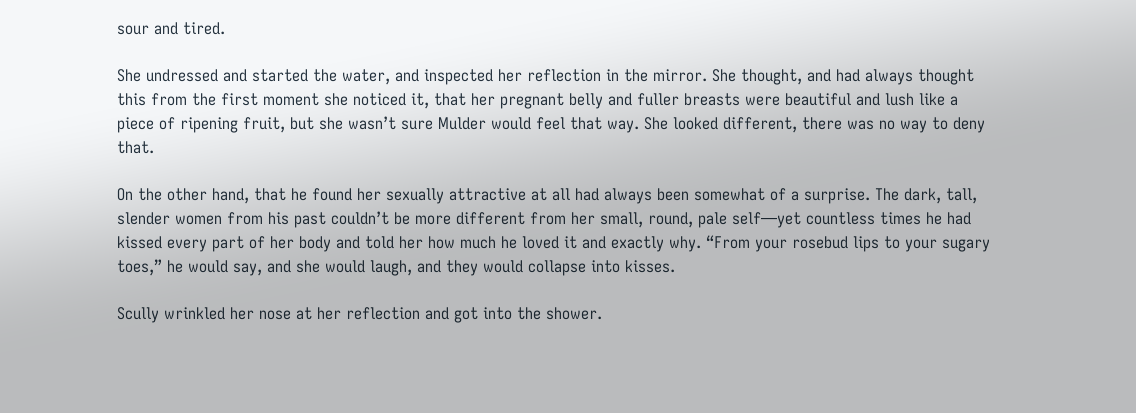sour and tired.

She undressed and started the water, and inspected her reflection in the mirror. She thought, and had always thought this from the first moment she noticed it, that her pregnant belly and fuller breasts were beautiful and lush like a piece of ripening fruit, but she wasn’t sure Mulder would feel that way. She looked different, there was no way to deny that.

On the other hand, that he found her sexually attractive at all had always been somewhat of a surprise. The dark, tall, slender women from his past couldn’t be more different from her small, round, pale self—yet countless times he had kissed every part of her body and told her how much he loved it and exactly why. “From your rosebud lips to your sugary toes,” he would say, and she would laugh, and they would collapse into kisses.

Scully wrinkled her nose at her reflection and got into the shower.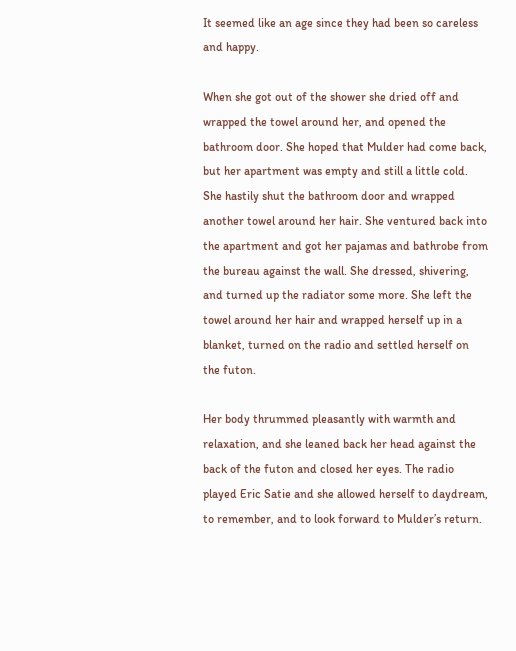It seemed like an age since they had been so careless and happy.

When she got out of the shower she dried off and wrapped the towel around her, and opened the bathroom door. She hoped that Mulder had come back, but her apartment was empty and still a little cold. She hastily shut the bathroom door and wrapped another towel around her hair. She ventured back into the apartment and got her pajamas and bathrobe from the bureau against the wall. She dressed, shivering, and turned up the radiator some more. She left the towel around her hair and wrapped herself up in a blanket, turned on the radio and settled herself on the futon.

Her body thrummed pleasantly with warmth and relaxation, and she leaned back her head against the back of the futon and closed her eyes. The radio played Eric Satie and she allowed herself to daydream, to remember, and to look forward to Mulder’s return.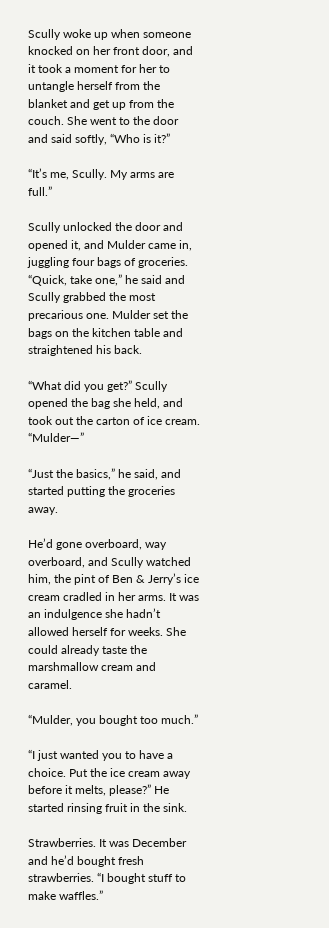Scully woke up when someone knocked on her front door, and it took a moment for her to untangle herself from the blanket and get up from the couch. She went to the door and said softly, “Who is it?”

“It’s me, Scully. My arms are full.”

Scully unlocked the door and opened it, and Mulder came in, juggling four bags of groceries. “Quick, take one,” he said and Scully grabbed the most precarious one. Mulder set the bags on the kitchen table and straightened his back.

“What did you get?” Scully opened the bag she held, and took out the carton of ice cream. “Mulder—”

“Just the basics,” he said, and started putting the groceries away.

He’d gone overboard, way overboard, and Scully watched him, the pint of Ben & Jerry’s ice cream cradled in her arms. It was an indulgence she hadn’t allowed herself for weeks. She could already taste the marshmallow cream and caramel.

“Mulder, you bought too much.”

“I just wanted you to have a choice. Put the ice cream away before it melts, please?” He started rinsing fruit in the sink.

Strawberries. It was December and he’d bought fresh strawberries. “I bought stuff to make waffles.”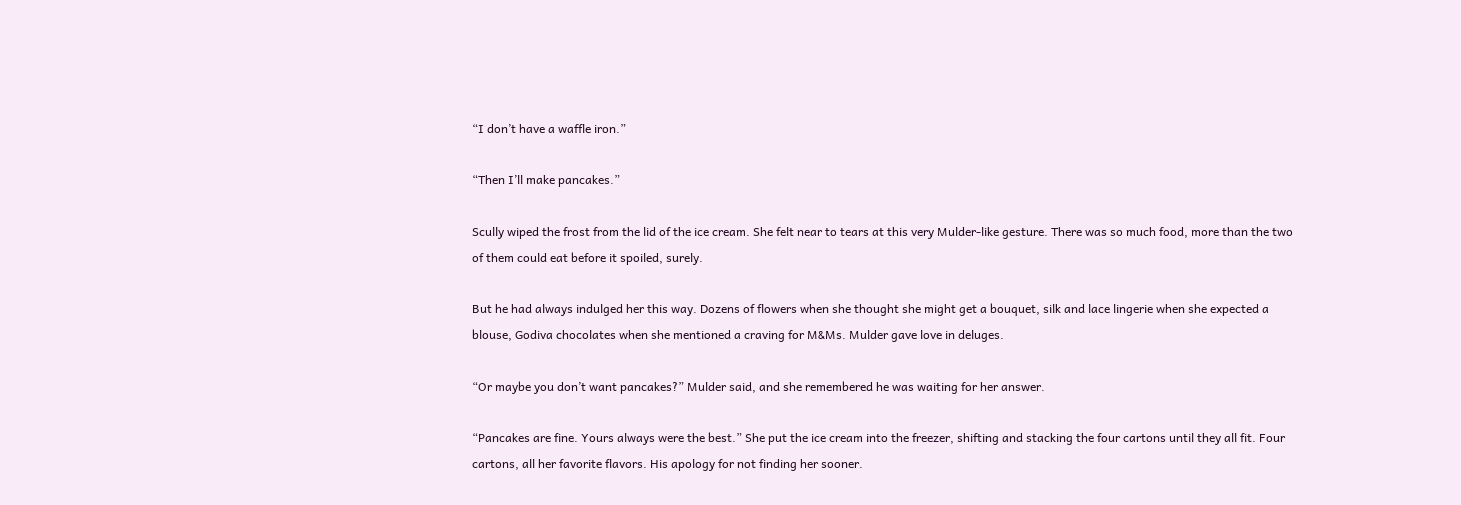“I don’t have a waffle iron.”

“Then I’ll make pancakes.”

Scully wiped the frost from the lid of the ice cream. She felt near to tears at this very Mulder-like gesture. There was so much food, more than the two of them could eat before it spoiled, surely.

But he had always indulged her this way. Dozens of flowers when she thought she might get a bouquet, silk and lace lingerie when she expected a blouse, Godiva chocolates when she mentioned a craving for M&Ms. Mulder gave love in deluges.

“Or maybe you don’t want pancakes?” Mulder said, and she remembered he was waiting for her answer.

“Pancakes are fine. Yours always were the best.” She put the ice cream into the freezer, shifting and stacking the four cartons until they all fit. Four cartons, all her favorite flavors. His apology for not finding her sooner.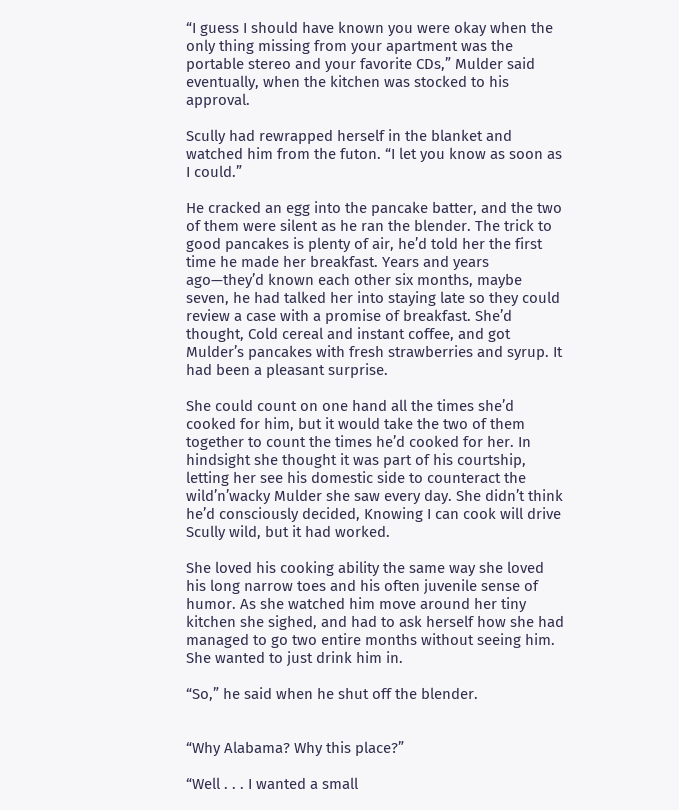“I guess I should have known you were okay when the only thing missing from your apartment was the portable stereo and your favorite CDs,” Mulder said eventually, when the kitchen was stocked to his approval.

Scully had rewrapped herself in the blanket and watched him from the futon. “I let you know as soon as I could.”

He cracked an egg into the pancake batter, and the two of them were silent as he ran the blender. The trick to good pancakes is plenty of air, he’d told her the first time he made her breakfast. Years and years ago—they’d known each other six months, maybe seven, he had talked her into staying late so they could review a case with a promise of breakfast. She’d thought, Cold cereal and instant coffee, and got Mulder’s pancakes with fresh strawberries and syrup. It had been a pleasant surprise.

She could count on one hand all the times she’d cooked for him, but it would take the two of them together to count the times he’d cooked for her. In hindsight she thought it was part of his courtship, letting her see his domestic side to counteract the wild’n’wacky Mulder she saw every day. She didn’t think he’d consciously decided, Knowing I can cook will drive Scully wild, but it had worked.

She loved his cooking ability the same way she loved his long narrow toes and his often juvenile sense of humor. As she watched him move around her tiny kitchen she sighed, and had to ask herself how she had managed to go two entire months without seeing him. She wanted to just drink him in.

“So,” he said when he shut off the blender.


“Why Alabama? Why this place?”

“Well . . . I wanted a small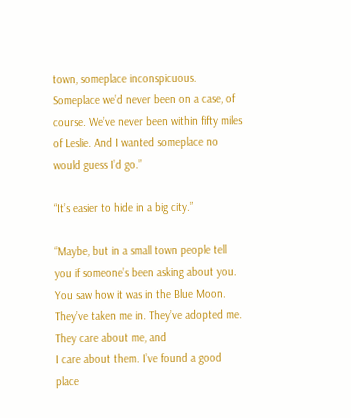town, someplace inconspicuous. Someplace we’d never been on a case, of course. We’ve never been within fifty miles of Leslie. And I wanted someplace no would guess I’d go.”

“It’s easier to hide in a big city.”

“Maybe, but in a small town people tell you if someone’s been asking about you. You saw how it was in the Blue Moon. They’ve taken me in. They’ve adopted me. They care about me, and
I care about them. I’ve found a good place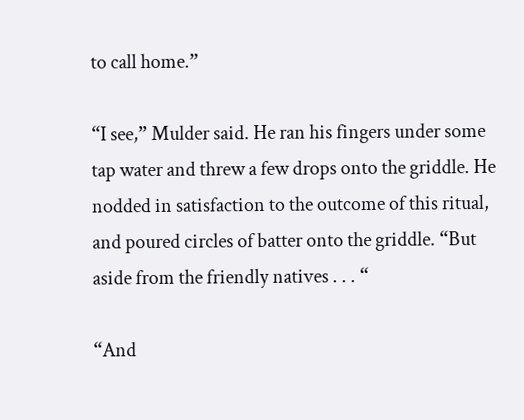to call home.”

“I see,” Mulder said. He ran his fingers under some tap water and threw a few drops onto the griddle. He nodded in satisfaction to the outcome of this ritual, and poured circles of batter onto the griddle. “But aside from the friendly natives . . . “

“And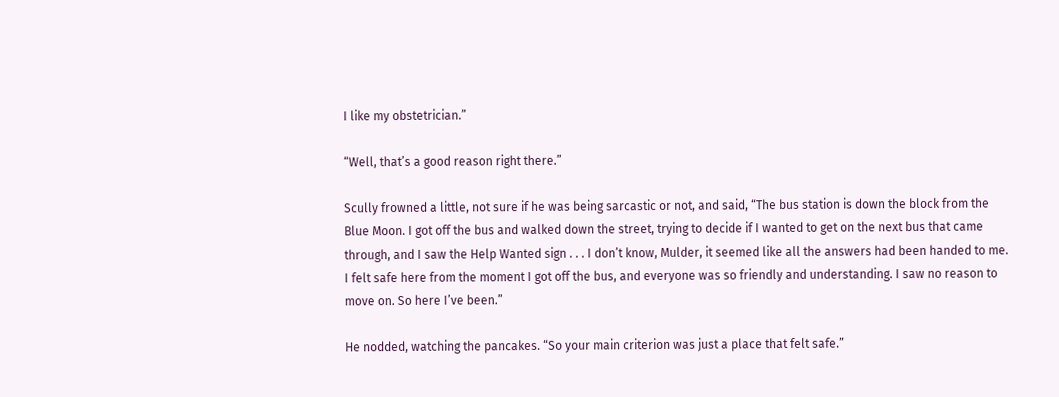I like my obstetrician.”

“Well, that’s a good reason right there.”

Scully frowned a little, not sure if he was being sarcastic or not, and said, “The bus station is down the block from the Blue Moon. I got off the bus and walked down the street, trying to decide if I wanted to get on the next bus that came through, and I saw the Help Wanted sign . . . I don’t know, Mulder, it seemed like all the answers had been handed to me. I felt safe here from the moment I got off the bus, and everyone was so friendly and understanding. I saw no reason to move on. So here I’ve been.”

He nodded, watching the pancakes. “So your main criterion was just a place that felt safe.”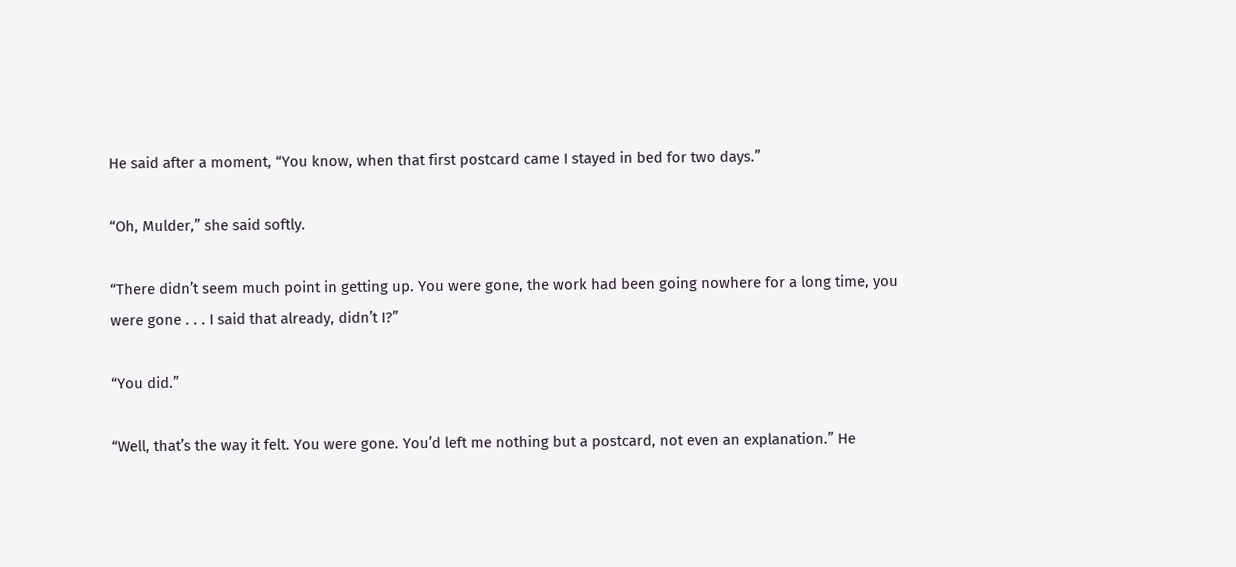He said after a moment, “You know, when that first postcard came I stayed in bed for two days.”

“Oh, Mulder,” she said softly.

“There didn’t seem much point in getting up. You were gone, the work had been going nowhere for a long time, you were gone . . . I said that already, didn’t I?”

“You did.”

“Well, that’s the way it felt. You were gone. You’d left me nothing but a postcard, not even an explanation.” He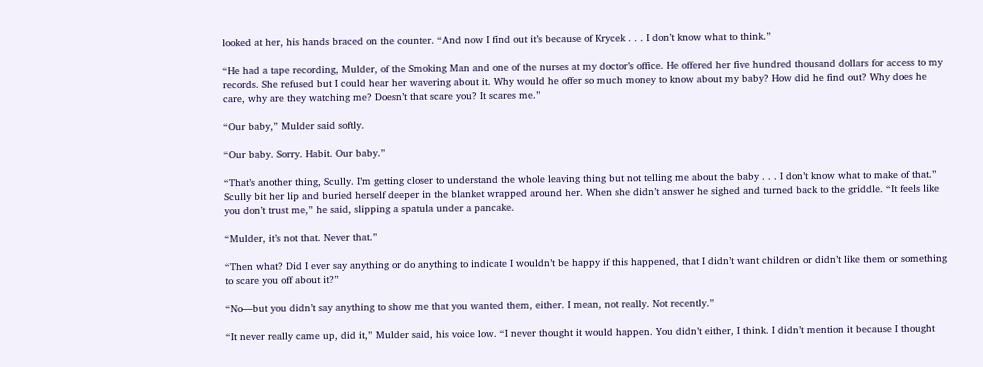looked at her, his hands braced on the counter. “And now I find out it’s because of Krycek . . . I don’t know what to think.”

“He had a tape recording, Mulder, of the Smoking Man and one of the nurses at my doctor’s office. He offered her five hundred thousand dollars for access to my records. She refused but I could hear her wavering about it. Why would he offer so much money to know about my baby? How did he find out? Why does he care, why are they watching me? Doesn’t that scare you? It scares me.”

“Our baby,” Mulder said softly.

“Our baby. Sorry. Habit. Our baby.”

“That’s another thing, Scully. I’m getting closer to understand the whole leaving thing but not telling me about the baby . . . I don’t know what to make of that.” Scully bit her lip and buried herself deeper in the blanket wrapped around her. When she didn’t answer he sighed and turned back to the griddle. “It feels like you don’t trust me,” he said, slipping a spatula under a pancake.

“Mulder, it’s not that. Never that.”

“Then what? Did I ever say anything or do anything to indicate I wouldn’t be happy if this happened, that I didn’t want children or didn’t like them or something to scare you off about it?”

“No—but you didn’t say anything to show me that you wanted them, either. I mean, not really. Not recently.”

“It never really came up, did it,” Mulder said, his voice low. “I never thought it would happen. You didn’t either, I think. I didn’t mention it because I thought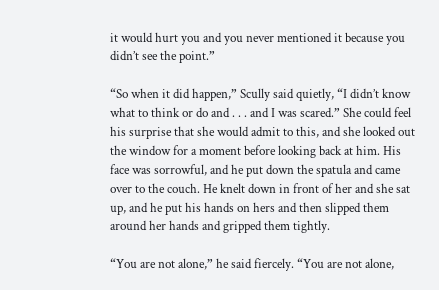it would hurt you and you never mentioned it because you didn’t see the point.”

“So when it did happen,” Scully said quietly, “I didn’t know what to think or do and . . . and I was scared.” She could feel his surprise that she would admit to this, and she looked out the window for a moment before looking back at him. His face was sorrowful, and he put down the spatula and came over to the couch. He knelt down in front of her and she sat up, and he put his hands on hers and then slipped them around her hands and gripped them tightly.

“You are not alone,” he said fiercely. “You are not alone,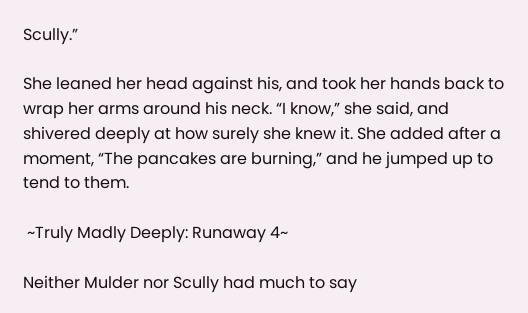Scully.”

She leaned her head against his, and took her hands back to wrap her arms around his neck. “I know,” she said, and shivered deeply at how surely she knew it. She added after a moment, “The pancakes are burning,” and he jumped up to tend to them.

 ~Truly Madly Deeply: Runaway 4~

Neither Mulder nor Scully had much to say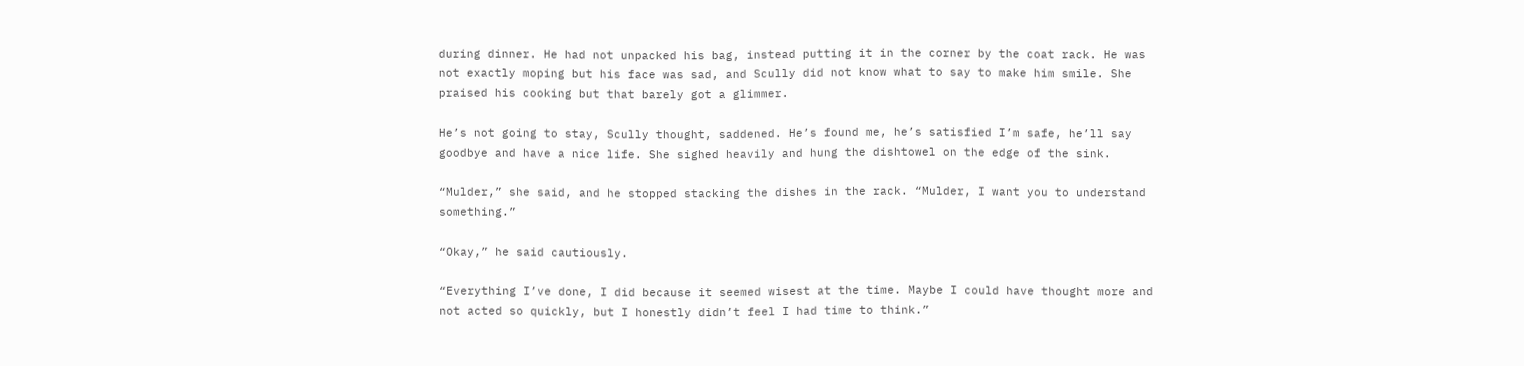during dinner. He had not unpacked his bag, instead putting it in the corner by the coat rack. He was not exactly moping but his face was sad, and Scully did not know what to say to make him smile. She praised his cooking but that barely got a glimmer.

He’s not going to stay, Scully thought, saddened. He’s found me, he’s satisfied I’m safe, he’ll say goodbye and have a nice life. She sighed heavily and hung the dishtowel on the edge of the sink.

“Mulder,” she said, and he stopped stacking the dishes in the rack. “Mulder, I want you to understand something.”

“Okay,” he said cautiously.

“Everything I’ve done, I did because it seemed wisest at the time. Maybe I could have thought more and not acted so quickly, but I honestly didn’t feel I had time to think.”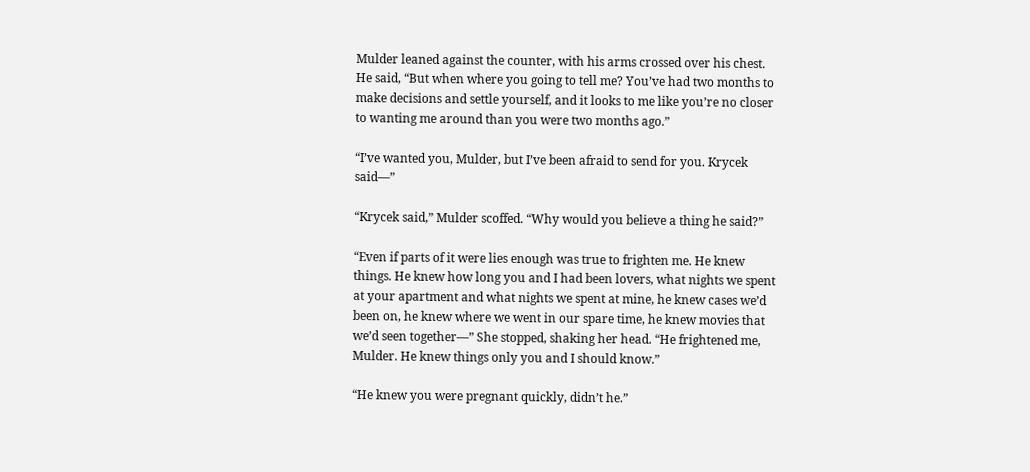Mulder leaned against the counter, with his arms crossed over his chest. He said, “But when where you going to tell me? You’ve had two months to make decisions and settle yourself, and it looks to me like you’re no closer to wanting me around than you were two months ago.”

“I’ve wanted you, Mulder, but I’ve been afraid to send for you. Krycek said—”

“Krycek said,” Mulder scoffed. “Why would you believe a thing he said?”

“Even if parts of it were lies enough was true to frighten me. He knew things. He knew how long you and I had been lovers, what nights we spent at your apartment and what nights we spent at mine, he knew cases we’d been on, he knew where we went in our spare time, he knew movies that we’d seen together—” She stopped, shaking her head. “He frightened me, Mulder. He knew things only you and I should know.”

“He knew you were pregnant quickly, didn’t he.”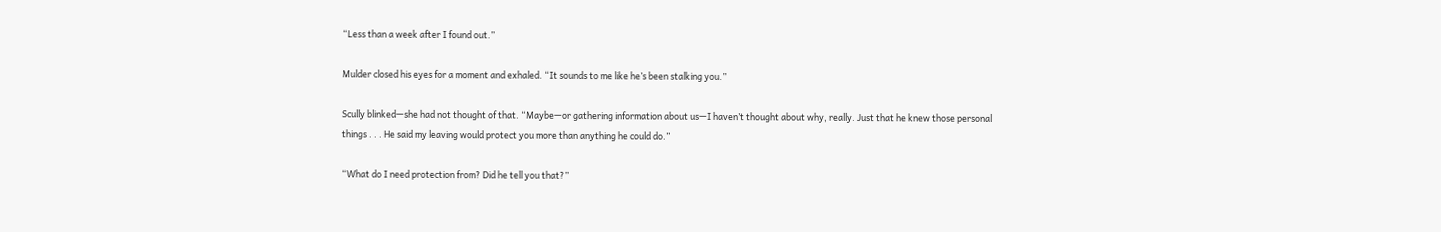“Less than a week after I found out.”

Mulder closed his eyes for a moment and exhaled. “It sounds to me like he’s been stalking you.”

Scully blinked—she had not thought of that. “Maybe—or gathering information about us—I haven’t thought about why, really. Just that he knew those personal things . . . He said my leaving would protect you more than anything he could do.”

“What do I need protection from? Did he tell you that?”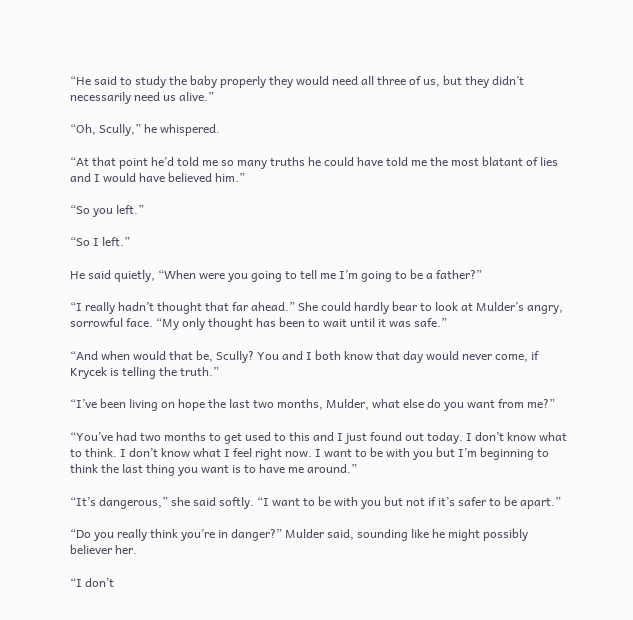“He said to study the baby properly they would need all three of us, but they didn’t necessarily need us alive.”

“Oh, Scully,” he whispered.

“At that point he’d told me so many truths he could have told me the most blatant of lies and I would have believed him.”

“So you left.”

“So I left.”

He said quietly, “When were you going to tell me I’m going to be a father?”

“I really hadn’t thought that far ahead.” She could hardly bear to look at Mulder’s angry, sorrowful face. “My only thought has been to wait until it was safe.”

“And when would that be, Scully? You and I both know that day would never come, if Krycek is telling the truth.”

“I’ve been living on hope the last two months, Mulder, what else do you want from me?”

“You’ve had two months to get used to this and I just found out today. I don’t know what to think. I don’t know what I feel right now. I want to be with you but I’m beginning to think the last thing you want is to have me around.”

“It’s dangerous,” she said softly. “I want to be with you but not if it’s safer to be apart.”

“Do you really think you’re in danger?” Mulder said, sounding like he might possibly believer her.

“I don’t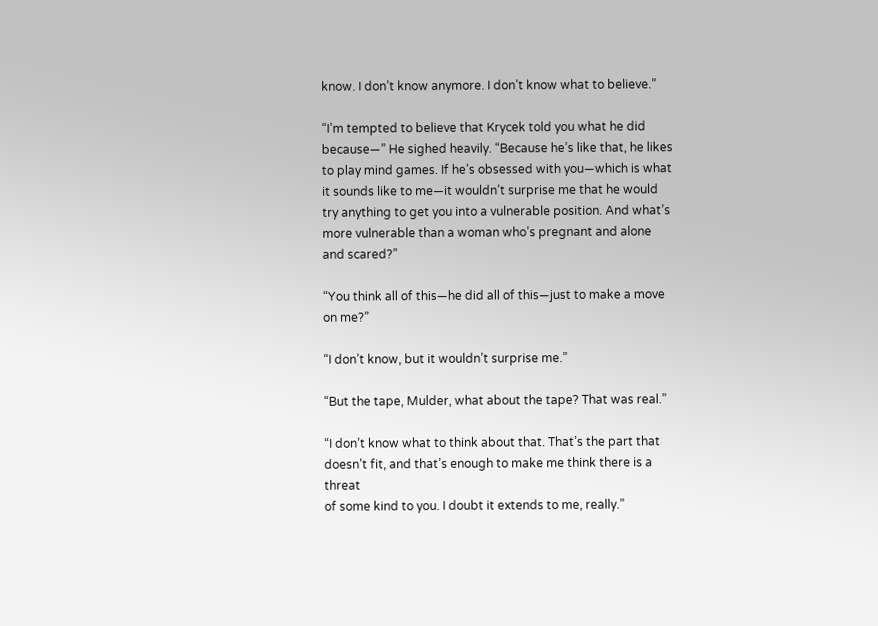know. I don’t know anymore. I don’t know what to believe.”

“I’m tempted to believe that Krycek told you what he did because—” He sighed heavily. “Because he’s like that, he likes to play mind games. If he’s obsessed with you—which is what it sounds like to me—it wouldn’t surprise me that he would try anything to get you into a vulnerable position. And what’s more vulnerable than a woman who’s pregnant and alone and scared?”

“You think all of this—he did all of this—just to make a move on me?”

“I don’t know, but it wouldn’t surprise me.”

“But the tape, Mulder, what about the tape? That was real.”

“I don’t know what to think about that. That’s the part that doesn’t fit, and that’s enough to make me think there is a threat
of some kind to you. I doubt it extends to me, really.”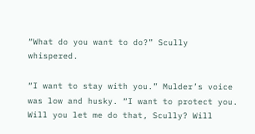“What do you want to do?” Scully whispered.

“I want to stay with you.” Mulder’s voice was low and husky. “I want to protect you. Will you let me do that, Scully? Will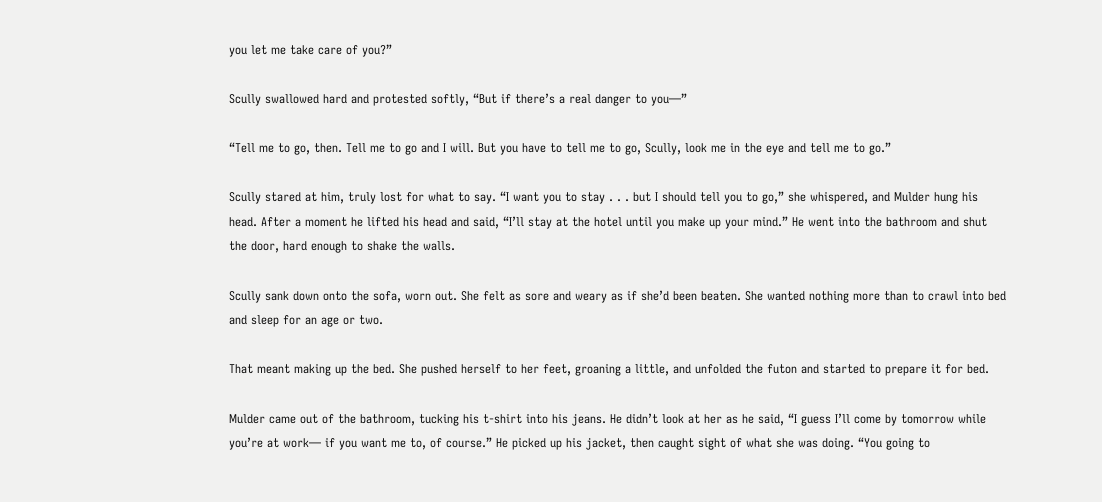you let me take care of you?”

Scully swallowed hard and protested softly, “But if there’s a real danger to you—”

“Tell me to go, then. Tell me to go and I will. But you have to tell me to go, Scully, look me in the eye and tell me to go.”

Scully stared at him, truly lost for what to say. “I want you to stay . . . but I should tell you to go,” she whispered, and Mulder hung his head. After a moment he lifted his head and said, “I’ll stay at the hotel until you make up your mind.” He went into the bathroom and shut the door, hard enough to shake the walls.

Scully sank down onto the sofa, worn out. She felt as sore and weary as if she’d been beaten. She wanted nothing more than to crawl into bed and sleep for an age or two.

That meant making up the bed. She pushed herself to her feet, groaning a little, and unfolded the futon and started to prepare it for bed.

Mulder came out of the bathroom, tucking his t-shirt into his jeans. He didn’t look at her as he said, “I guess I’ll come by tomorrow while you’re at work— if you want me to, of course.” He picked up his jacket, then caught sight of what she was doing. “You going to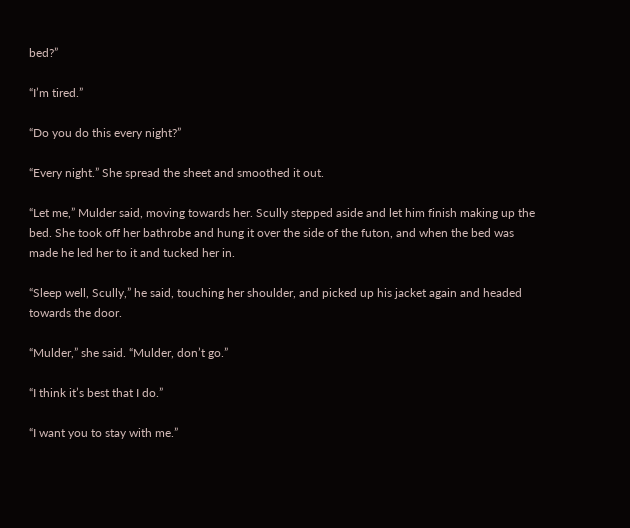bed?”

“I’m tired.”

“Do you do this every night?”

“Every night.” She spread the sheet and smoothed it out.

“Let me,” Mulder said, moving towards her. Scully stepped aside and let him finish making up the bed. She took off her bathrobe and hung it over the side of the futon, and when the bed was made he led her to it and tucked her in.

“Sleep well, Scully,” he said, touching her shoulder, and picked up his jacket again and headed towards the door.

“Mulder,” she said. “Mulder, don’t go.”

“I think it’s best that I do.”

“I want you to stay with me.”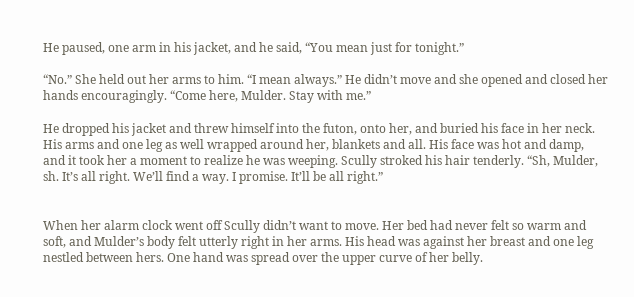He paused, one arm in his jacket, and he said, “You mean just for tonight.”

“No.” She held out her arms to him. “I mean always.” He didn’t move and she opened and closed her hands encouragingly. “Come here, Mulder. Stay with me.”

He dropped his jacket and threw himself into the futon, onto her, and buried his face in her neck. His arms and one leg as well wrapped around her, blankets and all. His face was hot and damp, and it took her a moment to realize he was weeping. Scully stroked his hair tenderly. “Sh, Mulder, sh. It’s all right. We’ll find a way. I promise. It’ll be all right.”


When her alarm clock went off Scully didn’t want to move. Her bed had never felt so warm and soft, and Mulder’s body felt utterly right in her arms. His head was against her breast and one leg nestled between hers. One hand was spread over the upper curve of her belly.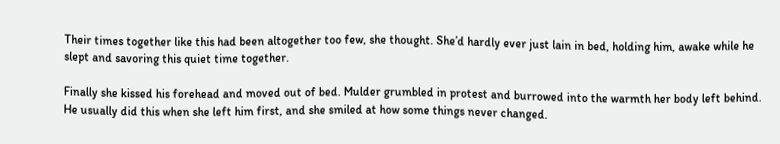Their times together like this had been altogether too few, she thought. She’d hardly ever just lain in bed, holding him, awake while he slept and savoring this quiet time together.

Finally she kissed his forehead and moved out of bed. Mulder grumbled in protest and burrowed into the warmth her body left behind. He usually did this when she left him first, and she smiled at how some things never changed.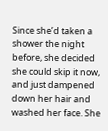Since she’d taken a shower the night before, she decided she could skip it now, and just dampened down her hair and washed her face. She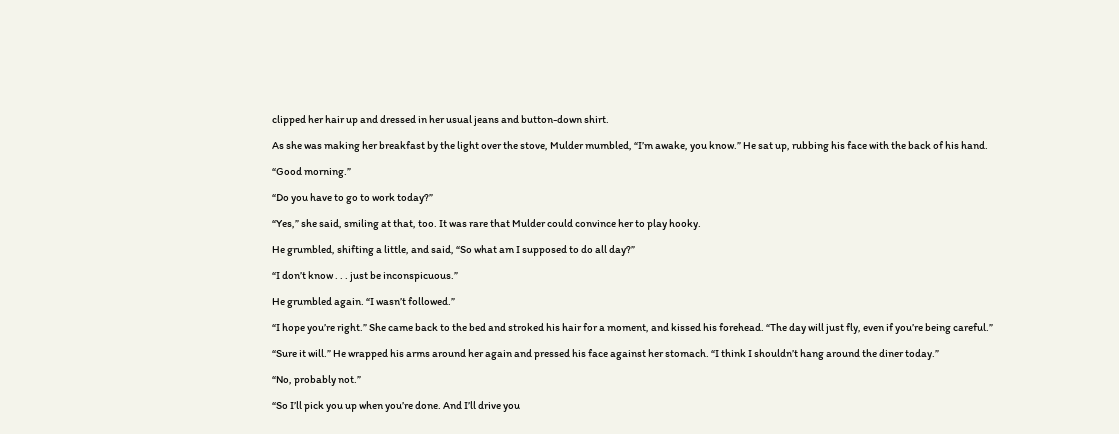clipped her hair up and dressed in her usual jeans and button-down shirt.

As she was making her breakfast by the light over the stove, Mulder mumbled, “I’m awake, you know.” He sat up, rubbing his face with the back of his hand.

“Good morning.”

“Do you have to go to work today?”

“Yes,” she said, smiling at that, too. It was rare that Mulder could convince her to play hooky.

He grumbled, shifting a little, and said, “So what am I supposed to do all day?”

“I don’t know . . . just be inconspicuous.”

He grumbled again. “I wasn’t followed.”

“I hope you’re right.” She came back to the bed and stroked his hair for a moment, and kissed his forehead. “The day will just fly, even if you’re being careful.”

“Sure it will.” He wrapped his arms around her again and pressed his face against her stomach. “I think I shouldn’t hang around the diner today.”

“No, probably not.”

“So I’ll pick you up when you’re done. And I’ll drive you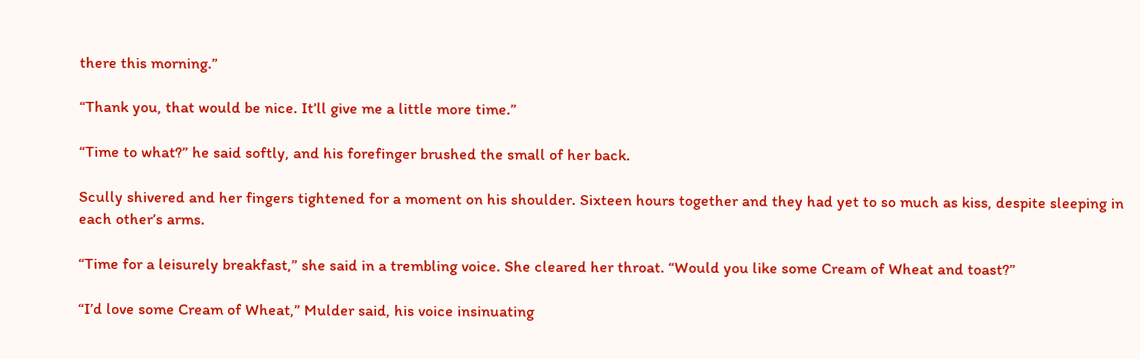there this morning.”

“Thank you, that would be nice. It’ll give me a little more time.”

“Time to what?” he said softly, and his forefinger brushed the small of her back.

Scully shivered and her fingers tightened for a moment on his shoulder. Sixteen hours together and they had yet to so much as kiss, despite sleeping in each other’s arms.

“Time for a leisurely breakfast,” she said in a trembling voice. She cleared her throat. “Would you like some Cream of Wheat and toast?”

“I’d love some Cream of Wheat,” Mulder said, his voice insinuating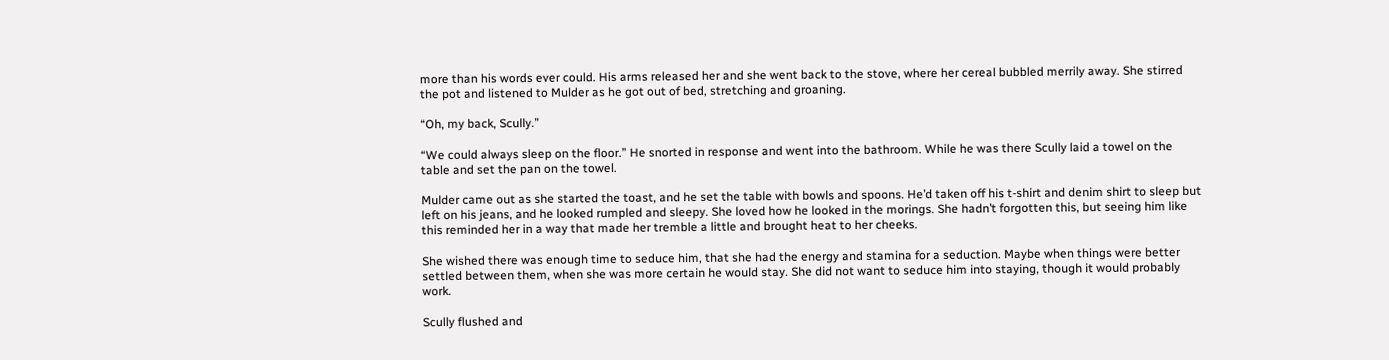more than his words ever could. His arms released her and she went back to the stove, where her cereal bubbled merrily away. She stirred the pot and listened to Mulder as he got out of bed, stretching and groaning.

“Oh, my back, Scully.”

“We could always sleep on the floor.” He snorted in response and went into the bathroom. While he was there Scully laid a towel on the table and set the pan on the towel.

Mulder came out as she started the toast, and he set the table with bowls and spoons. He’d taken off his t-shirt and denim shirt to sleep but left on his jeans, and he looked rumpled and sleepy. She loved how he looked in the morings. She hadn’t forgotten this, but seeing him like this reminded her in a way that made her tremble a little and brought heat to her cheeks.

She wished there was enough time to seduce him, that she had the energy and stamina for a seduction. Maybe when things were better settled between them, when she was more certain he would stay. She did not want to seduce him into staying, though it would probably work.

Scully flushed and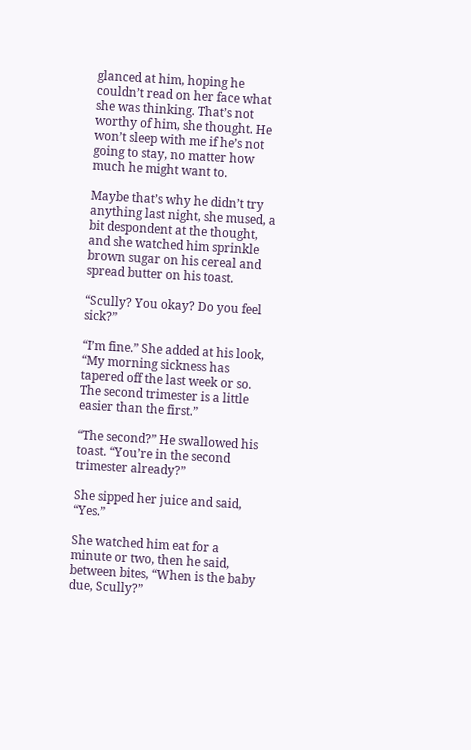glanced at him, hoping he couldn’t read on her face what she was thinking. That’s not worthy of him, she thought. He won’t sleep with me if he’s not going to stay, no matter how much he might want to.

Maybe that’s why he didn’t try anything last night, she mused, a bit despondent at the thought, and she watched him sprinkle brown sugar on his cereal and spread butter on his toast.

“Scully? You okay? Do you feel sick?”

“I’m fine.” She added at his look, “My morning sickness has tapered off the last week or so. The second trimester is a little easier than the first.”

“The second?” He swallowed his toast. “You’re in the second trimester already?”

She sipped her juice and said, “Yes.”

She watched him eat for a minute or two, then he said, between bites, “When is the baby due, Scully?”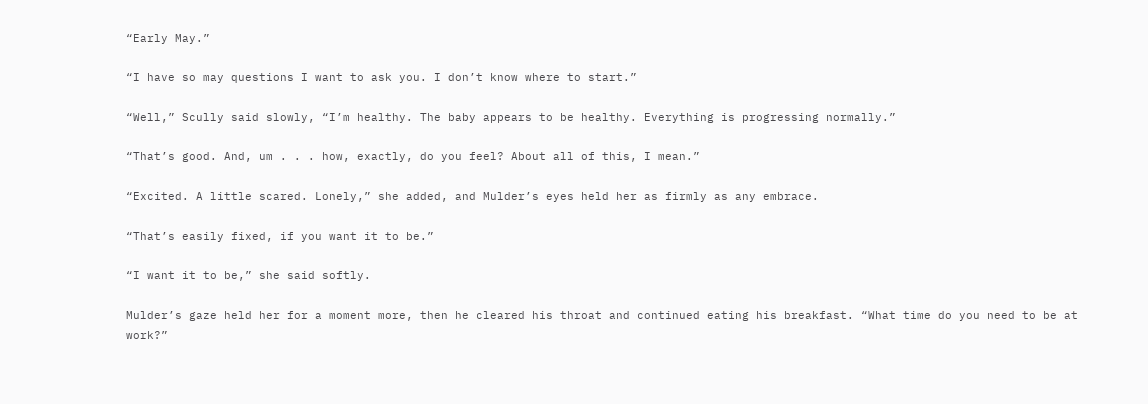“Early May.”

“I have so may questions I want to ask you. I don’t know where to start.”

“Well,” Scully said slowly, “I’m healthy. The baby appears to be healthy. Everything is progressing normally.”

“That’s good. And, um . . . how, exactly, do you feel? About all of this, I mean.”

“Excited. A little scared. Lonely,” she added, and Mulder’s eyes held her as firmly as any embrace.

“That’s easily fixed, if you want it to be.”

“I want it to be,” she said softly.

Mulder’s gaze held her for a moment more, then he cleared his throat and continued eating his breakfast. “What time do you need to be at work?”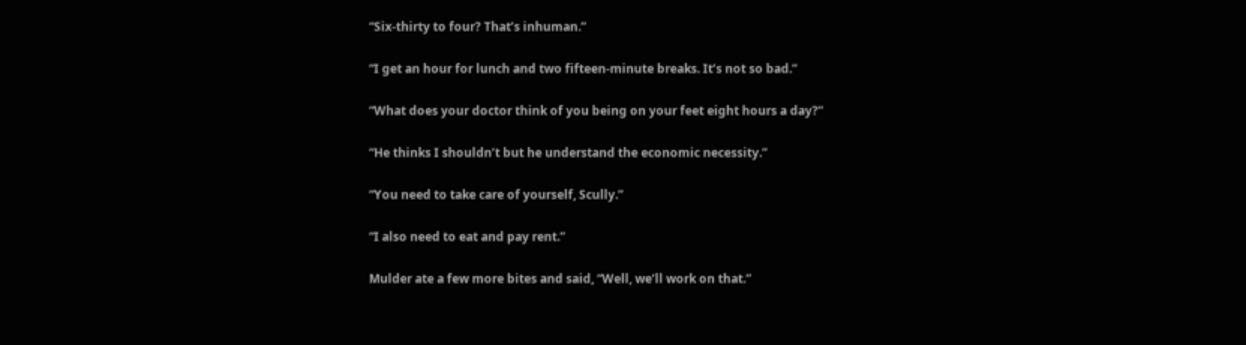“Six-thirty to four? That’s inhuman.”

“I get an hour for lunch and two fifteen-minute breaks. It’s not so bad.”

“What does your doctor think of you being on your feet eight hours a day?”

“He thinks I shouldn’t but he understand the economic necessity.”

“You need to take care of yourself, Scully.”

“I also need to eat and pay rent.”

Mulder ate a few more bites and said, “Well, we’ll work on that.”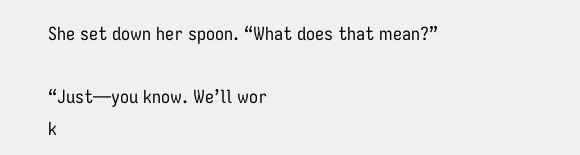She set down her spoon. “What does that mean?”

“Just—you know. We’ll wor
k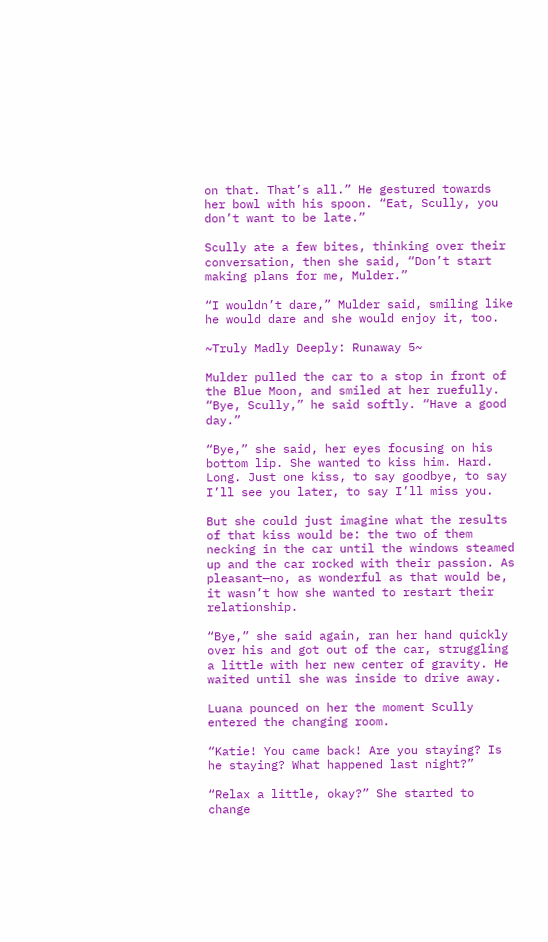on that. That’s all.” He gestured towards her bowl with his spoon. “Eat, Scully, you don’t want to be late.”

Scully ate a few bites, thinking over their conversation, then she said, “Don’t start making plans for me, Mulder.”

“I wouldn’t dare,” Mulder said, smiling like he would dare and she would enjoy it, too.

~Truly Madly Deeply: Runaway 5~

Mulder pulled the car to a stop in front of the Blue Moon, and smiled at her ruefully. “Bye, Scully,” he said softly. “Have a good day.”

“Bye,” she said, her eyes focusing on his bottom lip. She wanted to kiss him. Hard. Long. Just one kiss, to say goodbye, to say I’ll see you later, to say I’ll miss you.

But she could just imagine what the results of that kiss would be: the two of them necking in the car until the windows steamed up and the car rocked with their passion. As pleasant—no, as wonderful as that would be, it wasn’t how she wanted to restart their relationship.

“Bye,” she said again, ran her hand quickly over his and got out of the car, struggling a little with her new center of gravity. He waited until she was inside to drive away.

Luana pounced on her the moment Scully entered the changing room.

“Katie! You came back! Are you staying? Is he staying? What happened last night?”

“Relax a little, okay?” She started to change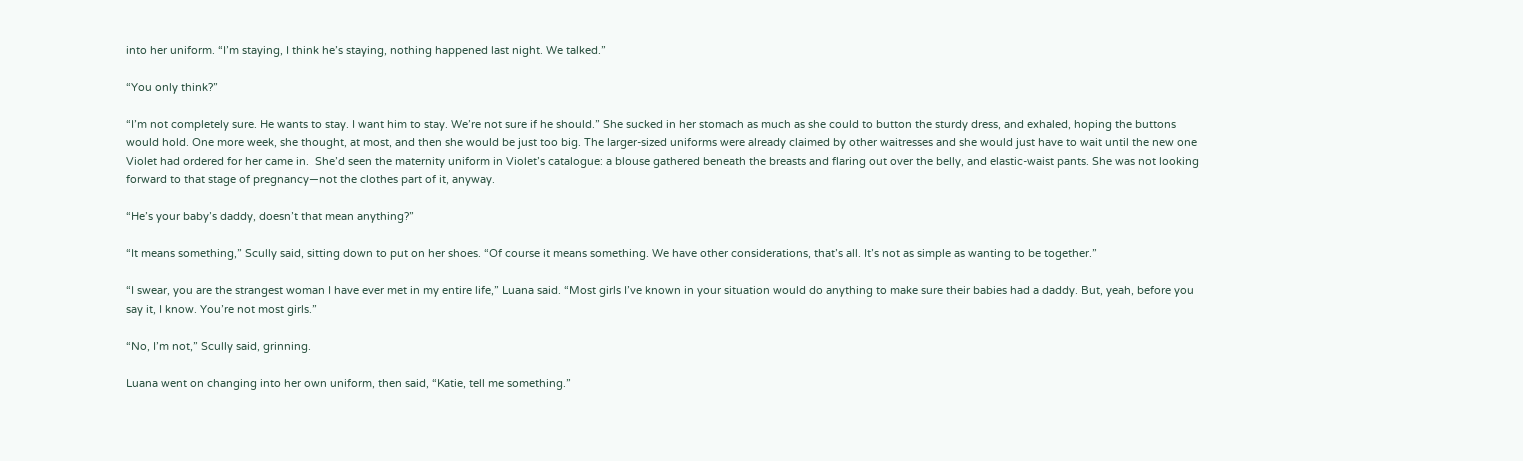into her uniform. “I’m staying, I think he’s staying, nothing happened last night. We talked.”

“You only think?”

“I’m not completely sure. He wants to stay. I want him to stay. We’re not sure if he should.” She sucked in her stomach as much as she could to button the sturdy dress, and exhaled, hoping the buttons would hold. One more week, she thought, at most, and then she would be just too big. The larger-sized uniforms were already claimed by other waitresses and she would just have to wait until the new one Violet had ordered for her came in.  She’d seen the maternity uniform in Violet’s catalogue: a blouse gathered beneath the breasts and flaring out over the belly, and elastic-waist pants. She was not looking forward to that stage of pregnancy—not the clothes part of it, anyway.

“He’s your baby’s daddy, doesn’t that mean anything?”

“It means something,” Scully said, sitting down to put on her shoes. “Of course it means something. We have other considerations, that’s all. It’s not as simple as wanting to be together.”

“I swear, you are the strangest woman I have ever met in my entire life,” Luana said. “Most girls I’ve known in your situation would do anything to make sure their babies had a daddy. But, yeah, before you say it, I know. You’re not most girls.”

“No, I’m not,” Scully said, grinning.

Luana went on changing into her own uniform, then said, “Katie, tell me something.”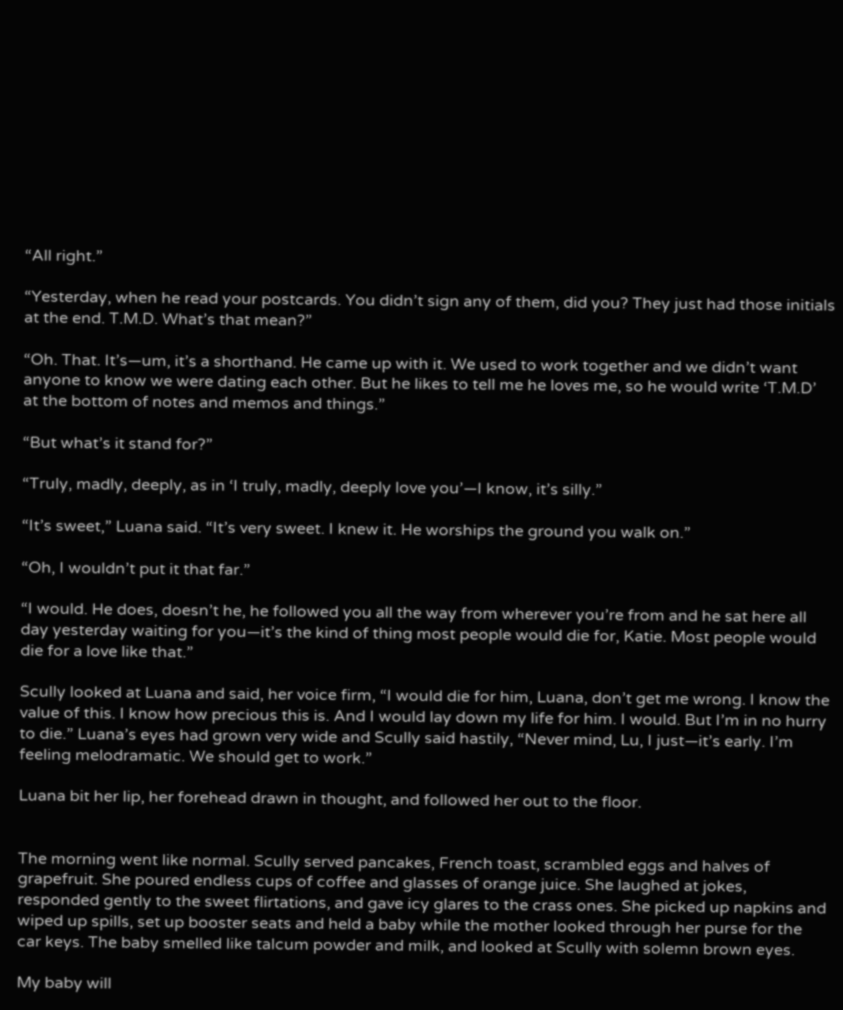“All right.”

“Yesterday, when he read your postcards. You didn’t sign any of them, did you? They just had those initials at the end. T.M.D. What’s that mean?”

“Oh. That. It’s—um, it’s a shorthand. He came up with it. We used to work together and we didn’t want anyone to know we were dating each other. But he likes to tell me he loves me, so he would write ‘T.M.D’ at the bottom of notes and memos and things.”

“But what’s it stand for?”

“Truly, madly, deeply, as in ‘I truly, madly, deeply love you’—I know, it’s silly.”

“It’s sweet,” Luana said. “It’s very sweet. I knew it. He worships the ground you walk on.”

“Oh, I wouldn’t put it that far.”

“I would. He does, doesn’t he, he followed you all the way from wherever you’re from and he sat here all day yesterday waiting for you—it’s the kind of thing most people would die for, Katie. Most people would die for a love like that.”

Scully looked at Luana and said, her voice firm, “I would die for him, Luana, don’t get me wrong. I know the value of this. I know how precious this is. And I would lay down my life for him. I would. But I’m in no hurry to die.” Luana’s eyes had grown very wide and Scully said hastily, “Never mind, Lu, I just—it’s early. I’m feeling melodramatic. We should get to work.”

Luana bit her lip, her forehead drawn in thought, and followed her out to the floor.


The morning went like normal. Scully served pancakes, French toast, scrambled eggs and halves of grapefruit. She poured endless cups of coffee and glasses of orange juice. She laughed at jokes, responded gently to the sweet flirtations, and gave icy glares to the crass ones. She picked up napkins and wiped up spills, set up booster seats and held a baby while the mother looked through her purse for the car keys. The baby smelled like talcum powder and milk, and looked at Scully with solemn brown eyes.

My baby will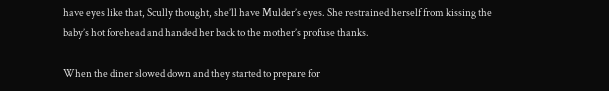have eyes like that, Scully thought, she’ll have Mulder’s eyes. She restrained herself from kissing the baby’s hot forehead and handed her back to the mother’s profuse thanks.

When the diner slowed down and they started to prepare for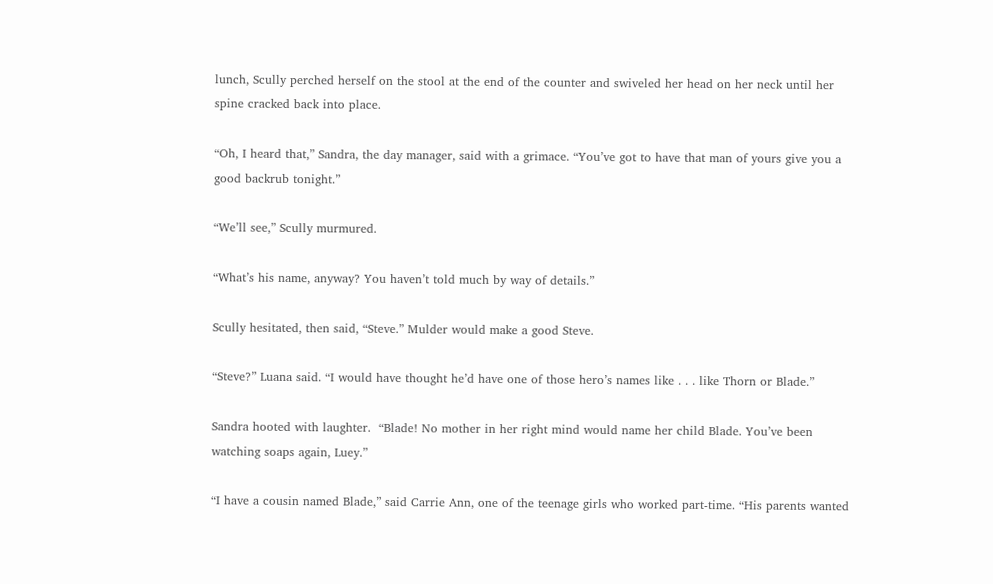lunch, Scully perched herself on the stool at the end of the counter and swiveled her head on her neck until her spine cracked back into place.

“Oh, I heard that,” Sandra, the day manager, said with a grimace. “You’ve got to have that man of yours give you a good backrub tonight.”

“We’ll see,” Scully murmured.

“What’s his name, anyway? You haven’t told much by way of details.”

Scully hesitated, then said, “Steve.” Mulder would make a good Steve.

“Steve?” Luana said. “I would have thought he’d have one of those hero’s names like . . . like Thorn or Blade.”

Sandra hooted with laughter.  “Blade! No mother in her right mind would name her child Blade. You’ve been watching soaps again, Luey.”

“I have a cousin named Blade,” said Carrie Ann, one of the teenage girls who worked part-time. “His parents wanted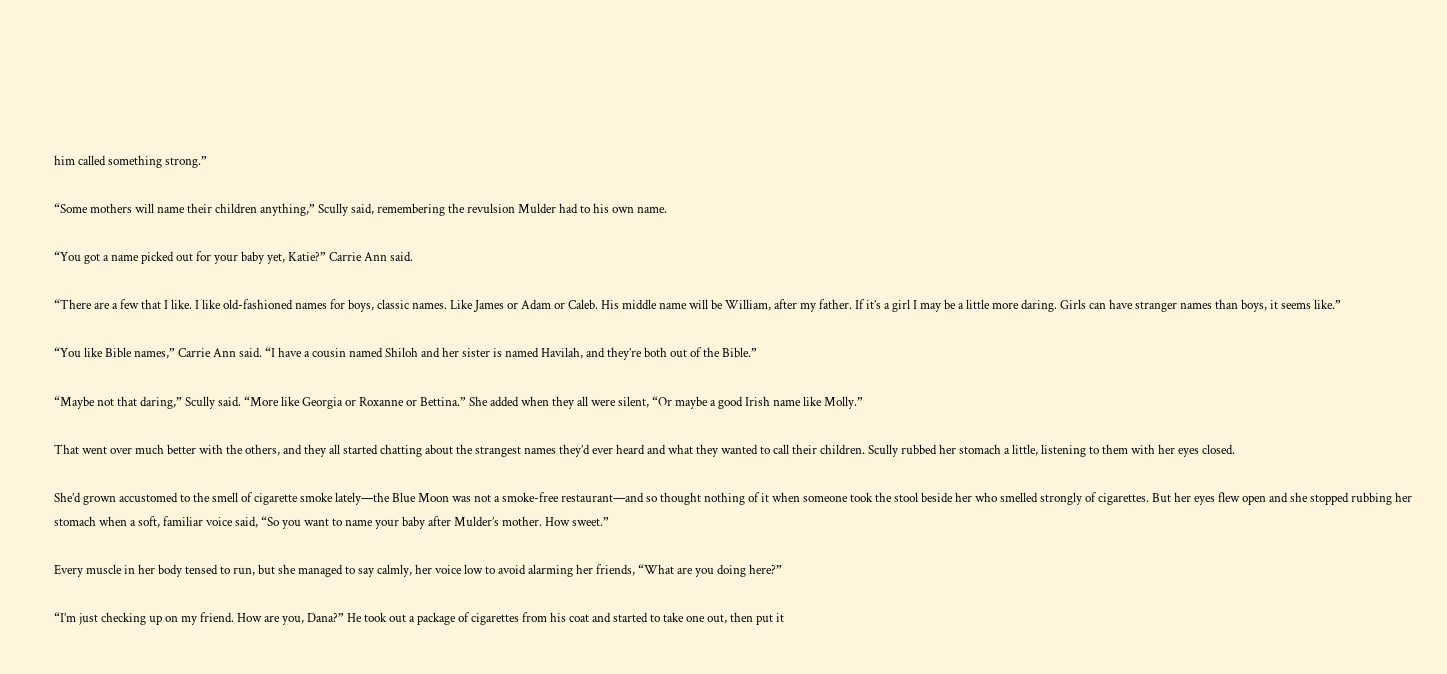him called something strong.”

“Some mothers will name their children anything,” Scully said, remembering the revulsion Mulder had to his own name.

“You got a name picked out for your baby yet, Katie?” Carrie Ann said.

“There are a few that I like. I like old-fashioned names for boys, classic names. Like James or Adam or Caleb. His middle name will be William, after my father. If it’s a girl I may be a little more daring. Girls can have stranger names than boys, it seems like.”

“You like Bible names,” Carrie Ann said. “I have a cousin named Shiloh and her sister is named Havilah, and they’re both out of the Bible.”

“Maybe not that daring,” Scully said. “More like Georgia or Roxanne or Bettina.” She added when they all were silent, “Or maybe a good Irish name like Molly.”

That went over much better with the others, and they all started chatting about the strangest names they’d ever heard and what they wanted to call their children. Scully rubbed her stomach a little, listening to them with her eyes closed.

She’d grown accustomed to the smell of cigarette smoke lately—the Blue Moon was not a smoke-free restaurant—and so thought nothing of it when someone took the stool beside her who smelled strongly of cigarettes. But her eyes flew open and she stopped rubbing her stomach when a soft, familiar voice said, “So you want to name your baby after Mulder’s mother. How sweet.”

Every muscle in her body tensed to run, but she managed to say calmly, her voice low to avoid alarming her friends, “What are you doing here?”

“I’m just checking up on my friend. How are you, Dana?” He took out a package of cigarettes from his coat and started to take one out, then put it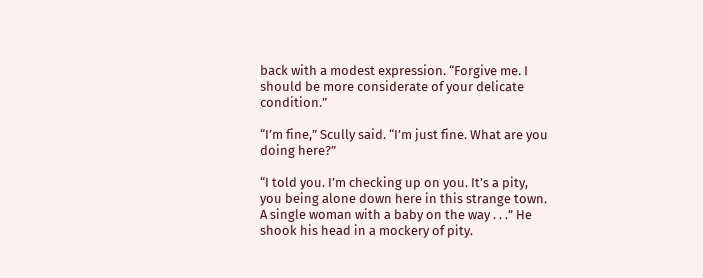back with a modest expression. “Forgive me. I should be more considerate of your delicate condition.”

“I’m fine,” Scully said. “I’m just fine. What are you doing here?”

“I told you. I’m checking up on you. It’s a pity, you being alone down here in this strange town. A single woman with a baby on the way . . .” He shook his head in a mockery of pity.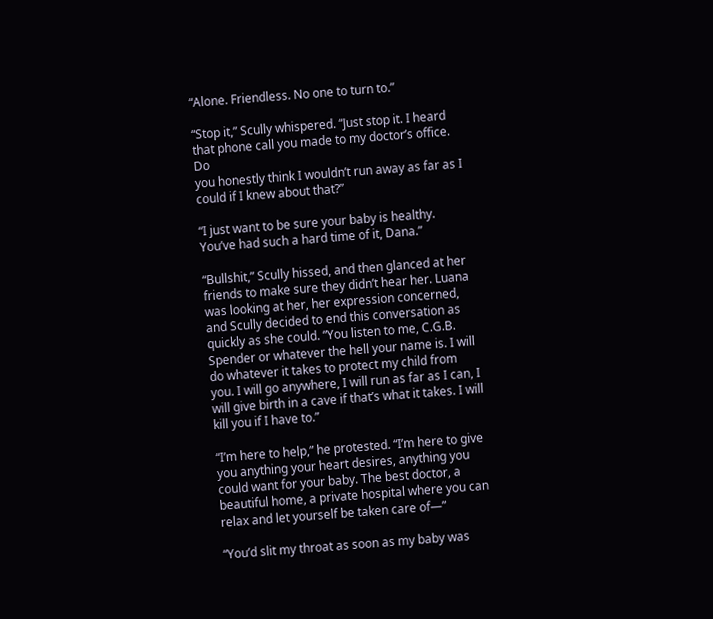“Alone. Friendless. No one to turn to.”

“Stop it,” Scully whispered. “Just stop it. I heard that phone call you made to my doctor’s office. Do
you honestly think I wouldn’t run away as far as I could if I knew about that?”

“I just want to be sure your baby is healthy. You’ve had such a hard time of it, Dana.”

“Bullshit,” Scully hissed, and then glanced at her friends to make sure they didn’t hear her. Luana was looking at her, her expression concerned, and Scully decided to end this conversation as quickly as she could. “You listen to me, C.G.B. Spender or whatever the hell your name is. I will do whatever it takes to protect my child from you. I will go anywhere, I will run as far as I can, I will give birth in a cave if that’s what it takes. I will kill you if I have to.”

“I’m here to help,” he protested. “I’m here to give you anything your heart desires, anything you could want for your baby. The best doctor, a beautiful home, a private hospital where you can relax and let yourself be taken care of—”

“You’d slit my throat as soon as my baby was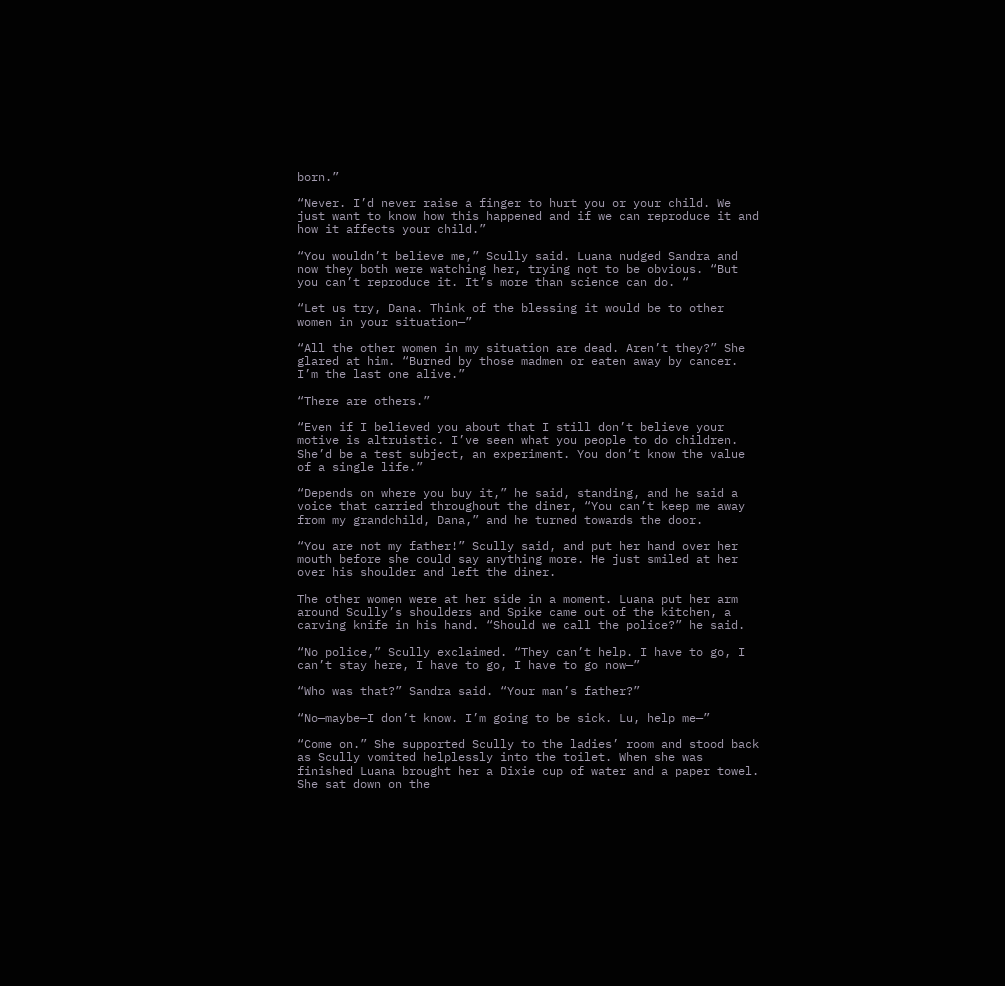born.”

“Never. I’d never raise a finger to hurt you or your child. We just want to know how this happened and if we can reproduce it and how it affects your child.”

“You wouldn’t believe me,” Scully said. Luana nudged Sandra and now they both were watching her, trying not to be obvious. “But you can’t reproduce it. It’s more than science can do. “

“Let us try, Dana. Think of the blessing it would be to other women in your situation—”

“All the other women in my situation are dead. Aren’t they?” She glared at him. “Burned by those madmen or eaten away by cancer. I’m the last one alive.”

“There are others.”

“Even if I believed you about that I still don’t believe your motive is altruistic. I’ve seen what you people to do children. She’d be a test subject, an experiment. You don’t know the value of a single life.”

“Depends on where you buy it,” he said, standing, and he said a voice that carried throughout the diner, “You can’t keep me away from my grandchild, Dana,” and he turned towards the door.

“You are not my father!” Scully said, and put her hand over her mouth before she could say anything more. He just smiled at her over his shoulder and left the diner.

The other women were at her side in a moment. Luana put her arm around Scully’s shoulders and Spike came out of the kitchen, a carving knife in his hand. “Should we call the police?” he said.

“No police,” Scully exclaimed. “They can’t help. I have to go, I can’t stay here, I have to go, I have to go now—”

“Who was that?” Sandra said. “Your man’s father?”

“No—maybe—I don’t know. I’m going to be sick. Lu, help me—”

“Come on.” She supported Scully to the ladies’ room and stood back as Scully vomited helplessly into the toilet. When she was finished Luana brought her a Dixie cup of water and a paper towel. She sat down on the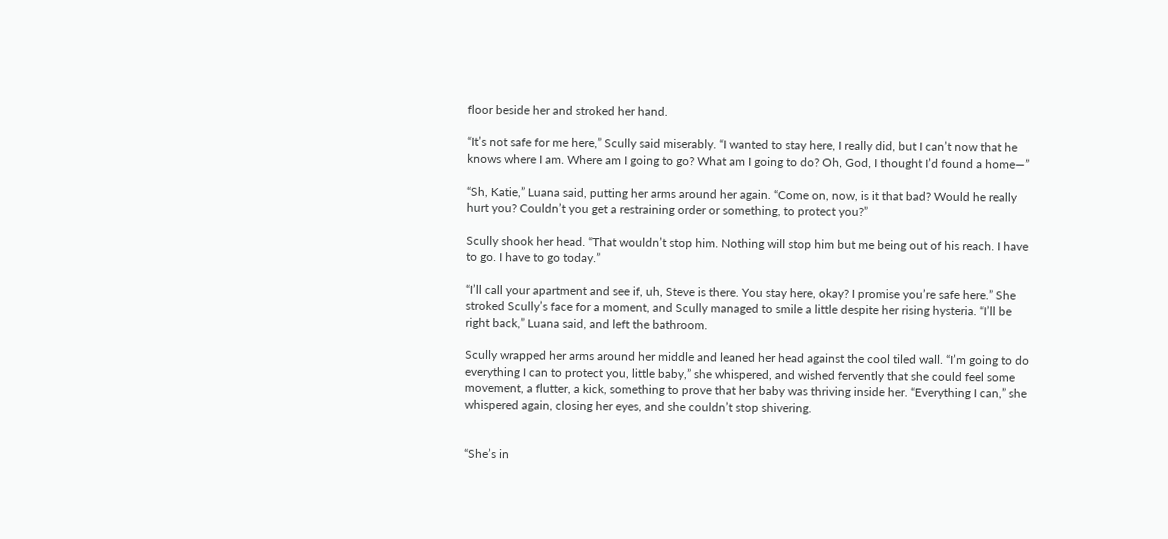floor beside her and stroked her hand.

“It’s not safe for me here,” Scully said miserably. “I wanted to stay here, I really did, but I can’t now that he knows where I am. Where am I going to go? What am I going to do? Oh, God, I thought I’d found a home—”

“Sh, Katie,” Luana said, putting her arms around her again. “Come on, now, is it that bad? Would he really hurt you? Couldn’t you get a restraining order or something, to protect you?”

Scully shook her head. “That wouldn’t stop him. Nothing will stop him but me being out of his reach. I have to go. I have to go today.”

“I’ll call your apartment and see if, uh, Steve is there. You stay here, okay? I promise you’re safe here.” She stroked Scully’s face for a moment, and Scully managed to smile a little despite her rising hysteria. “I’ll be right back,” Luana said, and left the bathroom.

Scully wrapped her arms around her middle and leaned her head against the cool tiled wall. “I’m going to do everything I can to protect you, little baby,” she whispered, and wished fervently that she could feel some movement, a flutter, a kick, something to prove that her baby was thriving inside her. “Everything I can,” she whispered again, closing her eyes, and she couldn’t stop shivering.


“She’s in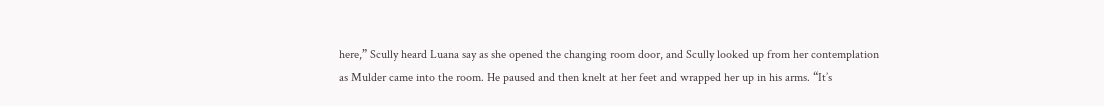here,” Scully heard Luana say as she opened the changing room door, and Scully looked up from her contemplation as Mulder came into the room. He paused and then knelt at her feet and wrapped her up in his arms. “It’s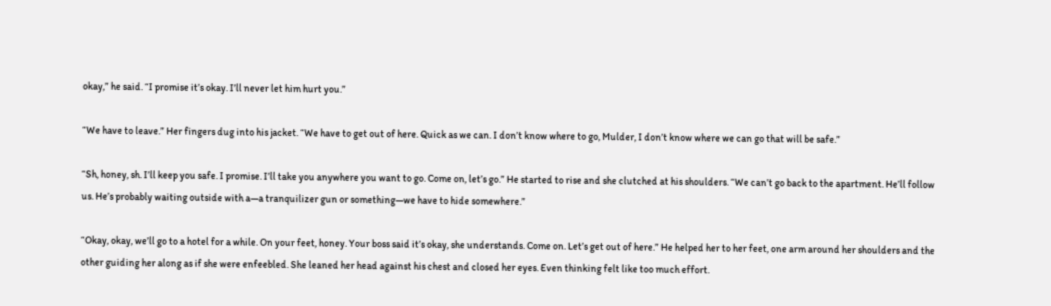okay,” he said. “I promise it’s okay. I’ll never let him hurt you.”

“We have to leave.” Her fingers dug into his jacket. “We have to get out of here. Quick as we can. I don’t know where to go, Mulder, I don’t know where we can go that will be safe.”

“Sh, honey, sh. I’ll keep you safe. I promise. I’ll take you anywhere you want to go. Come on, let’s go.” He started to rise and she clutched at his shoulders. “We can’t go back to the apartment. He’ll follow us. He’s probably waiting outside with a—a tranquilizer gun or something—we have to hide somewhere.”

“Okay, okay, we’ll go to a hotel for a while. On your feet, honey. Your boss said it’s okay, she understands. Come on. Let’s get out of here.” He helped her to her feet, one arm around her shoulders and the other guiding her along as if she were enfeebled. She leaned her head against his chest and closed her eyes. Even thinking felt like too much effort.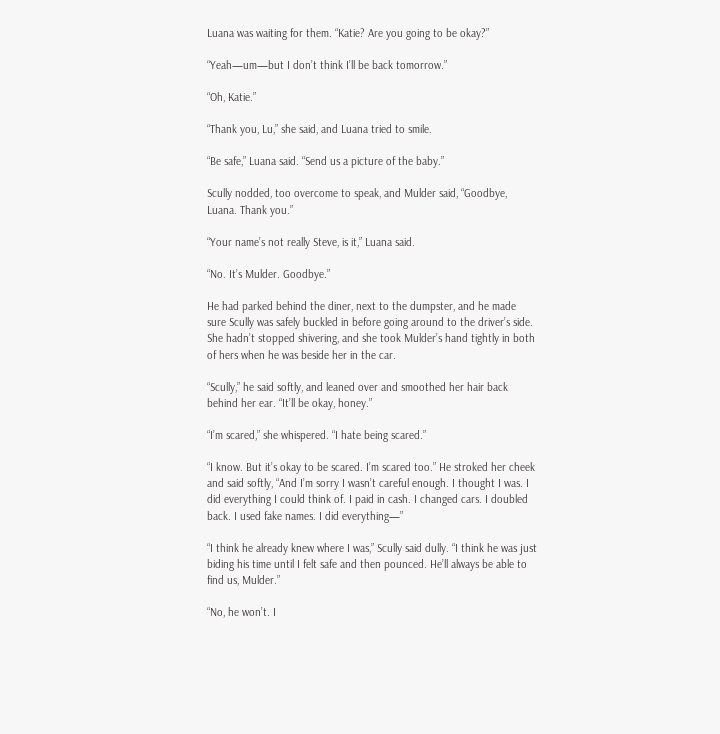Luana was waiting for them. “Katie? Are you going to be okay?”

“Yeah—um—but I don’t think I’ll be back tomorrow.”

“Oh, Katie.”

“Thank you, Lu,” she said, and Luana tried to smile.

“Be safe,” Luana said. “Send us a picture of the baby.”

Scully nodded, too overcome to speak, and Mulder said, “Goodbye, Luana. Thank you.”

“Your name’s not really Steve, is it,” Luana said.

“No. It’s Mulder. Goodbye.”

He had parked behind the diner, next to the dumpster, and he made sure Scully was safely buckled in before going around to the driver’s side. She hadn’t stopped shivering, and she took Mulder’s hand tightly in both of hers when he was beside her in the car.

“Scully,” he said softly, and leaned over and smoothed her hair back behind her ear. “It’ll be okay, honey.”

“I’m scared,” she whispered. “I hate being scared.”

“I know. But it’s okay to be scared. I’m scared too.” He stroked her cheek and said softly, “And I’m sorry I wasn’t careful enough. I thought I was. I did everything I could think of. I paid in cash. I changed cars. I doubled back. I used fake names. I did everything—”

“I think he already knew where I was,” Scully said dully. “I think he was just biding his time until I felt safe and then pounced. He’ll always be able to find us, Mulder.”

“No, he won’t. I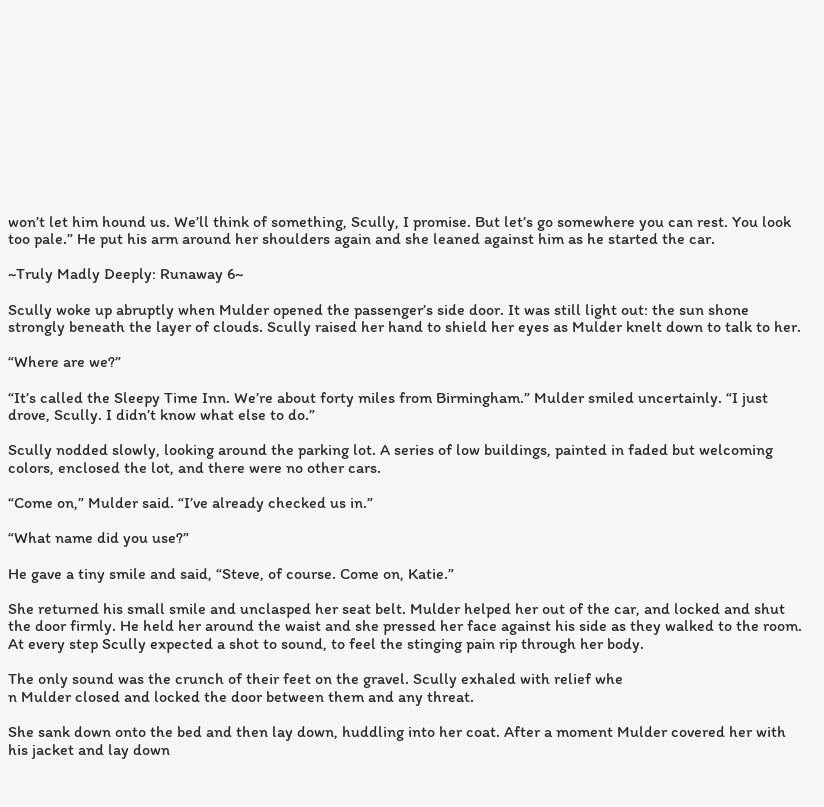won’t let him hound us. We’ll think of something, Scully, I promise. But let’s go somewhere you can rest. You look too pale.” He put his arm around her shoulders again and she leaned against him as he started the car.

~Truly Madly Deeply: Runaway 6~

Scully woke up abruptly when Mulder opened the passenger’s side door. It was still light out: the sun shone strongly beneath the layer of clouds. Scully raised her hand to shield her eyes as Mulder knelt down to talk to her.

“Where are we?”

“It’s called the Sleepy Time Inn. We’re about forty miles from Birmingham.” Mulder smiled uncertainly. “I just drove, Scully. I didn’t know what else to do.”

Scully nodded slowly, looking around the parking lot. A series of low buildings, painted in faded but welcoming colors, enclosed the lot, and there were no other cars.

“Come on,” Mulder said. “I’ve already checked us in.”

“What name did you use?”

He gave a tiny smile and said, “Steve, of course. Come on, Katie.”

She returned his small smile and unclasped her seat belt. Mulder helped her out of the car, and locked and shut the door firmly. He held her around the waist and she pressed her face against his side as they walked to the room. At every step Scully expected a shot to sound, to feel the stinging pain rip through her body.

The only sound was the crunch of their feet on the gravel. Scully exhaled with relief whe
n Mulder closed and locked the door between them and any threat.

She sank down onto the bed and then lay down, huddling into her coat. After a moment Mulder covered her with his jacket and lay down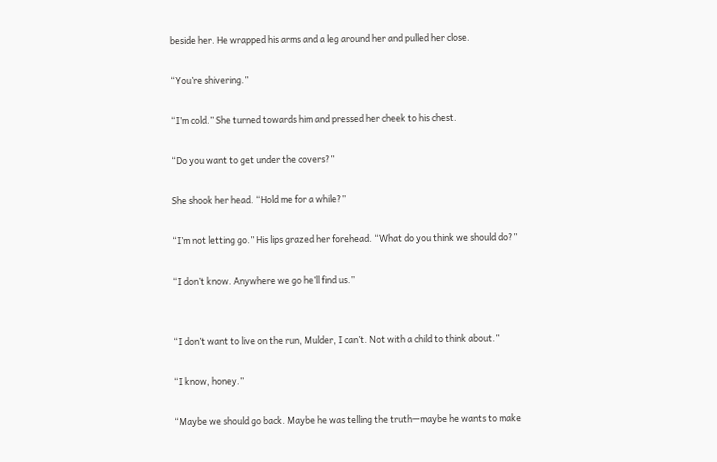beside her. He wrapped his arms and a leg around her and pulled her close.

“You’re shivering.”

“I’m cold.” She turned towards him and pressed her cheek to his chest.

“Do you want to get under the covers?”

She shook her head. “Hold me for a while?”

“I’m not letting go.” His lips grazed her forehead. “What do you think we should do?”

“I don’t know. Anywhere we go he’ll find us.”


“I don’t want to live on the run, Mulder, I can’t. Not with a child to think about.”

“I know, honey.”

“Maybe we should go back. Maybe he was telling the truth—maybe he wants to make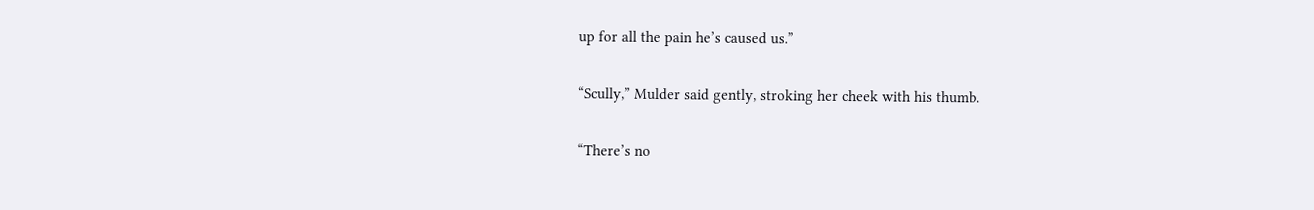up for all the pain he’s caused us.”

“Scully,” Mulder said gently, stroking her cheek with his thumb.

“There’s no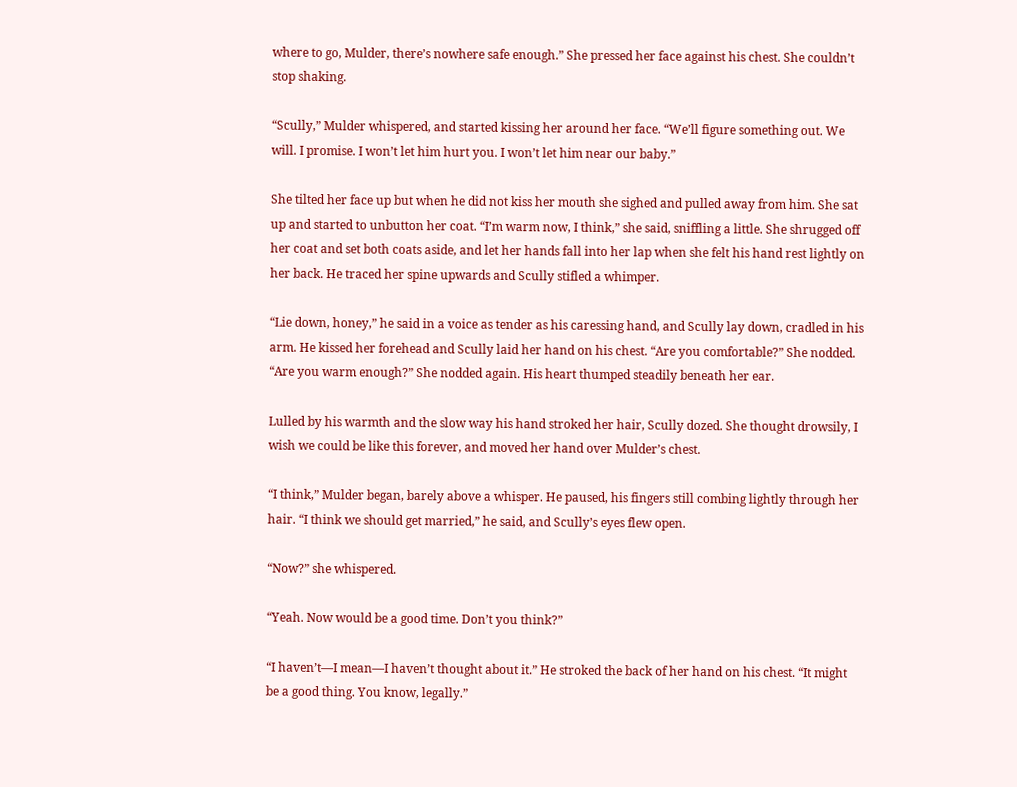where to go, Mulder, there’s nowhere safe enough.” She pressed her face against his chest. She couldn’t stop shaking.

“Scully,” Mulder whispered, and started kissing her around her face. “We’ll figure something out. We will. I promise. I won’t let him hurt you. I won’t let him near our baby.”

She tilted her face up but when he did not kiss her mouth she sighed and pulled away from him. She sat up and started to unbutton her coat. “I’m warm now, I think,” she said, sniffling a little. She shrugged off her coat and set both coats aside, and let her hands fall into her lap when she felt his hand rest lightly on her back. He traced her spine upwards and Scully stifled a whimper.

“Lie down, honey,” he said in a voice as tender as his caressing hand, and Scully lay down, cradled in his arm. He kissed her forehead and Scully laid her hand on his chest. “Are you comfortable?” She nodded. “Are you warm enough?” She nodded again. His heart thumped steadily beneath her ear.

Lulled by his warmth and the slow way his hand stroked her hair, Scully dozed. She thought drowsily, I wish we could be like this forever, and moved her hand over Mulder’s chest.

“I think,” Mulder began, barely above a whisper. He paused, his fingers still combing lightly through her hair. “I think we should get married,” he said, and Scully’s eyes flew open.

“Now?” she whispered.

“Yeah. Now would be a good time. Don’t you think?”

“I haven’t—I mean—I haven’t thought about it.” He stroked the back of her hand on his chest. “It might be a good thing. You know, legally.”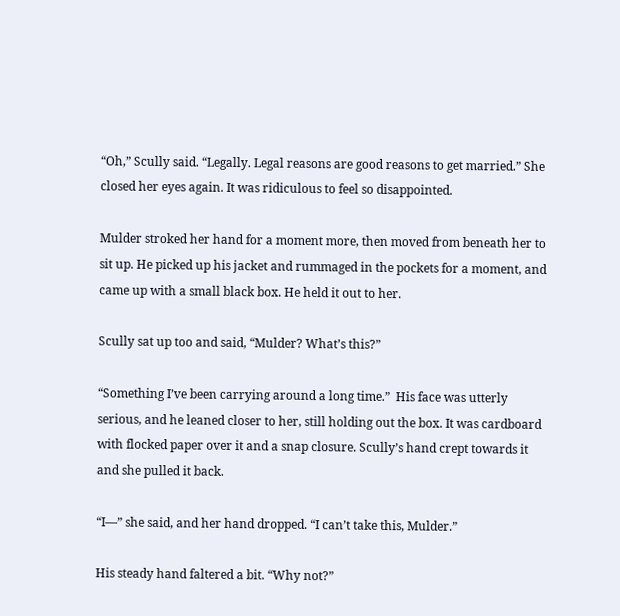“Oh,” Scully said. “Legally. Legal reasons are good reasons to get married.” She closed her eyes again. It was ridiculous to feel so disappointed.

Mulder stroked her hand for a moment more, then moved from beneath her to sit up. He picked up his jacket and rummaged in the pockets for a moment, and came up with a small black box. He held it out to her.

Scully sat up too and said, “Mulder? What’s this?”

“Something I’ve been carrying around a long time.”  His face was utterly serious, and he leaned closer to her, still holding out the box. It was cardboard with flocked paper over it and a snap closure. Scully’s hand crept towards it and she pulled it back.

“I—” she said, and her hand dropped. “I can’t take this, Mulder.”

His steady hand faltered a bit. “Why not?”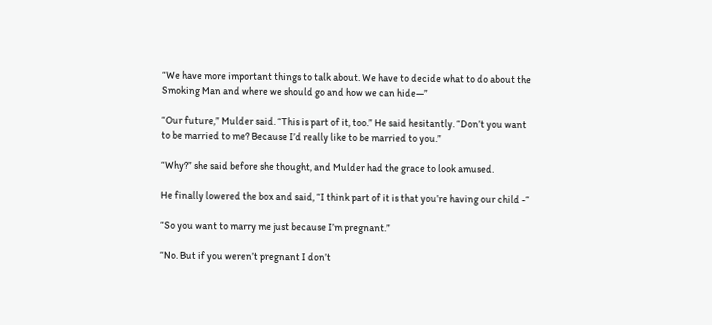“We have more important things to talk about. We have to decide what to do about the Smoking Man and where we should go and how we can hide—”

“Our future,” Mulder said. “This is part of it, too.” He said hesitantly. “Don’t you want to be married to me? Because I’d really like to be married to you.”

“Why?” she said before she thought, and Mulder had the grace to look amused.

He finally lowered the box and said, “I think part of it is that you’re having our child -“

“So you want to marry me just because I’m pregnant.”

“No. But if you weren’t pregnant I don’t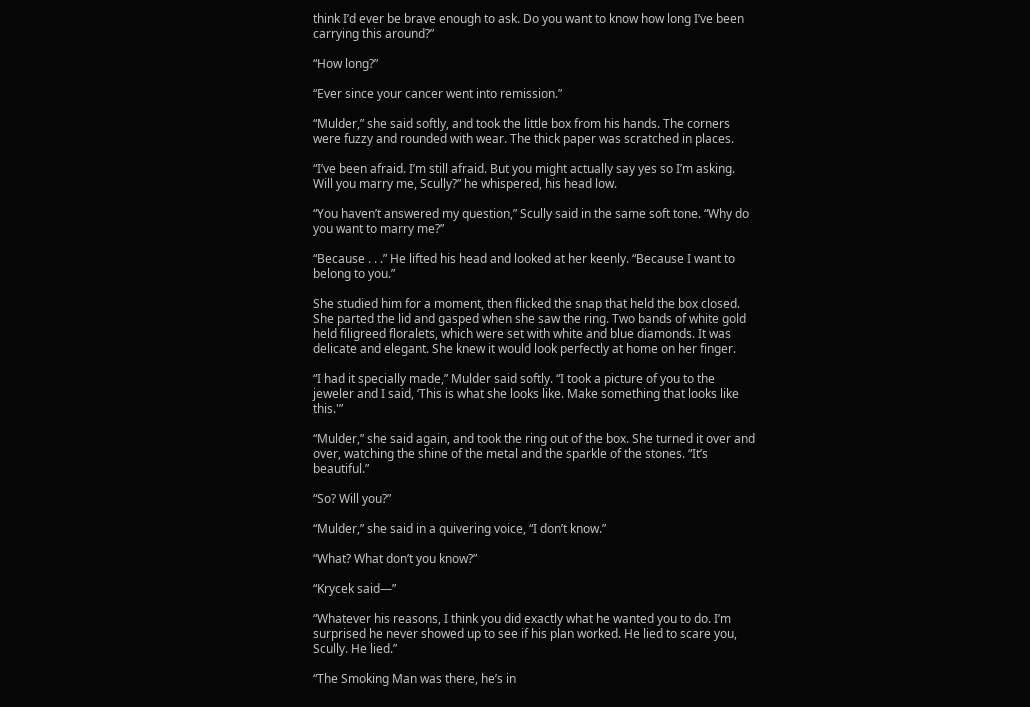think I’d ever be brave enough to ask. Do you want to know how long I’ve been carrying this around?”

“How long?”

“Ever since your cancer went into remission.”

“Mulder,” she said softly, and took the little box from his hands. The corners were fuzzy and rounded with wear. The thick paper was scratched in places.

“I’ve been afraid. I’m still afraid. But you might actually say yes so I’m asking. Will you marry me, Scully?” he whispered, his head low.

“You haven’t answered my question,” Scully said in the same soft tone. “Why do you want to marry me?”

“Because . . .” He lifted his head and looked at her keenly. “Because I want to belong to you.”

She studied him for a moment, then flicked the snap that held the box closed. She parted the lid and gasped when she saw the ring. Two bands of white gold held filigreed floralets, which were set with white and blue diamonds. It was delicate and elegant. She knew it would look perfectly at home on her finger.

“I had it specially made,” Mulder said softly. “I took a picture of you to the jeweler and I said, ‘This is what she looks like. Make something that looks like this.'”

“Mulder,” she said again, and took the ring out of the box. She turned it over and over, watching the shine of the metal and the sparkle of the stones. “It’s beautiful.”

“So? Will you?”

“Mulder,” she said in a quivering voice, “I don’t know.”

“What? What don’t you know?”

“Krycek said—”

“Whatever his reasons, I think you did exactly what he wanted you to do. I’m surprised he never showed up to see if his plan worked. He lied to scare you, Scully. He lied.”

“The Smoking Man was there, he’s in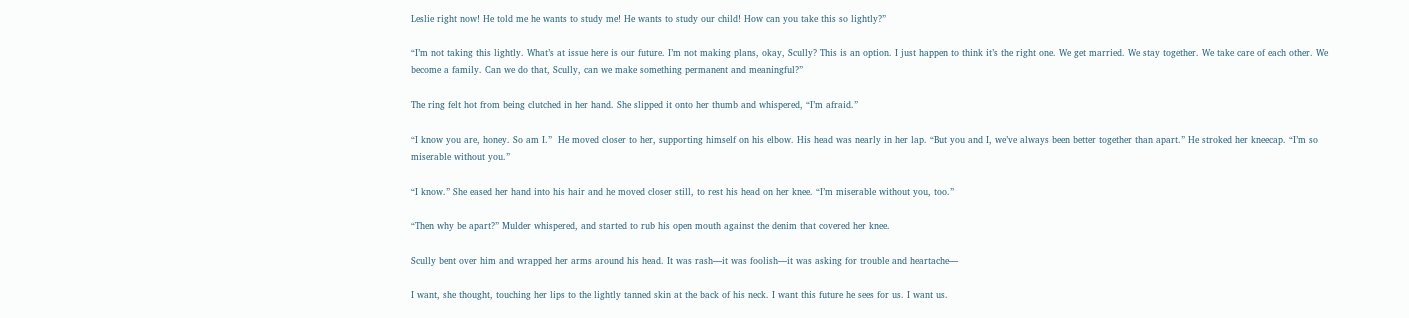Leslie right now! He told me he wants to study me! He wants to study our child! How can you take this so lightly?”

“I’m not taking this lightly. What’s at issue here is our future. I’m not making plans, okay, Scully? This is an option. I just happen to think it’s the right one. We get married. We stay together. We take care of each other. We become a family. Can we do that, Scully, can we make something permanent and meaningful?”

The ring felt hot from being clutched in her hand. She slipped it onto her thumb and whispered, “I’m afraid.”

“I know you are, honey. So am I.”  He moved closer to her, supporting himself on his elbow. His head was nearly in her lap. “But you and I, we’ve always been better together than apart.” He stroked her kneecap. “I’m so miserable without you.”

“I know.” She eased her hand into his hair and he moved closer still, to rest his head on her knee. “I’m miserable without you, too.”

“Then why be apart?” Mulder whispered, and started to rub his open mouth against the denim that covered her knee.

Scully bent over him and wrapped her arms around his head. It was rash—it was foolish—it was asking for trouble and heartache—

I want, she thought, touching her lips to the lightly tanned skin at the back of his neck. I want this future he sees for us. I want us.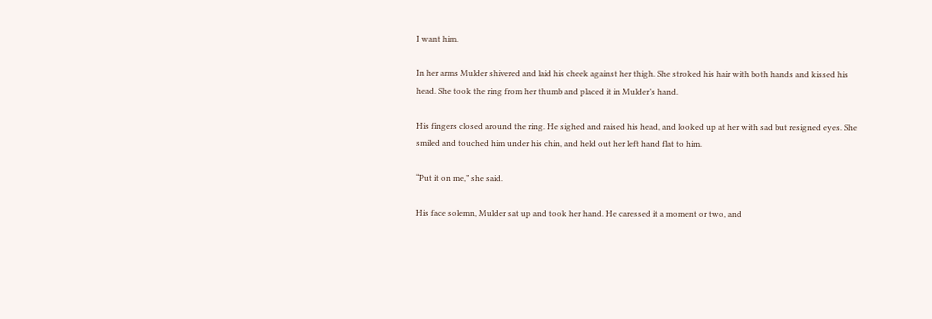I want him.

In her arms Mulder shivered and laid his cheek against her thigh. She stroked his hair with both hands and kissed his head. She took the ring from her thumb and placed it in Mulder’s hand.

His fingers closed around the ring. He sighed and raised his head, and looked up at her with sad but resigned eyes. She smiled and touched him under his chin, and held out her left hand flat to him.

“Put it on me,” she said.

His face solemn, Mulder sat up and took her hand. He caressed it a moment or two, and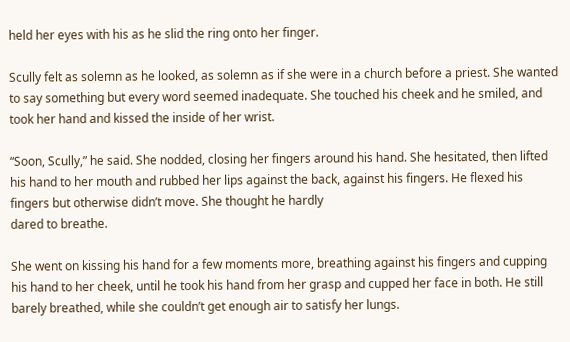held her eyes with his as he slid the ring onto her finger.

Scully felt as solemn as he looked, as solemn as if she were in a church before a priest. She wanted to say something but every word seemed inadequate. She touched his cheek and he smiled, and took her hand and kissed the inside of her wrist.

“Soon, Scully,” he said. She nodded, closing her fingers around his hand. She hesitated, then lifted his hand to her mouth and rubbed her lips against the back, against his fingers. He flexed his fingers but otherwise didn’t move. She thought he hardly
dared to breathe.

She went on kissing his hand for a few moments more, breathing against his fingers and cupping his hand to her cheek, until he took his hand from her grasp and cupped her face in both. He still barely breathed, while she couldn’t get enough air to satisfy her lungs.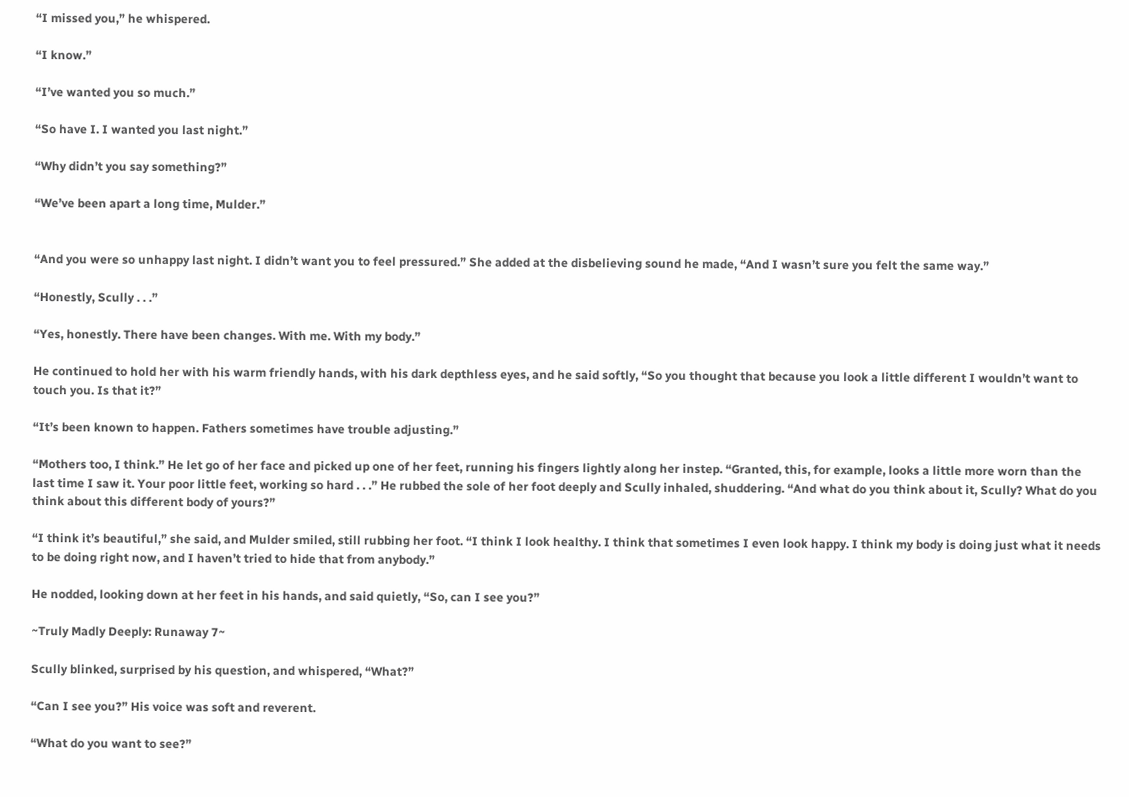“I missed you,” he whispered.

“I know.”

“I’ve wanted you so much.”

“So have I. I wanted you last night.”

“Why didn’t you say something?”

“We’ve been apart a long time, Mulder.”


“And you were so unhappy last night. I didn’t want you to feel pressured.” She added at the disbelieving sound he made, “And I wasn’t sure you felt the same way.”

“Honestly, Scully . . .”

“Yes, honestly. There have been changes. With me. With my body.”

He continued to hold her with his warm friendly hands, with his dark depthless eyes, and he said softly, “So you thought that because you look a little different I wouldn’t want to touch you. Is that it?”

“It’s been known to happen. Fathers sometimes have trouble adjusting.”

“Mothers too, I think.” He let go of her face and picked up one of her feet, running his fingers lightly along her instep. “Granted, this, for example, looks a little more worn than the last time I saw it. Your poor little feet, working so hard . . .” He rubbed the sole of her foot deeply and Scully inhaled, shuddering. “And what do you think about it, Scully? What do you think about this different body of yours?”

“I think it’s beautiful,” she said, and Mulder smiled, still rubbing her foot. “I think I look healthy. I think that sometimes I even look happy. I think my body is doing just what it needs to be doing right now, and I haven’t tried to hide that from anybody.”

He nodded, looking down at her feet in his hands, and said quietly, “So, can I see you?”

~Truly Madly Deeply: Runaway 7~

Scully blinked, surprised by his question, and whispered, “What?”

“Can I see you?” His voice was soft and reverent.

“What do you want to see?”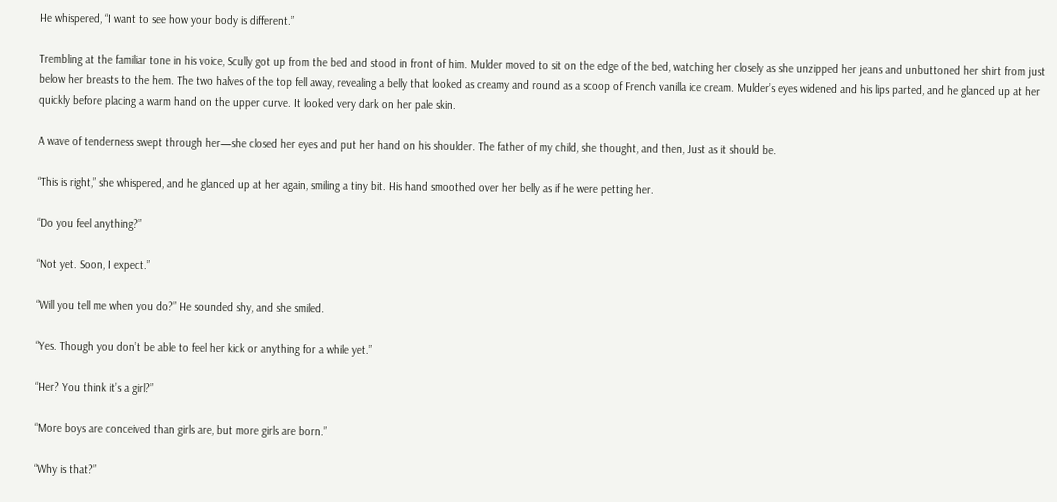He whispered, “I want to see how your body is different.”

Trembling at the familiar tone in his voice, Scully got up from the bed and stood in front of him. Mulder moved to sit on the edge of the bed, watching her closely as she unzipped her jeans and unbuttoned her shirt from just below her breasts to the hem. The two halves of the top fell away, revealing a belly that looked as creamy and round as a scoop of French vanilla ice cream. Mulder’s eyes widened and his lips parted, and he glanced up at her quickly before placing a warm hand on the upper curve. It looked very dark on her pale skin.

A wave of tenderness swept through her—she closed her eyes and put her hand on his shoulder. The father of my child, she thought, and then, Just as it should be.

“This is right,” she whispered, and he glanced up at her again, smiling a tiny bit. His hand smoothed over her belly as if he were petting her.

“Do you feel anything?”

“Not yet. Soon, I expect.”

“Will you tell me when you do?” He sounded shy, and she smiled.

“Yes. Though you don’t be able to feel her kick or anything for a while yet.”

“Her? You think it’s a girl?”

“More boys are conceived than girls are, but more girls are born.”

“Why is that?”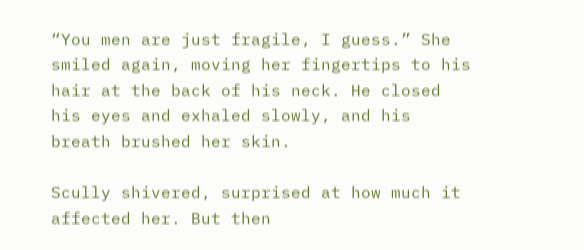“You men are just fragile, I guess.” She smiled again, moving her fingertips to his hair at the back of his neck. He closed his eyes and exhaled slowly, and his breath brushed her skin.

Scully shivered, surprised at how much it affected her. But then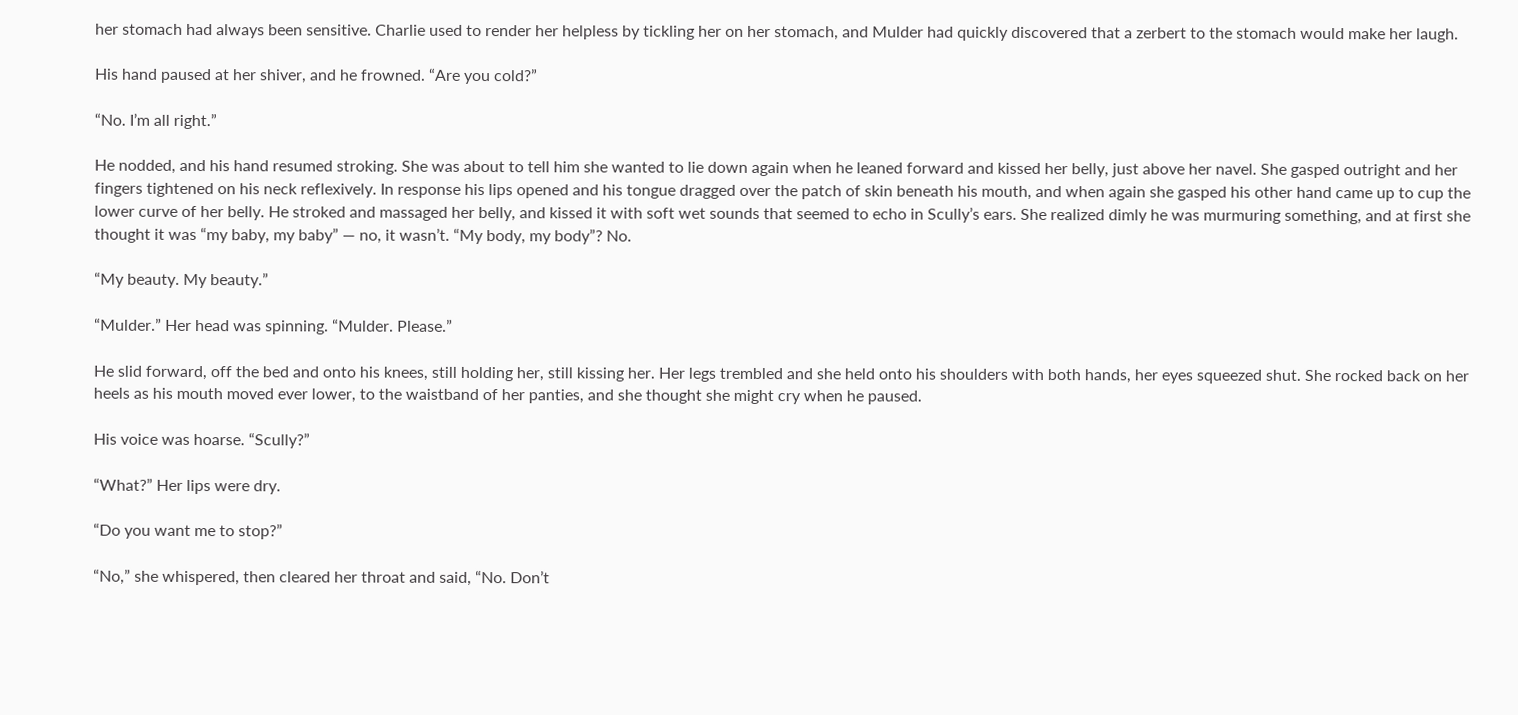her stomach had always been sensitive. Charlie used to render her helpless by tickling her on her stomach, and Mulder had quickly discovered that a zerbert to the stomach would make her laugh.

His hand paused at her shiver, and he frowned. “Are you cold?”

“No. I’m all right.”

He nodded, and his hand resumed stroking. She was about to tell him she wanted to lie down again when he leaned forward and kissed her belly, just above her navel. She gasped outright and her fingers tightened on his neck reflexively. In response his lips opened and his tongue dragged over the patch of skin beneath his mouth, and when again she gasped his other hand came up to cup the lower curve of her belly. He stroked and massaged her belly, and kissed it with soft wet sounds that seemed to echo in Scully’s ears. She realized dimly he was murmuring something, and at first she thought it was “my baby, my baby” — no, it wasn’t. “My body, my body”? No.

“My beauty. My beauty.”

“Mulder.” Her head was spinning. “Mulder. Please.”

He slid forward, off the bed and onto his knees, still holding her, still kissing her. Her legs trembled and she held onto his shoulders with both hands, her eyes squeezed shut. She rocked back on her heels as his mouth moved ever lower, to the waistband of her panties, and she thought she might cry when he paused.

His voice was hoarse. “Scully?”

“What?” Her lips were dry.

“Do you want me to stop?”

“No,” she whispered, then cleared her throat and said, “No. Don’t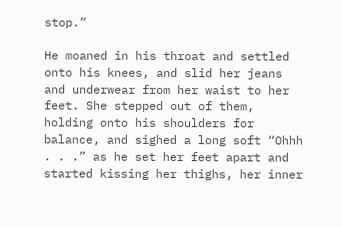stop.”

He moaned in his throat and settled onto his knees, and slid her jeans and underwear from her waist to her feet. She stepped out of them, holding onto his shoulders for balance, and sighed a long soft “Ohhh . . .” as he set her feet apart and started kissing her thighs, her inner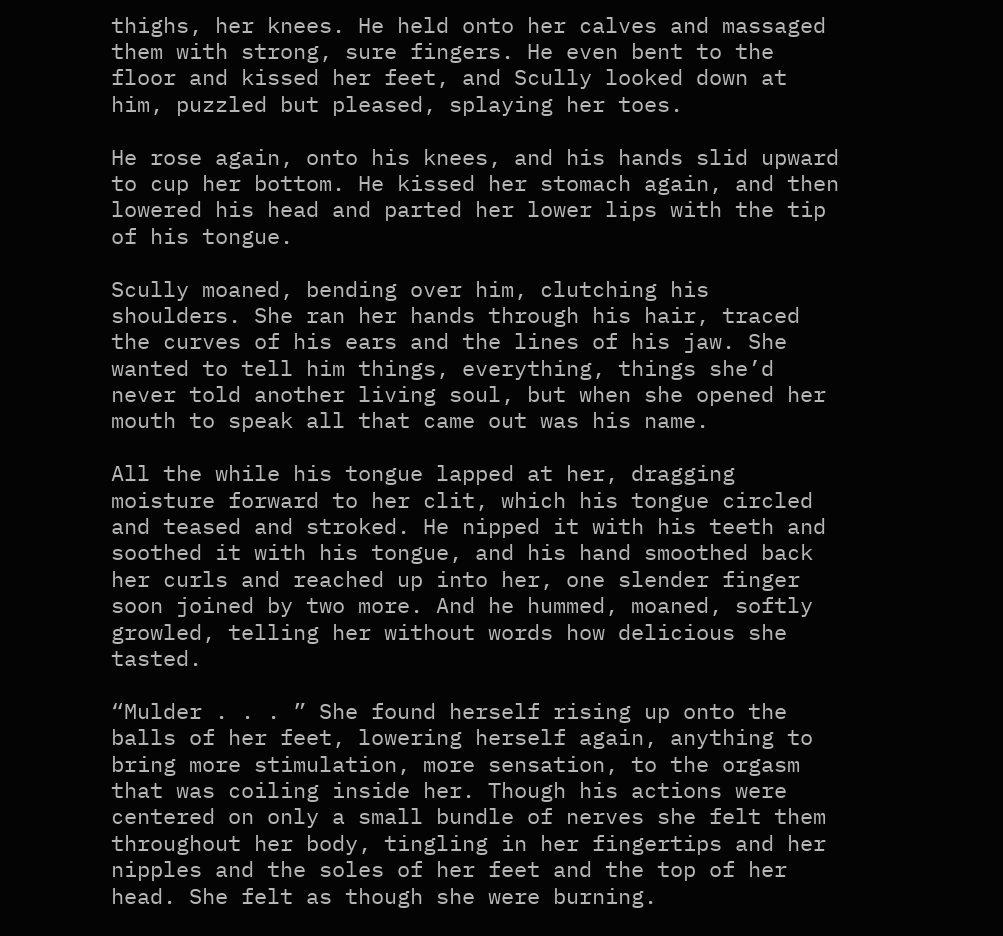thighs, her knees. He held onto her calves and massaged them with strong, sure fingers. He even bent to the floor and kissed her feet, and Scully looked down at him, puzzled but pleased, splaying her toes.

He rose again, onto his knees, and his hands slid upward to cup her bottom. He kissed her stomach again, and then lowered his head and parted her lower lips with the tip of his tongue.

Scully moaned, bending over him, clutching his shoulders. She ran her hands through his hair, traced the curves of his ears and the lines of his jaw. She wanted to tell him things, everything, things she’d never told another living soul, but when she opened her mouth to speak all that came out was his name.

All the while his tongue lapped at her, dragging moisture forward to her clit, which his tongue circled and teased and stroked. He nipped it with his teeth and soothed it with his tongue, and his hand smoothed back her curls and reached up into her, one slender finger soon joined by two more. And he hummed, moaned, softly growled, telling her without words how delicious she tasted.

“Mulder . . . ” She found herself rising up onto the balls of her feet, lowering herself again, anything to bring more stimulation, more sensation, to the orgasm that was coiling inside her. Though his actions were centered on only a small bundle of nerves she felt them throughout her body, tingling in her fingertips and her nipples and the soles of her feet and the top of her head. She felt as though she were burning.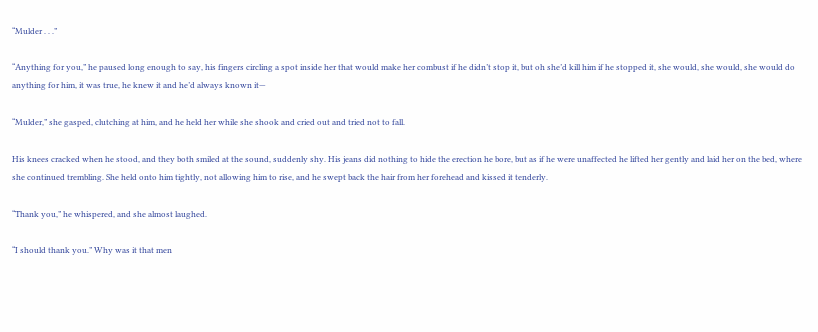“Mulder . . .”

“Anything for you,” he paused long enough to say, his fingers circling a spot inside her that would make her combust if he didn’t stop it, but oh she’d kill him if he stopped it, she would, she would, she would do anything for him, it was true, he knew it and he’d always known it—

“Mulder,” she gasped, clutching at him, and he held her while she shook and cried out and tried not to fall.

His knees cracked when he stood, and they both smiled at the sound, suddenly shy. His jeans did nothing to hide the erection he bore, but as if he were unaffected he lifted her gently and laid her on the bed, where she continued trembling. She held onto him tightly, not allowing him to rise, and he swept back the hair from her forehead and kissed it tenderly.

“Thank you,” he whispered, and she almost laughed.

“I should thank you.” Why was it that men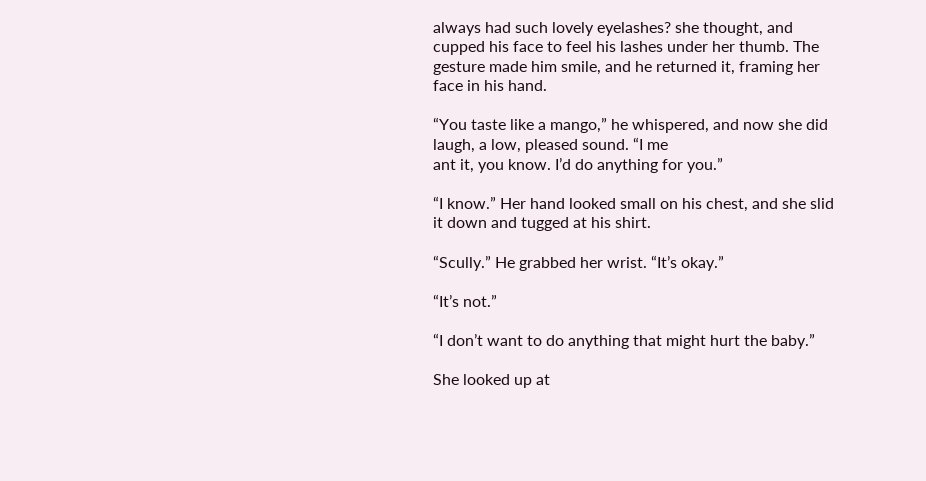always had such lovely eyelashes? she thought, and cupped his face to feel his lashes under her thumb. The gesture made him smile, and he returned it, framing her face in his hand.

“You taste like a mango,” he whispered, and now she did laugh, a low, pleased sound. “I me
ant it, you know. I’d do anything for you.”

“I know.” Her hand looked small on his chest, and she slid it down and tugged at his shirt.

“Scully.” He grabbed her wrist. “It’s okay.”

“It’s not.”

“I don’t want to do anything that might hurt the baby.”

She looked up at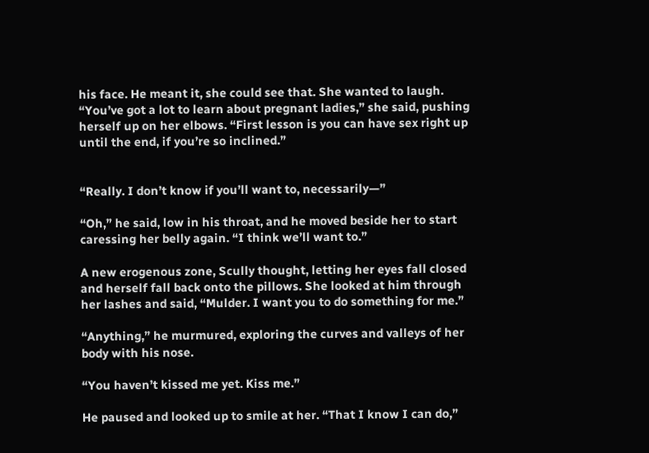his face. He meant it, she could see that. She wanted to laugh. “You’ve got a lot to learn about pregnant ladies,” she said, pushing herself up on her elbows. “First lesson is you can have sex right up until the end, if you’re so inclined.”


“Really. I don’t know if you’ll want to, necessarily—”

“Oh,” he said, low in his throat, and he moved beside her to start caressing her belly again. “I think we’ll want to.”

A new erogenous zone, Scully thought, letting her eyes fall closed and herself fall back onto the pillows. She looked at him through her lashes and said, “Mulder. I want you to do something for me.”

“Anything,” he murmured, exploring the curves and valleys of her body with his nose.

“You haven’t kissed me yet. Kiss me.”

He paused and looked up to smile at her. “That I know I can do,”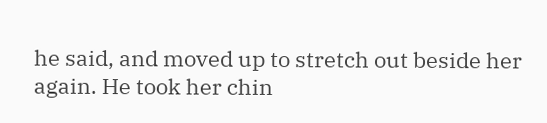he said, and moved up to stretch out beside her again. He took her chin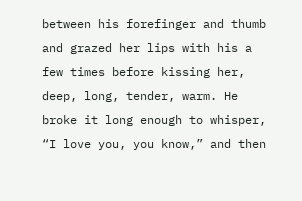between his forefinger and thumb and grazed her lips with his a few times before kissing her, deep, long, tender, warm. He broke it long enough to whisper, “I love you, you know,” and then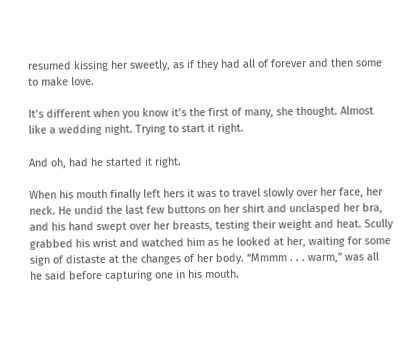resumed kissing her sweetly, as if they had all of forever and then some to make love.

It’s different when you know it’s the first of many, she thought. Almost like a wedding night. Trying to start it right.

And oh, had he started it right.

When his mouth finally left hers it was to travel slowly over her face, her neck. He undid the last few buttons on her shirt and unclasped her bra, and his hand swept over her breasts, testing their weight and heat. Scully grabbed his wrist and watched him as he looked at her, waiting for some sign of distaste at the changes of her body. “Mmmm . . . warm,” was all he said before capturing one in his mouth.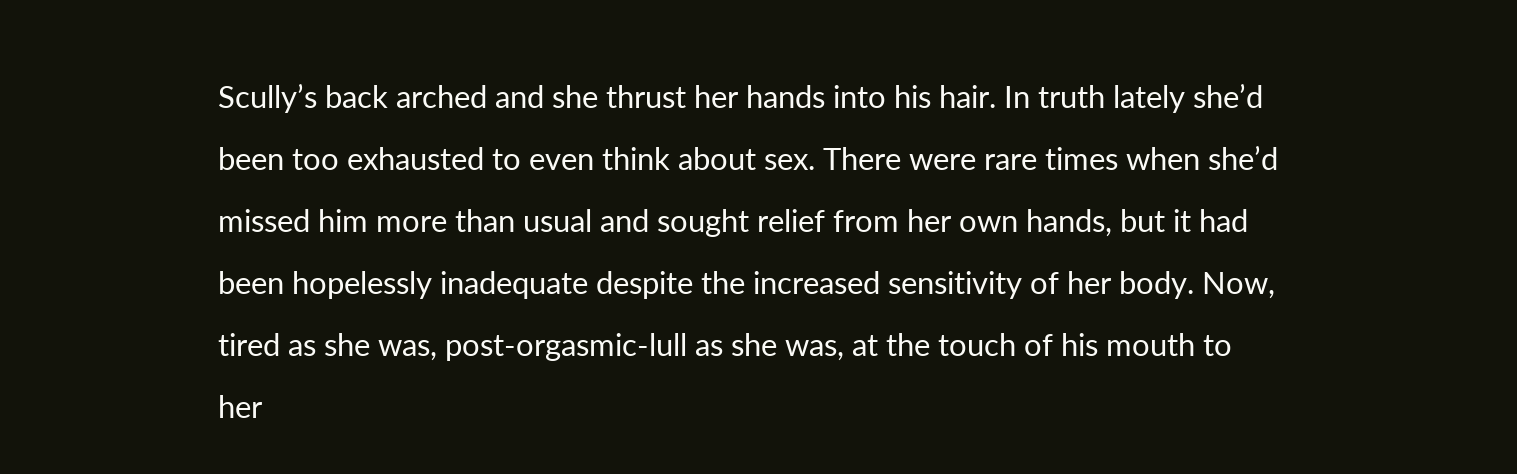Scully’s back arched and she thrust her hands into his hair. In truth lately she’d been too exhausted to even think about sex. There were rare times when she’d missed him more than usual and sought relief from her own hands, but it had been hopelessly inadequate despite the increased sensitivity of her body. Now, tired as she was, post-orgasmic-lull as she was, at the touch of his mouth to her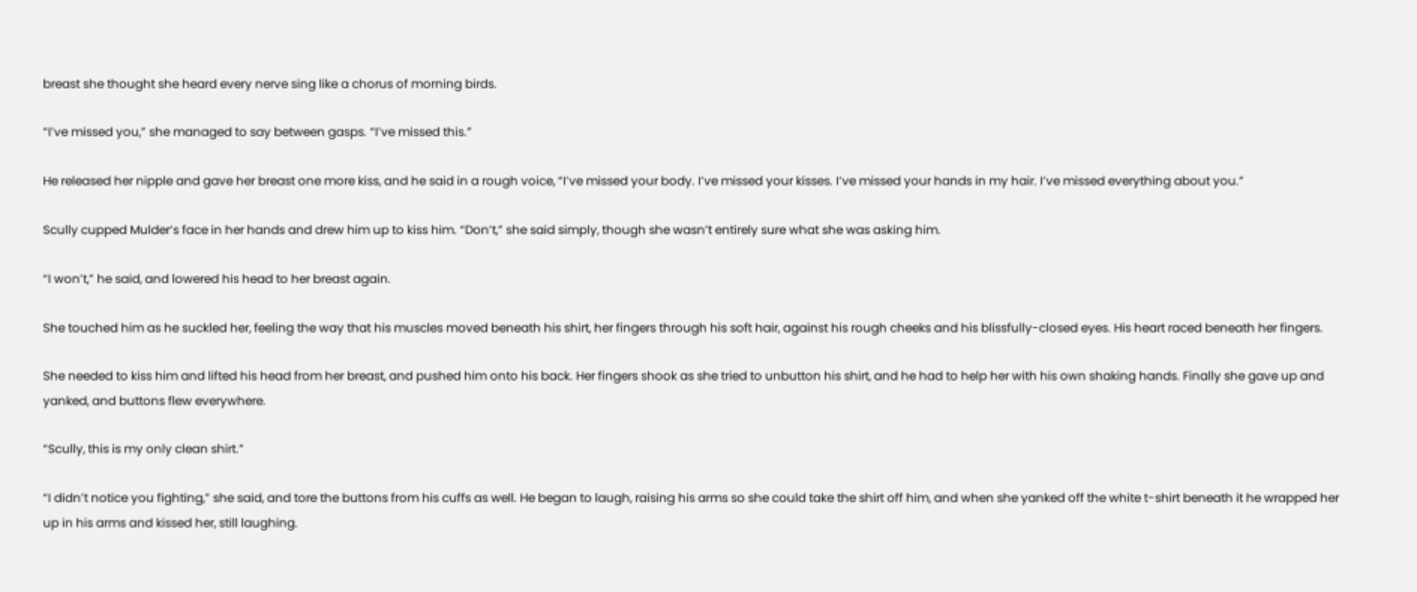breast she thought she heard every nerve sing like a chorus of morning birds.

“I’ve missed you,” she managed to say between gasps. “I’ve missed this.”

He released her nipple and gave her breast one more kiss, and he said in a rough voice, “I’ve missed your body. I’ve missed your kisses. I’ve missed your hands in my hair. I’ve missed everything about you.”

Scully cupped Mulder’s face in her hands and drew him up to kiss him. “Don’t,” she said simply, though she wasn’t entirely sure what she was asking him.

“I won’t,” he said, and lowered his head to her breast again.

She touched him as he suckled her, feeling the way that his muscles moved beneath his shirt, her fingers through his soft hair, against his rough cheeks and his blissfully-closed eyes. His heart raced beneath her fingers.

She needed to kiss him and lifted his head from her breast, and pushed him onto his back. Her fingers shook as she tried to unbutton his shirt, and he had to help her with his own shaking hands. Finally she gave up and yanked, and buttons flew everywhere.

“Scully, this is my only clean shirt.”

“I didn’t notice you fighting,” she said, and tore the buttons from his cuffs as well. He began to laugh, raising his arms so she could take the shirt off him, and when she yanked off the white t-shirt beneath it he wrapped her up in his arms and kissed her, still laughing.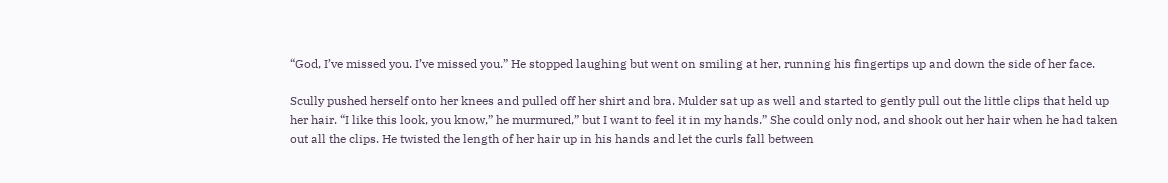“God, I’ve missed you. I’ve missed you.” He stopped laughing but went on smiling at her, running his fingertips up and down the side of her face.

Scully pushed herself onto her knees and pulled off her shirt and bra. Mulder sat up as well and started to gently pull out the little clips that held up her hair. “I like this look, you know,” he murmured,” but I want to feel it in my hands.” She could only nod, and shook out her hair when he had taken out all the clips. He twisted the length of her hair up in his hands and let the curls fall between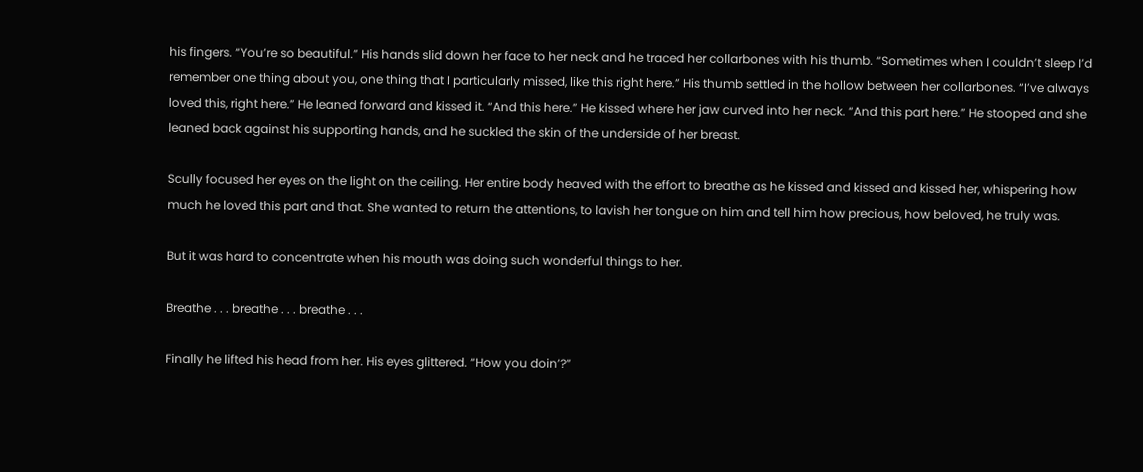his fingers. “You’re so beautiful.” His hands slid down her face to her neck and he traced her collarbones with his thumb. “Sometimes when I couldn’t sleep I’d remember one thing about you, one thing that I particularly missed, like this right here.” His thumb settled in the hollow between her collarbones. “I’ve always loved this, right here.” He leaned forward and kissed it. “And this here.” He kissed where her jaw curved into her neck. “And this part here.” He stooped and she leaned back against his supporting hands, and he suckled the skin of the underside of her breast.

Scully focused her eyes on the light on the ceiling. Her entire body heaved with the effort to breathe as he kissed and kissed and kissed her, whispering how much he loved this part and that. She wanted to return the attentions, to lavish her tongue on him and tell him how precious, how beloved, he truly was.

But it was hard to concentrate when his mouth was doing such wonderful things to her.

Breathe . . . breathe . . . breathe . . .

Finally he lifted his head from her. His eyes glittered. “How you doin’?”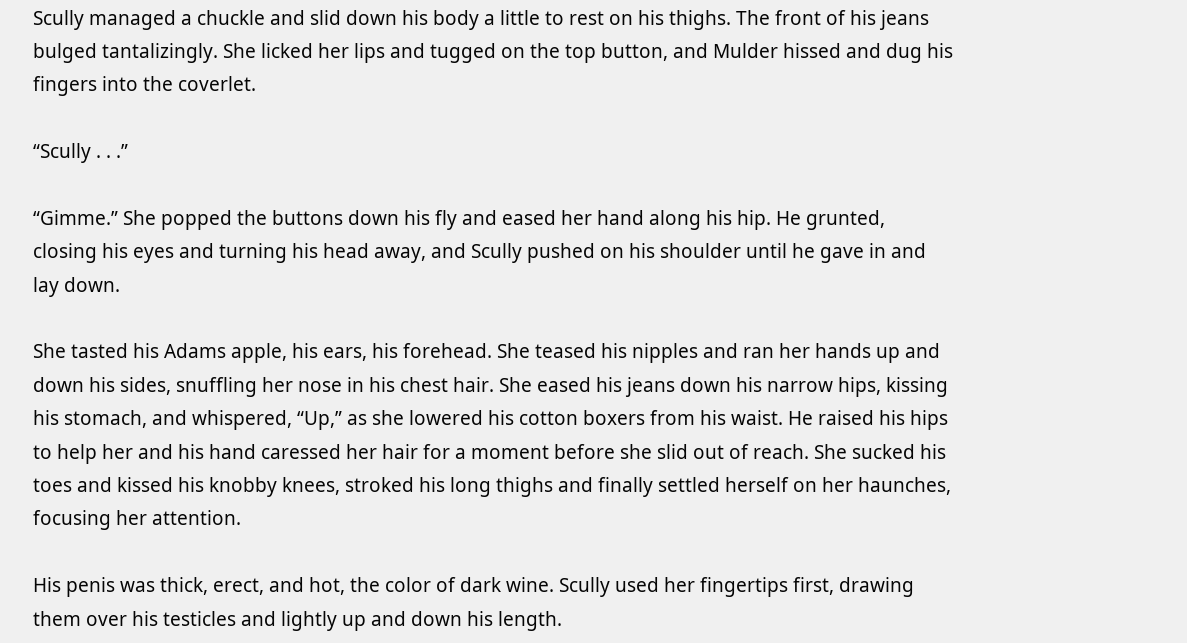Scully managed a chuckle and slid down his body a little to rest on his thighs. The front of his jeans bulged tantalizingly. She licked her lips and tugged on the top button, and Mulder hissed and dug his fingers into the coverlet.

“Scully . . .”

“Gimme.” She popped the buttons down his fly and eased her hand along his hip. He grunted, closing his eyes and turning his head away, and Scully pushed on his shoulder until he gave in and lay down.

She tasted his Adams apple, his ears, his forehead. She teased his nipples and ran her hands up and down his sides, snuffling her nose in his chest hair. She eased his jeans down his narrow hips, kissing his stomach, and whispered, “Up,” as she lowered his cotton boxers from his waist. He raised his hips to help her and his hand caressed her hair for a moment before she slid out of reach. She sucked his toes and kissed his knobby knees, stroked his long thighs and finally settled herself on her haunches, focusing her attention.

His penis was thick, erect, and hot, the color of dark wine. Scully used her fingertips first, drawing them over his testicles and lightly up and down his length.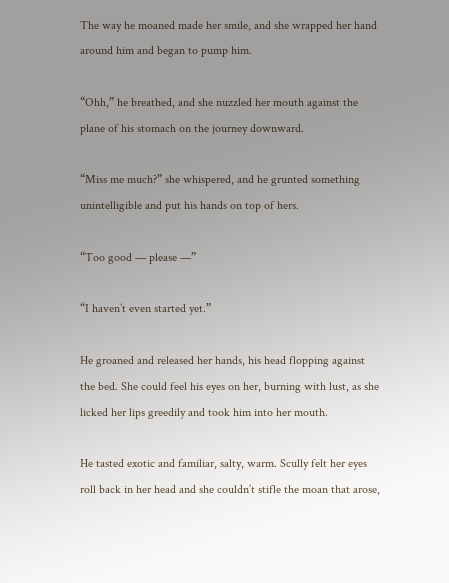The way he moaned made her smile, and she wrapped her hand around him and began to pump him.

“Ohh,” he breathed, and she nuzzled her mouth against the plane of his stomach on the journey downward.

“Miss me much?” she whispered, and he grunted something unintelligible and put his hands on top of hers.

“Too good — please —”

“I haven’t even started yet.”

He groaned and released her hands, his head flopping against the bed. She could feel his eyes on her, burning with lust, as she licked her lips greedily and took him into her mouth.

He tasted exotic and familiar, salty, warm. Scully felt her eyes roll back in her head and she couldn’t stifle the moan that arose,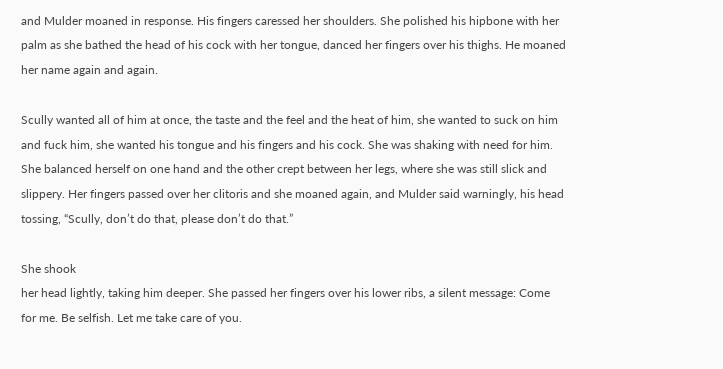and Mulder moaned in response. His fingers caressed her shoulders. She polished his hipbone with her palm as she bathed the head of his cock with her tongue, danced her fingers over his thighs. He moaned her name again and again.

Scully wanted all of him at once, the taste and the feel and the heat of him, she wanted to suck on him and fuck him, she wanted his tongue and his fingers and his cock. She was shaking with need for him. She balanced herself on one hand and the other crept between her legs, where she was still slick and slippery. Her fingers passed over her clitoris and she moaned again, and Mulder said warningly, his head tossing, “Scully, don’t do that, please don’t do that.”

She shook
her head lightly, taking him deeper. She passed her fingers over his lower ribs, a silent message: Come for me. Be selfish. Let me take care of you.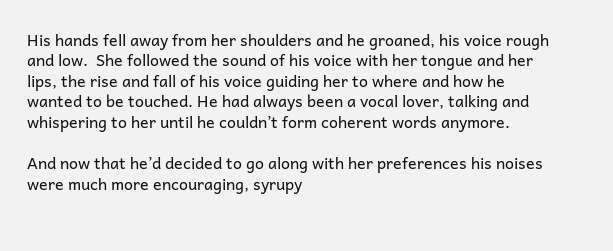His hands fell away from her shoulders and he groaned, his voice rough and low.  She followed the sound of his voice with her tongue and her lips, the rise and fall of his voice guiding her to where and how he wanted to be touched. He had always been a vocal lover, talking and whispering to her until he couldn’t form coherent words anymore.

And now that he’d decided to go along with her preferences his noises were much more encouraging, syrupy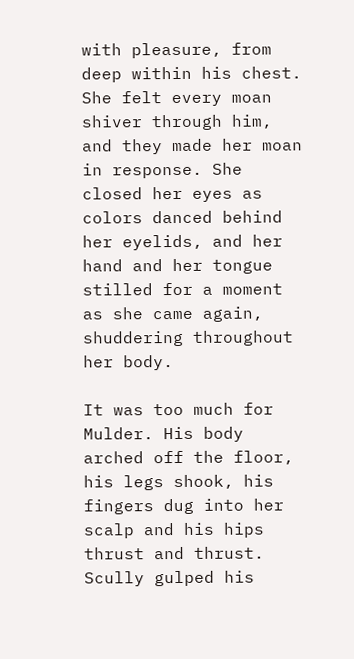with pleasure, from deep within his chest. She felt every moan shiver through him, and they made her moan in response. She closed her eyes as colors danced behind her eyelids, and her hand and her tongue stilled for a moment as she came again, shuddering throughout her body.

It was too much for Mulder. His body arched off the floor, his legs shook, his fingers dug into her scalp and his hips thrust and thrust. Scully gulped his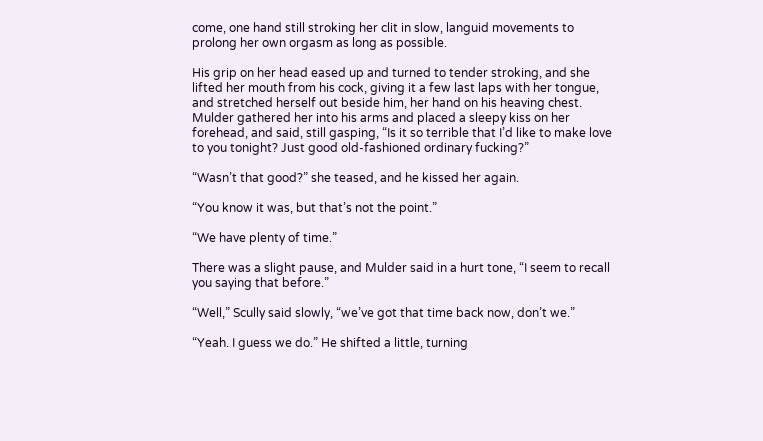come, one hand still stroking her clit in slow, languid movements to prolong her own orgasm as long as possible.

His grip on her head eased up and turned to tender stroking, and she lifted her mouth from his cock, giving it a few last laps with her tongue, and stretched herself out beside him, her hand on his heaving chest. Mulder gathered her into his arms and placed a sleepy kiss on her forehead, and said, still gasping, “Is it so terrible that I’d like to make love to you tonight? Just good old-fashioned ordinary fucking?”

“Wasn’t that good?” she teased, and he kissed her again.

“You know it was, but that’s not the point.”

“We have plenty of time.”

There was a slight pause, and Mulder said in a hurt tone, “I seem to recall you saying that before.”

“Well,” Scully said slowly, “we’ve got that time back now, don’t we.”

“Yeah. I guess we do.” He shifted a little, turning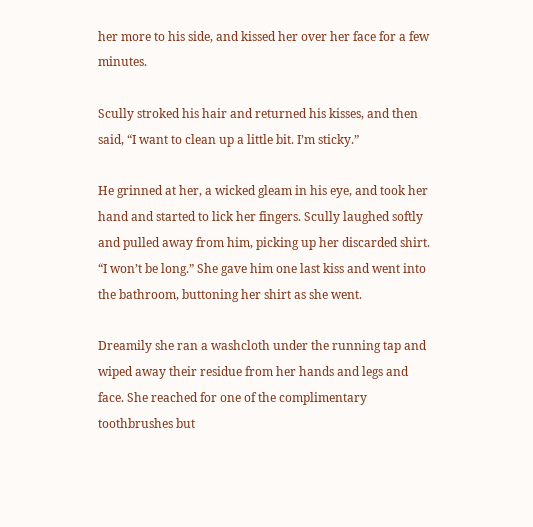her more to his side, and kissed her over her face for a few minutes.

Scully stroked his hair and returned his kisses, and then said, “I want to clean up a little bit. I’m sticky.”

He grinned at her, a wicked gleam in his eye, and took her hand and started to lick her fingers. Scully laughed softly and pulled away from him, picking up her discarded shirt. “I won’t be long.” She gave him one last kiss and went into the bathroom, buttoning her shirt as she went.

Dreamily she ran a washcloth under the running tap and wiped away their residue from her hands and legs and face. She reached for one of the complimentary toothbrushes but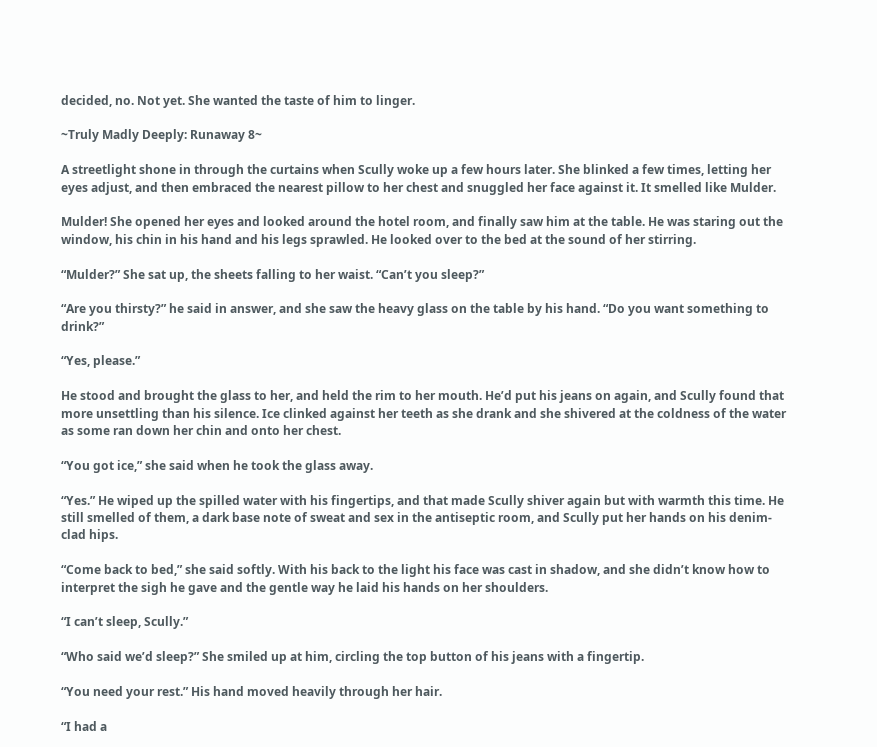decided, no. Not yet. She wanted the taste of him to linger.

~Truly Madly Deeply: Runaway 8~

A streetlight shone in through the curtains when Scully woke up a few hours later. She blinked a few times, letting her eyes adjust, and then embraced the nearest pillow to her chest and snuggled her face against it. It smelled like Mulder.

Mulder! She opened her eyes and looked around the hotel room, and finally saw him at the table. He was staring out the window, his chin in his hand and his legs sprawled. He looked over to the bed at the sound of her stirring.

“Mulder?” She sat up, the sheets falling to her waist. “Can’t you sleep?”

“Are you thirsty?” he said in answer, and she saw the heavy glass on the table by his hand. “Do you want something to drink?”

“Yes, please.”

He stood and brought the glass to her, and held the rim to her mouth. He’d put his jeans on again, and Scully found that more unsettling than his silence. Ice clinked against her teeth as she drank and she shivered at the coldness of the water as some ran down her chin and onto her chest.

“You got ice,” she said when he took the glass away.

“Yes.” He wiped up the spilled water with his fingertips, and that made Scully shiver again but with warmth this time. He still smelled of them, a dark base note of sweat and sex in the antiseptic room, and Scully put her hands on his denim-clad hips.

“Come back to bed,” she said softly. With his back to the light his face was cast in shadow, and she didn’t know how to interpret the sigh he gave and the gentle way he laid his hands on her shoulders.

“I can’t sleep, Scully.”

“Who said we’d sleep?” She smiled up at him, circling the top button of his jeans with a fingertip.

“You need your rest.” His hand moved heavily through her hair.

“I had a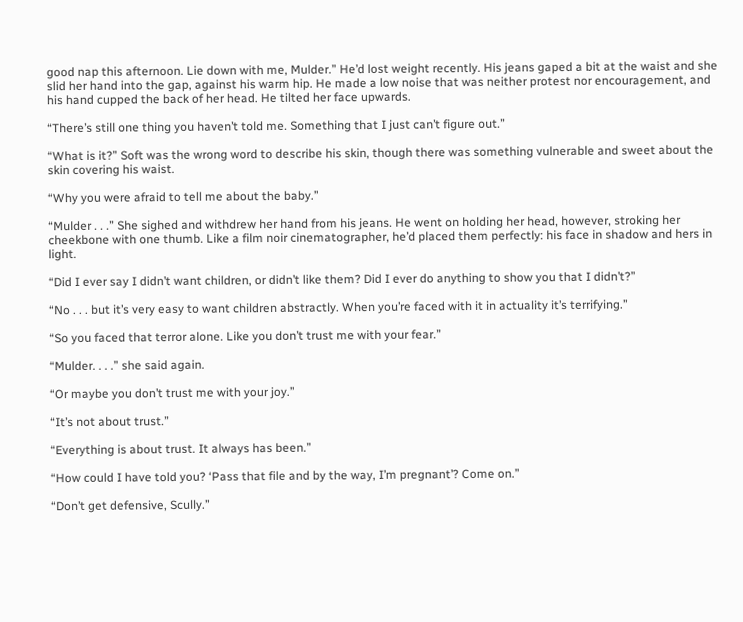good nap this afternoon. Lie down with me, Mulder.” He’d lost weight recently. His jeans gaped a bit at the waist and she slid her hand into the gap, against his warm hip. He made a low noise that was neither protest nor encouragement, and his hand cupped the back of her head. He tilted her face upwards.

“There’s still one thing you haven’t told me. Something that I just can’t figure out.”

“What is it?” Soft was the wrong word to describe his skin, though there was something vulnerable and sweet about the skin covering his waist.

“Why you were afraid to tell me about the baby.”

“Mulder . . .” She sighed and withdrew her hand from his jeans. He went on holding her head, however, stroking her cheekbone with one thumb. Like a film noir cinematographer, he’d placed them perfectly: his face in shadow and hers in light.

“Did I ever say I didn’t want children, or didn’t like them? Did I ever do anything to show you that I didn’t?”

“No . . . but it’s very easy to want children abstractly. When you’re faced with it in actuality it’s terrifying.”

“So you faced that terror alone. Like you don’t trust me with your fear.”

“Mulder. . . .” she said again.

“Or maybe you don’t trust me with your joy.”

“It’s not about trust.”

“Everything is about trust. It always has been.”

“How could I have told you? ‘Pass that file and by the way, I’m pregnant’? Come on.”

“Don’t get defensive, Scully.”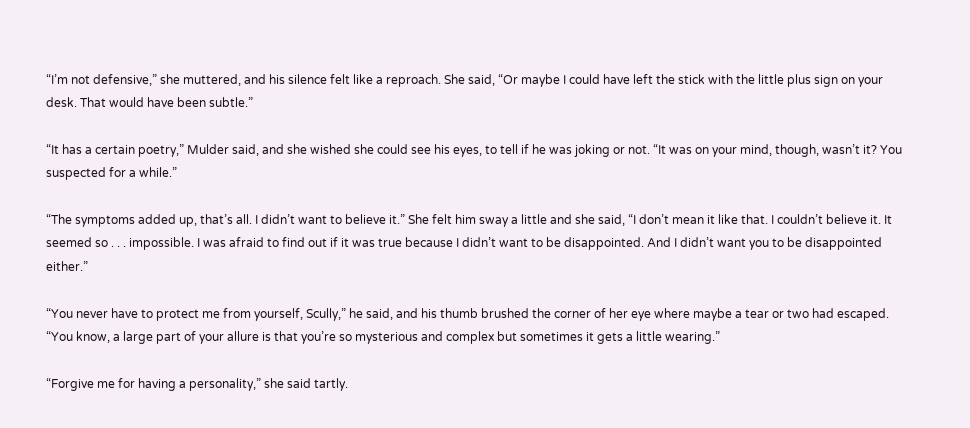“I’m not defensive,” she muttered, and his silence felt like a reproach. She said, “Or maybe I could have left the stick with the little plus sign on your desk. That would have been subtle.”

“It has a certain poetry,” Mulder said, and she wished she could see his eyes, to tell if he was joking or not. “It was on your mind, though, wasn’t it? You suspected for a while.”

“The symptoms added up, that’s all. I didn’t want to believe it.” She felt him sway a little and she said, “I don’t mean it like that. I couldn’t believe it. It seemed so . . . impossible. I was afraid to find out if it was true because I didn’t want to be disappointed. And I didn’t want you to be disappointed either.”

“You never have to protect me from yourself, Scully,” he said, and his thumb brushed the corner of her eye where maybe a tear or two had escaped. “You know, a large part of your allure is that you’re so mysterious and complex but sometimes it gets a little wearing.”

“Forgive me for having a personality,” she said tartly.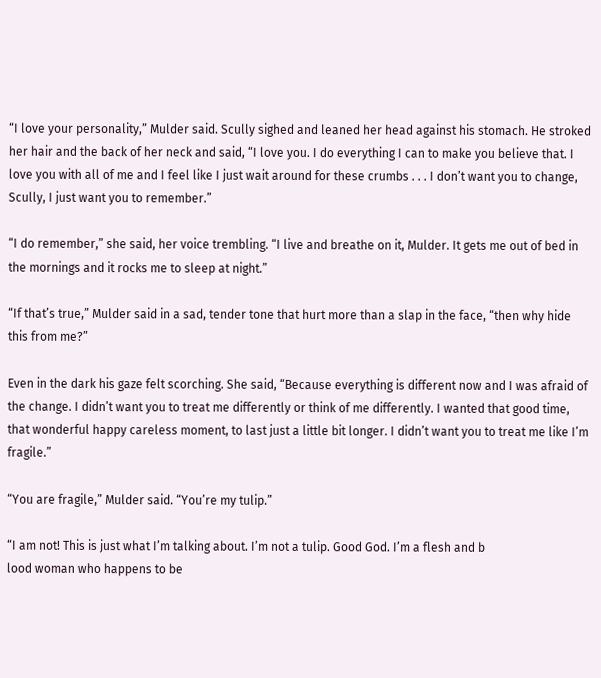“I love your personality,” Mulder said. Scully sighed and leaned her head against his stomach. He stroked her hair and the back of her neck and said, “I love you. I do everything I can to make you believe that. I love you with all of me and I feel like I just wait around for these crumbs . . . I don’t want you to change, Scully, I just want you to remember.”

“I do remember,” she said, her voice trembling. “I live and breathe on it, Mulder. It gets me out of bed in the mornings and it rocks me to sleep at night.”

“If that’s true,” Mulder said in a sad, tender tone that hurt more than a slap in the face, “then why hide this from me?”

Even in the dark his gaze felt scorching. She said, “Because everything is different now and I was afraid of the change. I didn’t want you to treat me differently or think of me differently. I wanted that good time, that wonderful happy careless moment, to last just a little bit longer. I didn’t want you to treat me like I’m fragile.”

“You are fragile,” Mulder said. “You’re my tulip.”

“I am not! This is just what I’m talking about. I’m not a tulip. Good God. I’m a flesh and b
lood woman who happens to be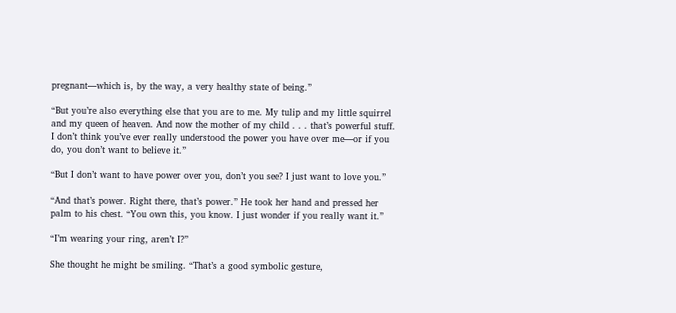pregnant—which is, by the way, a very healthy state of being.”

“But you’re also everything else that you are to me. My tulip and my little squirrel and my queen of heaven. And now the mother of my child . . . that’s powerful stuff. I don’t think you’ve ever really understood the power you have over me—or if you do, you don’t want to believe it.”

“But I don’t want to have power over you, don’t you see? I just want to love you.”

“And that’s power. Right there, that’s power.” He took her hand and pressed her palm to his chest. “You own this, you know. I just wonder if you really want it.”

“I’m wearing your ring, aren’t I?”

She thought he might be smiling. “That’s a good symbolic gesture,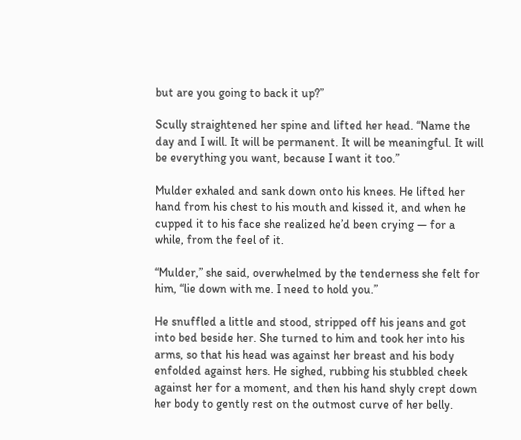but are you going to back it up?”

Scully straightened her spine and lifted her head. “Name the day and I will. It will be permanent. It will be meaningful. It will be everything you want, because I want it too.”

Mulder exhaled and sank down onto his knees. He lifted her hand from his chest to his mouth and kissed it, and when he cupped it to his face she realized he’d been crying — for a while, from the feel of it.

“Mulder,” she said, overwhelmed by the tenderness she felt for him, “lie down with me. I need to hold you.”

He snuffled a little and stood, stripped off his jeans and got into bed beside her. She turned to him and took her into his arms, so that his head was against her breast and his body enfolded against hers. He sighed, rubbing his stubbled cheek against her for a moment, and then his hand shyly crept down her body to gently rest on the outmost curve of her belly.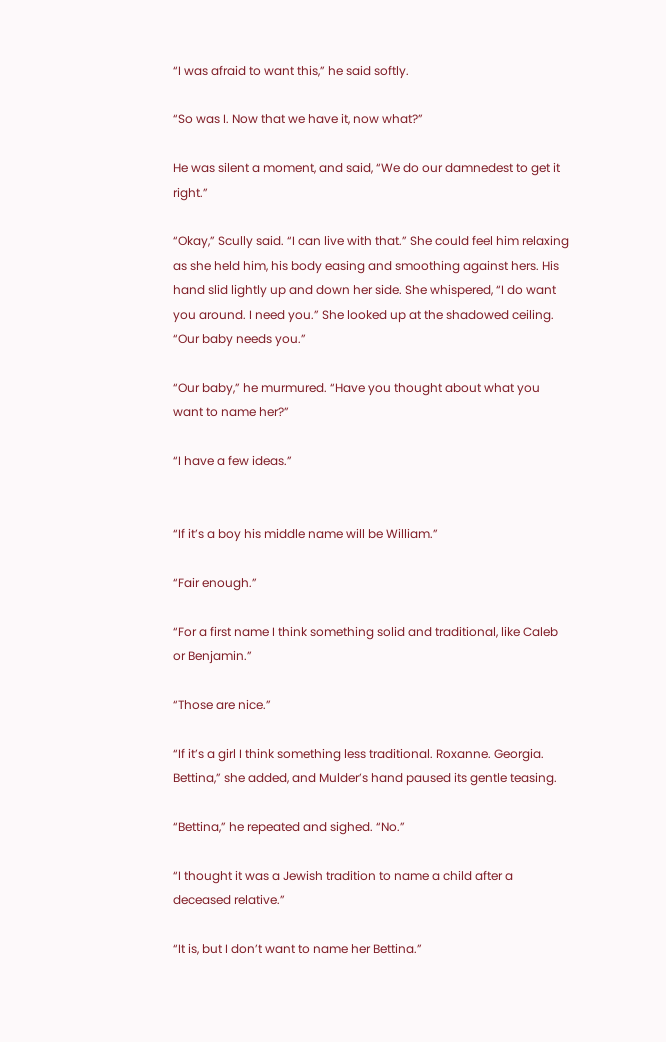“I was afraid to want this,” he said softly.

“So was I. Now that we have it, now what?”

He was silent a moment, and said, “We do our damnedest to get it right.”

“Okay,” Scully said. “I can live with that.” She could feel him relaxing as she held him, his body easing and smoothing against hers. His hand slid lightly up and down her side. She whispered, “I do want you around. I need you.” She looked up at the shadowed ceiling. “Our baby needs you.”

“Our baby,” he murmured. “Have you thought about what you want to name her?”

“I have a few ideas.”


“If it’s a boy his middle name will be William.”

“Fair enough.”

“For a first name I think something solid and traditional, like Caleb or Benjamin.”

“Those are nice.”

“If it’s a girl I think something less traditional. Roxanne. Georgia. Bettina,” she added, and Mulder’s hand paused its gentle teasing.

“Bettina,” he repeated and sighed. “No.”

“I thought it was a Jewish tradition to name a child after a deceased relative.”

“It is, but I don’t want to name her Bettina.”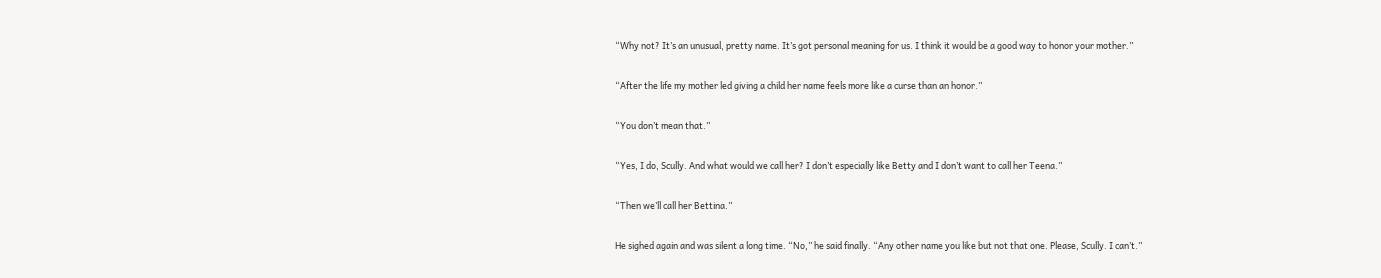“Why not? It’s an unusual, pretty name. It’s got personal meaning for us. I think it would be a good way to honor your mother.”

“After the life my mother led giving a child her name feels more like a curse than an honor.”

“You don’t mean that.”

“Yes, I do, Scully. And what would we call her? I don’t especially like Betty and I don’t want to call her Teena.”

“Then we’ll call her Bettina.”

He sighed again and was silent a long time. “No,” he said finally. “Any other name you like but not that one. Please, Scully. I can’t.”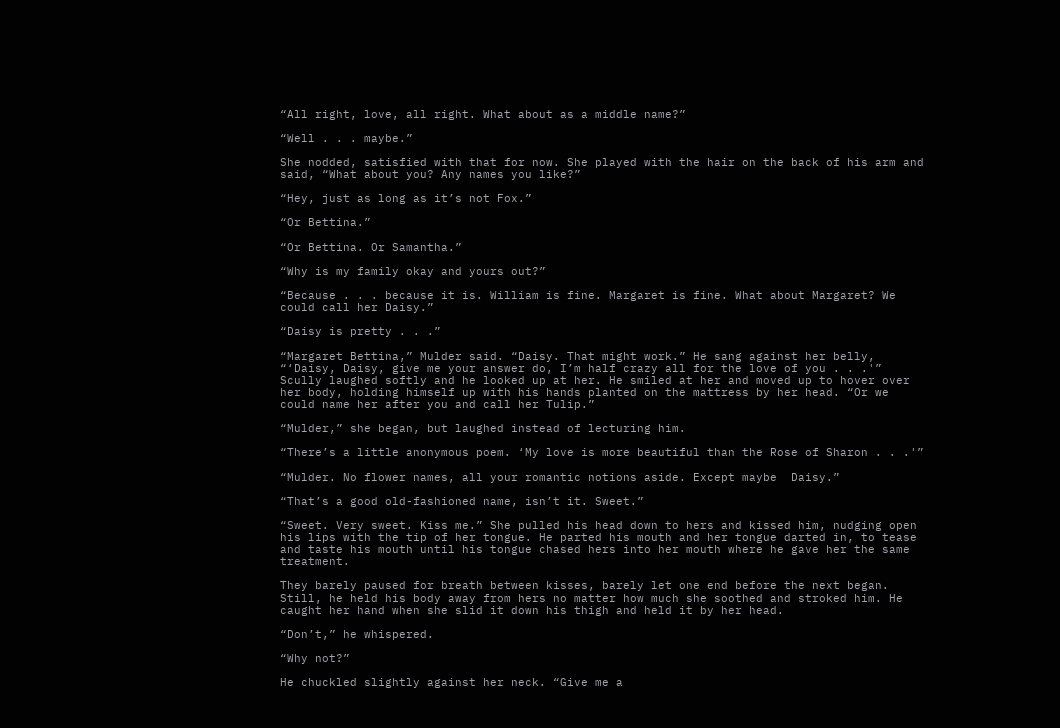“All right, love, all right. What about as a middle name?”

“Well . . . maybe.”

She nodded, satisfied with that for now. She played with the hair on the back of his arm and said, “What about you? Any names you like?”

“Hey, just as long as it’s not Fox.”

“Or Bettina.”

“Or Bettina. Or Samantha.”

“Why is my family okay and yours out?”

“Because . . . because it is. William is fine. Margaret is fine. What about Margaret? We could call her Daisy.”

“Daisy is pretty . . .”

“Margaret Bettina,” Mulder said. “Daisy. That might work.” He sang against her belly, “‘Daisy, Daisy, give me your answer do, I’m half crazy all for the love of you . . .'” Scully laughed softly and he looked up at her. He smiled at her and moved up to hover over her body, holding himself up with his hands planted on the mattress by her head. “Or we could name her after you and call her Tulip.”

“Mulder,” she began, but laughed instead of lecturing him.

“There’s a little anonymous poem. ‘My love is more beautiful than the Rose of Sharon . . .'”

“Mulder. No flower names, all your romantic notions aside. Except maybe  Daisy.”

“That’s a good old-fashioned name, isn’t it. Sweet.”

“Sweet. Very sweet. Kiss me.” She pulled his head down to hers and kissed him, nudging open his lips with the tip of her tongue. He parted his mouth and her tongue darted in, to tease and taste his mouth until his tongue chased hers into her mouth where he gave her the same treatment.

They barely paused for breath between kisses, barely let one end before the next began. Still, he held his body away from hers no matter how much she soothed and stroked him. He caught her hand when she slid it down his thigh and held it by her head.

“Don’t,” he whispered.

“Why not?”

He chuckled slightly against her neck. “Give me a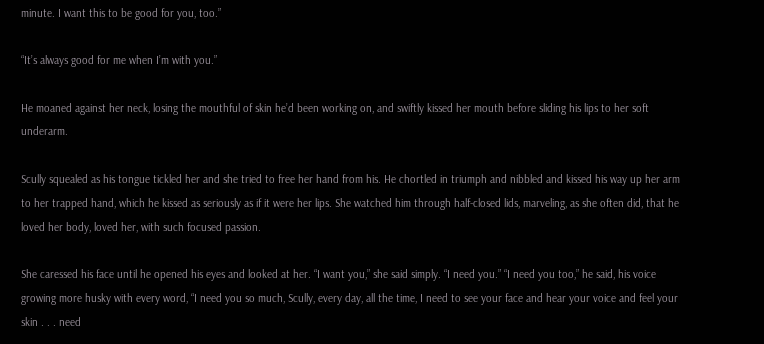minute. I want this to be good for you, too.”

“It’s always good for me when I’m with you.”

He moaned against her neck, losing the mouthful of skin he’d been working on, and swiftly kissed her mouth before sliding his lips to her soft underarm.

Scully squealed as his tongue tickled her and she tried to free her hand from his. He chortled in triumph and nibbled and kissed his way up her arm to her trapped hand, which he kissed as seriously as if it were her lips. She watched him through half-closed lids, marveling, as she often did, that he loved her body, loved her, with such focused passion.

She caressed his face until he opened his eyes and looked at her. “I want you,” she said simply. “I need you.” “I need you too,” he said, his voice growing more husky with every word, “I need you so much, Scully, every day, all the time, I need to see your face and hear your voice and feel your skin . . . need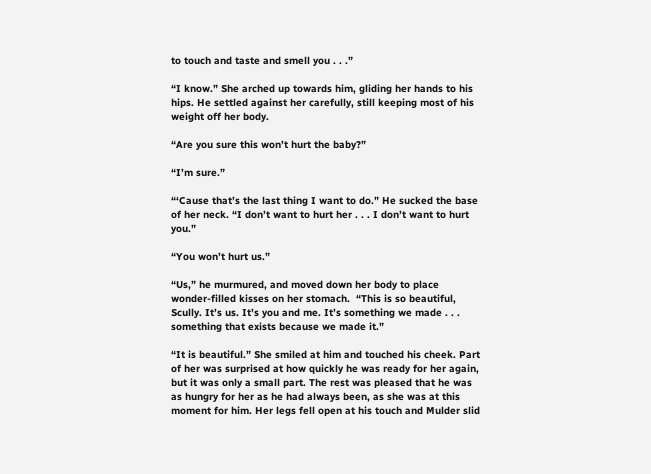to touch and taste and smell you . . .”

“I know.” She arched up towards him, gliding her hands to his hips. He settled against her carefully, still keeping most of his weight off her body.

“Are you sure this won’t hurt the baby?”

“I’m sure.”

“‘Cause that’s the last thing I want to do.” He sucked the base of her neck. “I don’t want to hurt her . . . I don’t want to hurt you.”

“You won’t hurt us.”

“Us,” he murmured, and moved down her body to place wonder-filled kisses on her stomach.  “This is so beautiful, Scully. It’s us. It’s you and me. It’s something we made . . . something that exists because we made it.”

“It is beautiful.” She smiled at him and touched his cheek. Part of her was surprised at how quickly he was ready for her again, but it was only a small part. The rest was pleased that he was as hungry for her as he had always been, as she was at this moment for him. Her legs fell open at his touch and Mulder slid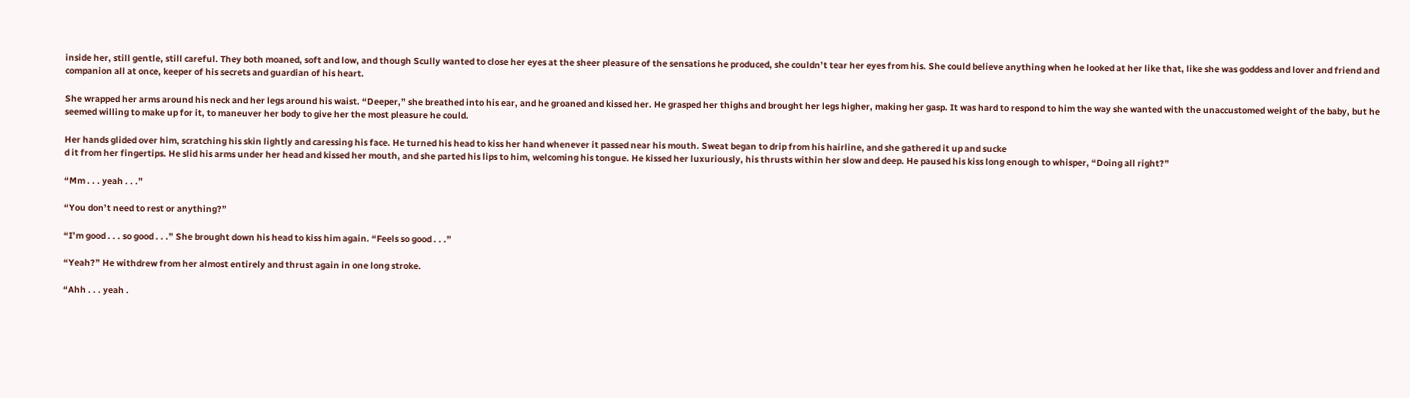inside her, still gentle, still careful. They both moaned, soft and low, and though Scully wanted to close her eyes at the sheer pleasure of the sensations he produced, she couldn’t tear her eyes from his. She could believe anything when he looked at her like that, like she was goddess and lover and friend and companion all at once, keeper of his secrets and guardian of his heart.

She wrapped her arms around his neck and her legs around his waist. “Deeper,” she breathed into his ear, and he groaned and kissed her. He grasped her thighs and brought her legs higher, making her gasp. It was hard to respond to him the way she wanted with the unaccustomed weight of the baby, but he seemed willing to make up for it, to maneuver her body to give her the most pleasure he could.

Her hands glided over him, scratching his skin lightly and caressing his face. He turned his head to kiss her hand whenever it passed near his mouth. Sweat began to drip from his hairline, and she gathered it up and sucke
d it from her fingertips. He slid his arms under her head and kissed her mouth, and she parted his lips to him, welcoming his tongue. He kissed her luxuriously, his thrusts within her slow and deep. He paused his kiss long enough to whisper, “Doing all right?”

“Mm . . . yeah . . .”

“You don’t need to rest or anything?”

“I’m good . . . so good . . .” She brought down his head to kiss him again. “Feels so good . . .”

“Yeah?” He withdrew from her almost entirely and thrust again in one long stroke.

“Ahh . . . yeah .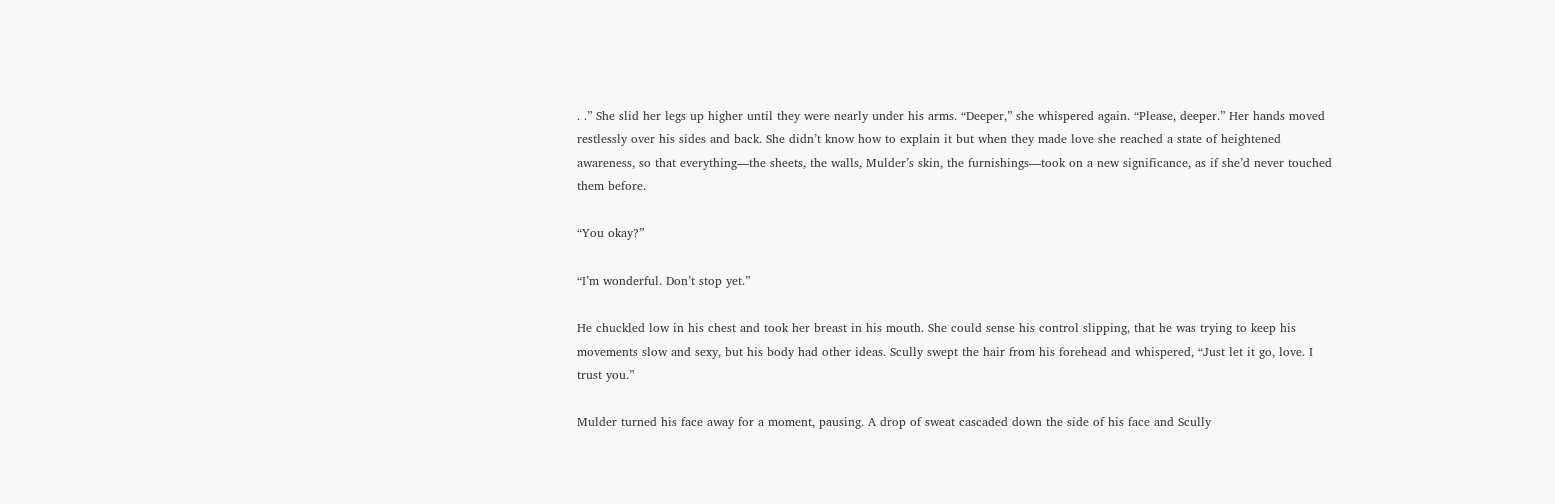. .” She slid her legs up higher until they were nearly under his arms. “Deeper,” she whispered again. “Please, deeper.” Her hands moved restlessly over his sides and back. She didn’t know how to explain it but when they made love she reached a state of heightened awareness, so that everything—the sheets, the walls, Mulder’s skin, the furnishings—took on a new significance, as if she’d never touched them before.

“You okay?”

“I’m wonderful. Don’t stop yet.”

He chuckled low in his chest and took her breast in his mouth. She could sense his control slipping, that he was trying to keep his movements slow and sexy, but his body had other ideas. Scully swept the hair from his forehead and whispered, “Just let it go, love. I trust you.”

Mulder turned his face away for a moment, pausing. A drop of sweat cascaded down the side of his face and Scully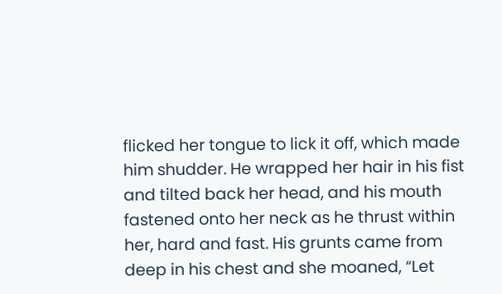flicked her tongue to lick it off, which made him shudder. He wrapped her hair in his fist and tilted back her head, and his mouth fastened onto her neck as he thrust within her, hard and fast. His grunts came from deep in his chest and she moaned, “Let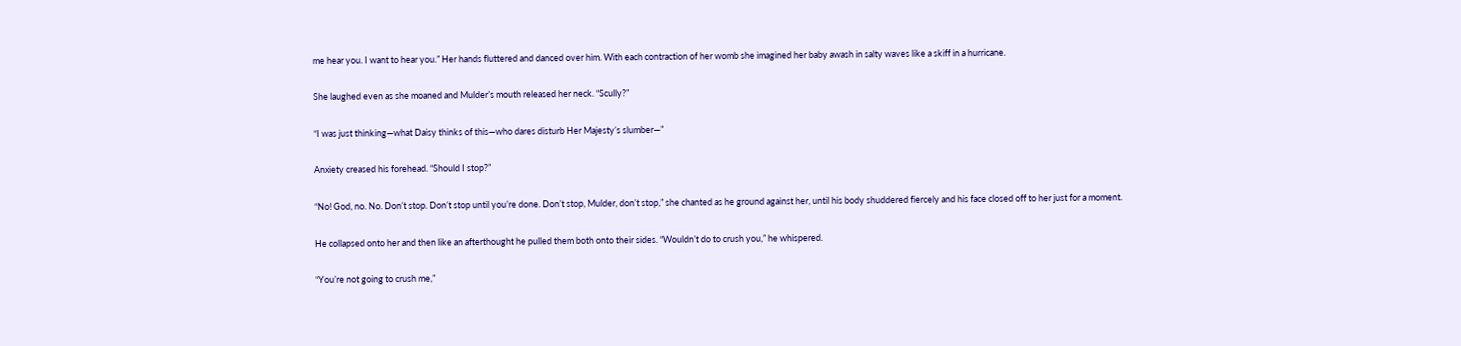me hear you. I want to hear you.” Her hands fluttered and danced over him. With each contraction of her womb she imagined her baby awash in salty waves like a skiff in a hurricane.

She laughed even as she moaned and Mulder’s mouth released her neck. “Scully?”

“I was just thinking—what Daisy thinks of this—who dares disturb Her Majesty’s slumber—”

Anxiety creased his forehead. “Should I stop?”

“No! God, no. No. Don’t stop. Don’t stop until you’re done. Don’t stop, Mulder, don’t stop,” she chanted as he ground against her, until his body shuddered fiercely and his face closed off to her just for a moment.

He collapsed onto her and then like an afterthought he pulled them both onto their sides. “Wouldn’t do to crush you,” he whispered.

“You’re not going to crush me,”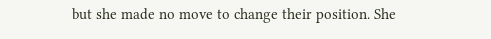but she made no move to change their position. She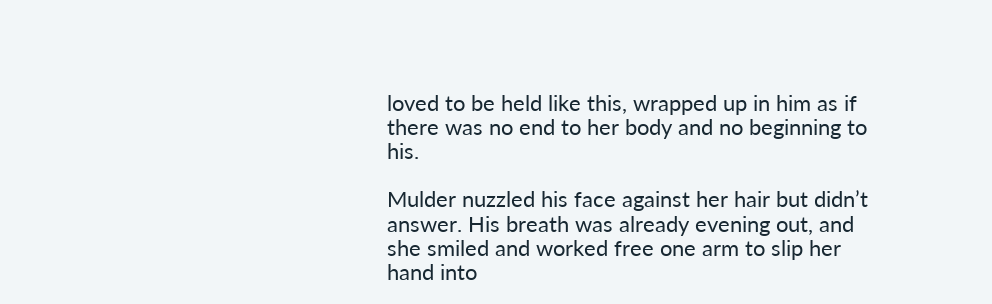loved to be held like this, wrapped up in him as if there was no end to her body and no beginning to his.

Mulder nuzzled his face against her hair but didn’t answer. His breath was already evening out, and she smiled and worked free one arm to slip her hand into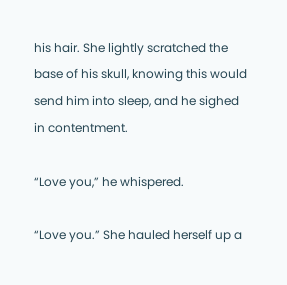his hair. She lightly scratched the base of his skull, knowing this would send him into sleep, and he sighed in contentment.

“Love you,” he whispered.

“Love you.” She hauled herself up a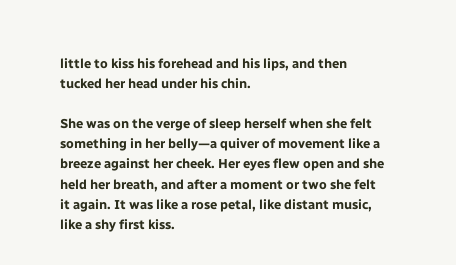little to kiss his forehead and his lips, and then tucked her head under his chin.

She was on the verge of sleep herself when she felt something in her belly—a quiver of movement like a breeze against her cheek. Her eyes flew open and she held her breath, and after a moment or two she felt it again. It was like a rose petal, like distant music, like a shy first kiss.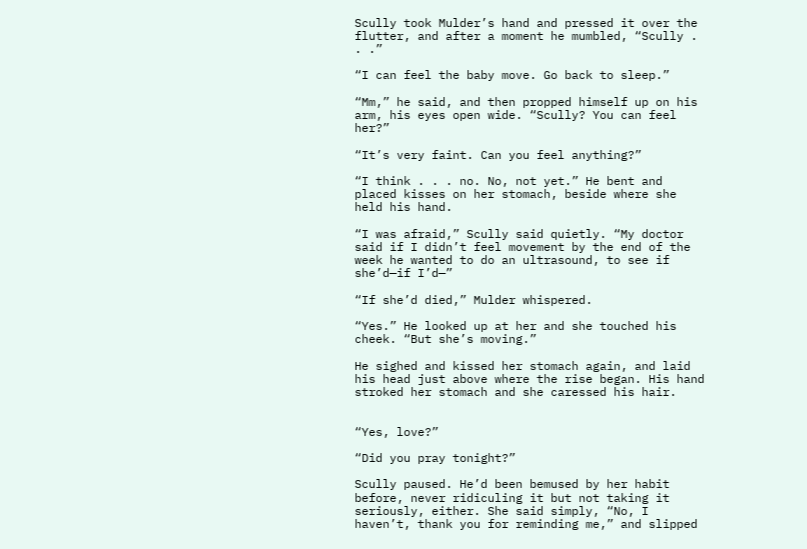Scully took Mulder’s hand and pressed it over the flutter, and after a moment he mumbled, “Scully . . .”

“I can feel the baby move. Go back to sleep.”

“Mm,” he said, and then propped himself up on his arm, his eyes open wide. “Scully? You can feel her?”

“It’s very faint. Can you feel anything?”

“I think . . . no. No, not yet.” He bent and placed kisses on her stomach, beside where she held his hand.

“I was afraid,” Scully said quietly. “My doctor said if I didn’t feel movement by the end of the week he wanted to do an ultrasound, to see if she’d—if I’d—”

“If she’d died,” Mulder whispered.

“Yes.” He looked up at her and she touched his cheek. “But she’s moving.”

He sighed and kissed her stomach again, and laid his head just above where the rise began. His hand stroked her stomach and she caressed his hair.


“Yes, love?”

“Did you pray tonight?”

Scully paused. He’d been bemused by her habit before, never ridiculing it but not taking it seriously, either. She said simply, “No, I haven’t, thank you for reminding me,” and slipped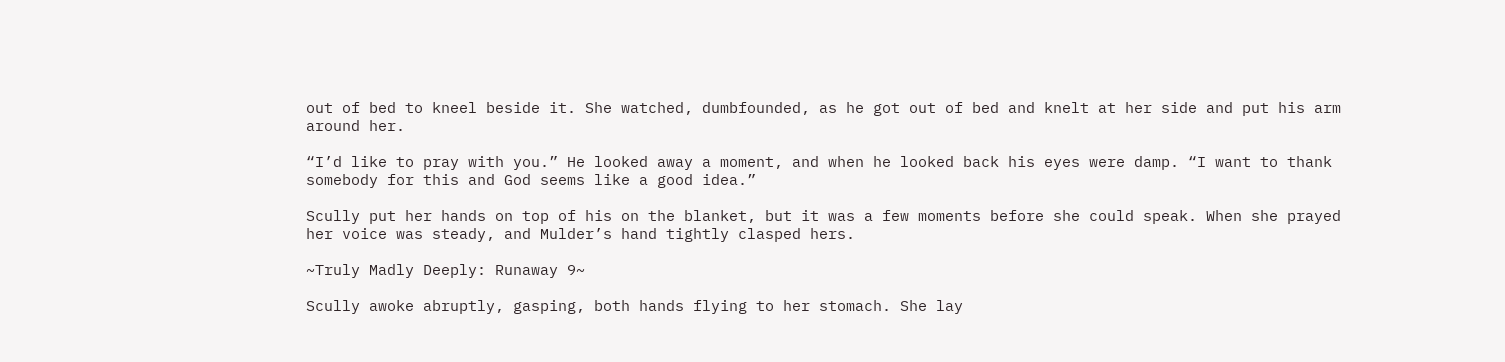out of bed to kneel beside it. She watched, dumbfounded, as he got out of bed and knelt at her side and put his arm around her.

“I’d like to pray with you.” He looked away a moment, and when he looked back his eyes were damp. “I want to thank somebody for this and God seems like a good idea.”

Scully put her hands on top of his on the blanket, but it was a few moments before she could speak. When she prayed her voice was steady, and Mulder’s hand tightly clasped hers.

~Truly Madly Deeply: Runaway 9~

Scully awoke abruptly, gasping, both hands flying to her stomach. She lay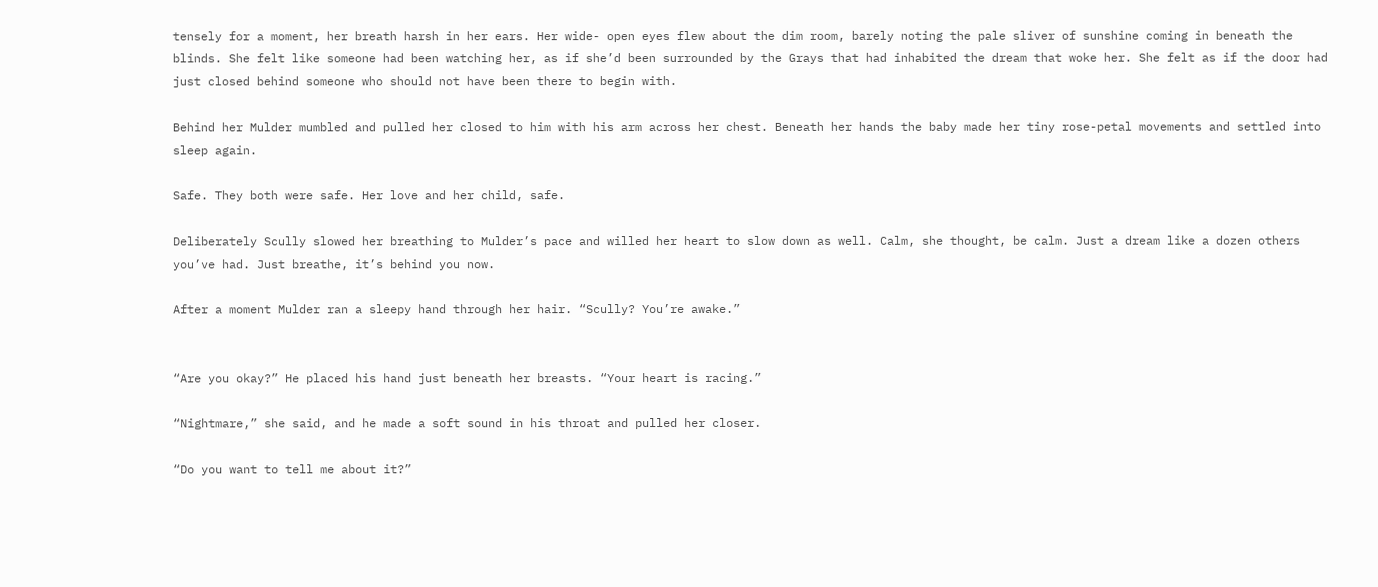tensely for a moment, her breath harsh in her ears. Her wide- open eyes flew about the dim room, barely noting the pale sliver of sunshine coming in beneath the blinds. She felt like someone had been watching her, as if she’d been surrounded by the Grays that had inhabited the dream that woke her. She felt as if the door had just closed behind someone who should not have been there to begin with.

Behind her Mulder mumbled and pulled her closed to him with his arm across her chest. Beneath her hands the baby made her tiny rose-petal movements and settled into sleep again.

Safe. They both were safe. Her love and her child, safe.

Deliberately Scully slowed her breathing to Mulder’s pace and willed her heart to slow down as well. Calm, she thought, be calm. Just a dream like a dozen others you’ve had. Just breathe, it’s behind you now.

After a moment Mulder ran a sleepy hand through her hair. “Scully? You’re awake.”


“Are you okay?” He placed his hand just beneath her breasts. “Your heart is racing.”

“Nightmare,” she said, and he made a soft sound in his throat and pulled her closer.

“Do you want to tell me about it?”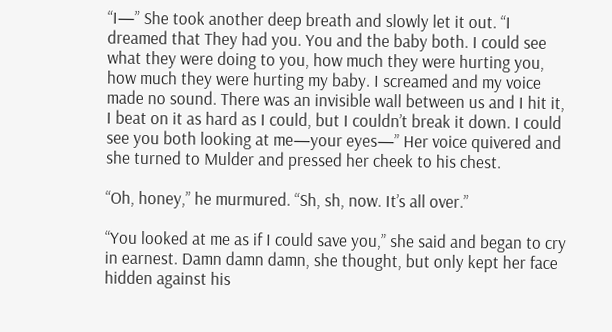“I—” She took another deep breath and slowly let it out. “I dreamed that They had you. You and the baby both. I could see what they were doing to you, how much they were hurting you, how much they were hurting my baby. I screamed and my voice made no sound. There was an invisible wall between us and I hit it, I beat on it as hard as I could, but I couldn’t break it down. I could see you both looking at me—your eyes—” Her voice quivered and she turned to Mulder and pressed her cheek to his chest.

“Oh, honey,” he murmured. “Sh, sh, now. It’s all over.”

“You looked at me as if I could save you,” she said and began to cry in earnest. Damn damn damn, she thought, but only kept her face hidden against his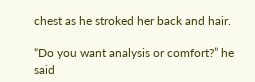chest as he stroked her back and hair.

“Do you want analysis or comfort?” he said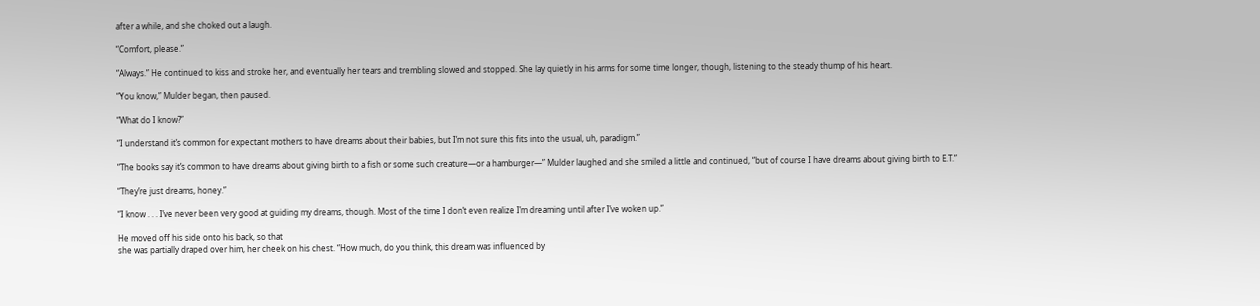after a while, and she choked out a laugh.

“Comfort, please.”

“Always.” He continued to kiss and stroke her, and eventually her tears and trembling slowed and stopped. She lay quietly in his arms for some time longer, though, listening to the steady thump of his heart.

“You know,” Mulder began, then paused.

“What do I know?”

“I understand it’s common for expectant mothers to have dreams about their babies, but I’m not sure this fits into the usual, uh, paradigm.”

“The books say it’s common to have dreams about giving birth to a fish or some such creature—or a hamburger—” Mulder laughed and she smiled a little and continued, “but of course I have dreams about giving birth to E.T.”

“They’re just dreams, honey.”

“I know . . . I’ve never been very good at guiding my dreams, though. Most of the time I don’t even realize I’m dreaming until after I’ve woken up.”

He moved off his side onto his back, so that
she was partially draped over him, her cheek on his chest. “How much, do you think, this dream was influenced by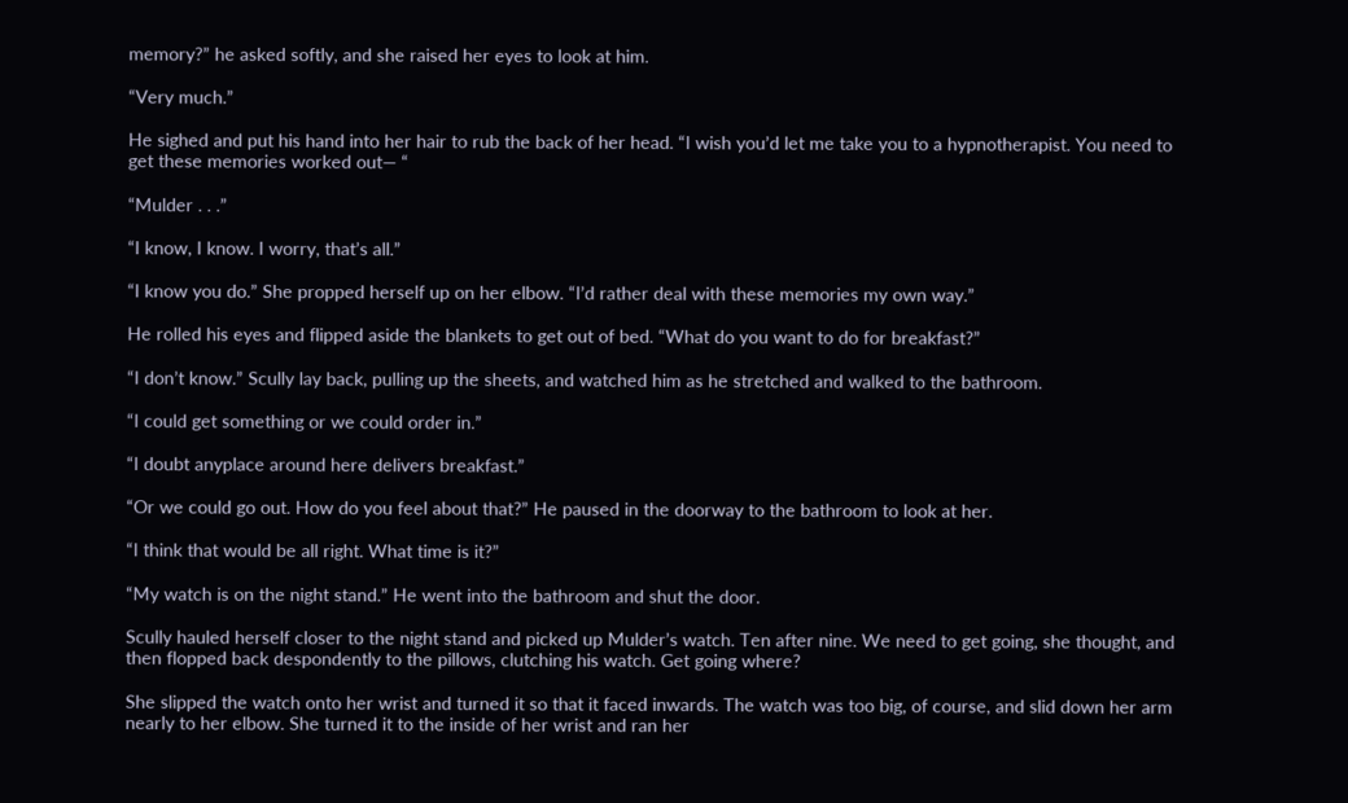memory?” he asked softly, and she raised her eyes to look at him.

“Very much.”

He sighed and put his hand into her hair to rub the back of her head. “I wish you’d let me take you to a hypnotherapist. You need to get these memories worked out— “

“Mulder . . .”

“I know, I know. I worry, that’s all.”

“I know you do.” She propped herself up on her elbow. “I’d rather deal with these memories my own way.”

He rolled his eyes and flipped aside the blankets to get out of bed. “What do you want to do for breakfast?”

“I don’t know.” Scully lay back, pulling up the sheets, and watched him as he stretched and walked to the bathroom.

“I could get something or we could order in.”

“I doubt anyplace around here delivers breakfast.”

“Or we could go out. How do you feel about that?” He paused in the doorway to the bathroom to look at her.

“I think that would be all right. What time is it?”

“My watch is on the night stand.” He went into the bathroom and shut the door.

Scully hauled herself closer to the night stand and picked up Mulder’s watch. Ten after nine. We need to get going, she thought, and then flopped back despondently to the pillows, clutching his watch. Get going where?

She slipped the watch onto her wrist and turned it so that it faced inwards. The watch was too big, of course, and slid down her arm nearly to her elbow. She turned it to the inside of her wrist and ran her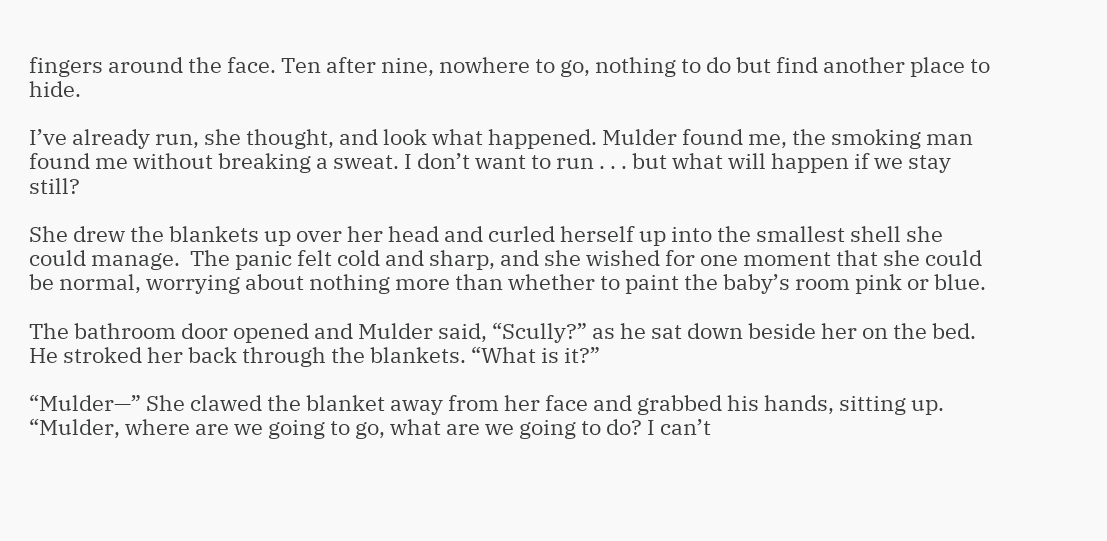fingers around the face. Ten after nine, nowhere to go, nothing to do but find another place to hide.

I’ve already run, she thought, and look what happened. Mulder found me, the smoking man found me without breaking a sweat. I don’t want to run . . . but what will happen if we stay still?

She drew the blankets up over her head and curled herself up into the smallest shell she could manage.  The panic felt cold and sharp, and she wished for one moment that she could be normal, worrying about nothing more than whether to paint the baby’s room pink or blue.

The bathroom door opened and Mulder said, “Scully?” as he sat down beside her on the bed. He stroked her back through the blankets. “What is it?”

“Mulder—” She clawed the blanket away from her face and grabbed his hands, sitting up. “Mulder, where are we going to go, what are we going to do? I can’t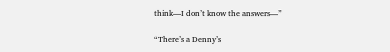think—I don’t know the answers—”

“There’s a Denny’s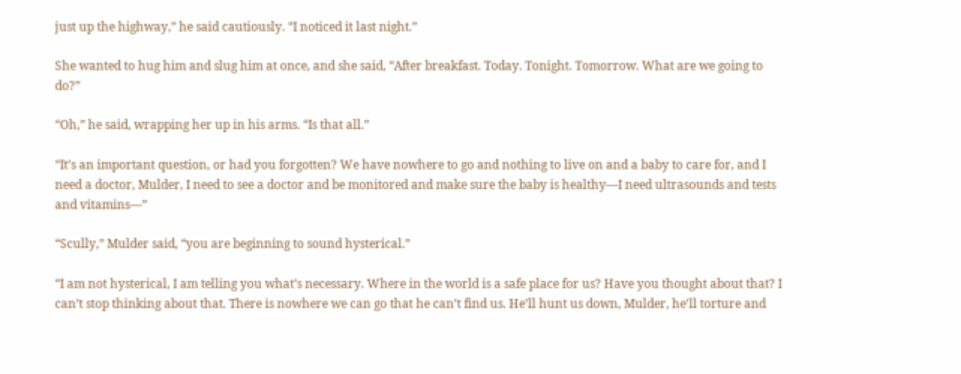just up the highway,” he said cautiously. “I noticed it last night.”

She wanted to hug him and slug him at once, and she said, “After breakfast. Today. Tonight. Tomorrow. What are we going to do?”

“Oh,” he said, wrapping her up in his arms. “Is that all.”

“It’s an important question, or had you forgotten? We have nowhere to go and nothing to live on and a baby to care for, and I need a doctor, Mulder, I need to see a doctor and be monitored and make sure the baby is healthy—I need ultrasounds and tests and vitamins—”

“Scully,” Mulder said, “you are beginning to sound hysterical.”

“I am not hysterical, I am telling you what’s necessary. Where in the world is a safe place for us? Have you thought about that? I can’t stop thinking about that. There is nowhere we can go that he can’t find us. He’ll hunt us down, Mulder, he’ll torture and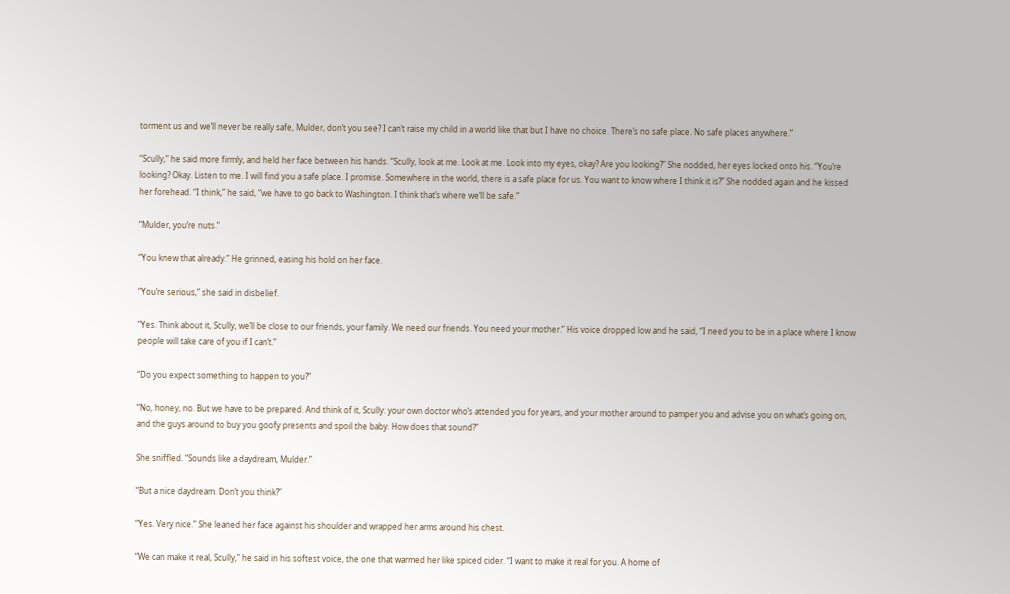torment us and we’ll never be really safe, Mulder, don’t you see? I can’t raise my child in a world like that but I have no choice. There’s no safe place. No safe places anywhere.”

“Scully,” he said more firmly, and held her face between his hands. “Scully, look at me. Look at me. Look into my eyes, okay? Are you looking?” She nodded, her eyes locked onto his. “You’re looking? Okay. Listen to me. I will find you a safe place. I promise. Somewhere in the world, there is a safe place for us. You want to know where I think it is?” She nodded again and he kissed her forehead. “I think,” he said, “we have to go back to Washington. I think that’s where we’ll be safe.”

“Mulder, you’re nuts.”

“You knew that already.” He grinned, easing his hold on her face.

“You’re serious,” she said in disbelief.

“Yes. Think about it, Scully, we’ll be close to our friends, your family. We need our friends. You need your mother.” His voice dropped low and he said, “I need you to be in a place where I know people will take care of you if I can’t.”

“Do you expect something to happen to you?”

“No, honey, no. But we have to be prepared. And think of it, Scully: your own doctor who’s attended you for years, and your mother around to pamper you and advise you on what’s going on, and the guys around to buy you goofy presents and spoil the baby. How does that sound?”

She sniffled. “Sounds like a daydream, Mulder.”

“But a nice daydream. Don’t you think?”

“Yes. Very nice.” She leaned her face against his shoulder and wrapped her arms around his chest.

“We can make it real, Scully,” he said in his softest voice, the one that warmed her like spiced cider. “I want to make it real for you. A home of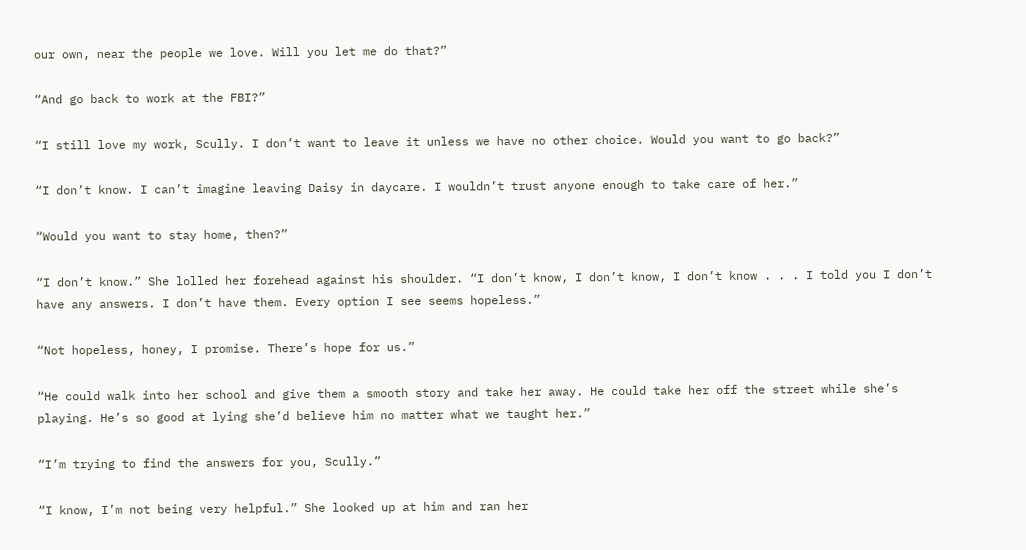our own, near the people we love. Will you let me do that?”

“And go back to work at the FBI?”

“I still love my work, Scully. I don’t want to leave it unless we have no other choice. Would you want to go back?”

“I don’t know. I can’t imagine leaving Daisy in daycare. I wouldn’t trust anyone enough to take care of her.”

“Would you want to stay home, then?”

“I don’t know.” She lolled her forehead against his shoulder. “I don’t know, I don’t know, I don’t know . . . I told you I don’t have any answers. I don’t have them. Every option I see seems hopeless.”

“Not hopeless, honey, I promise. There’s hope for us.”

“He could walk into her school and give them a smooth story and take her away. He could take her off the street while she’s playing. He’s so good at lying she’d believe him no matter what we taught her.”

“I’m trying to find the answers for you, Scully.”

“I know, I’m not being very helpful.” She looked up at him and ran her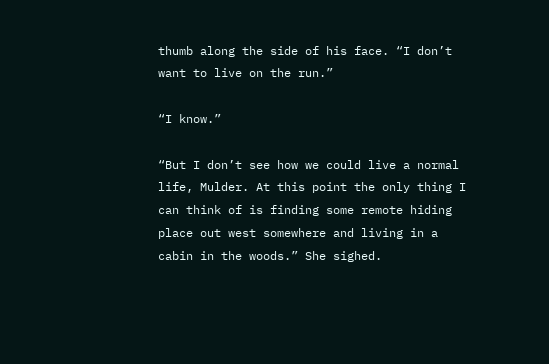thumb along the side of his face. “I don’t want to live on the run.”

“I know.”

“But I don’t see how we could live a normal life, Mulder. At this point the only thing I can think of is finding some remote hiding place out west somewhere and living in a cabin in the woods.” She sighed.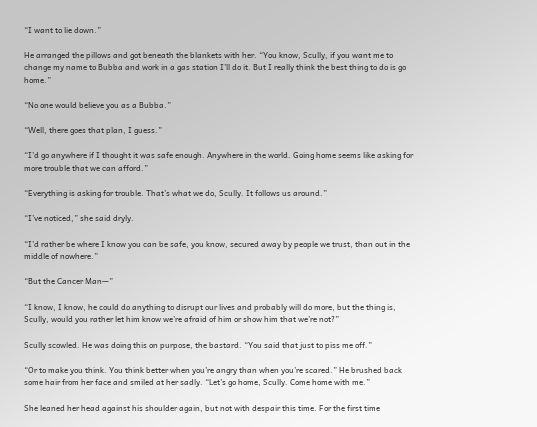“I want to lie down.”

He arranged the pillows and got beneath the blankets with her. “You know, Scully, if you want me to change my name to Bubba and work in a gas station I’ll do it. But I really think the best thing to do is go home.”

“No one would believe you as a Bubba.”

“Well, there goes that plan, I guess.”

“I’d go anywhere if I thought it was safe enough. Anywhere in the world. Going home seems like asking for more trouble that we can afford.”

“Everything is asking for trouble. That’s what we do, Scully. It follows us around.”

“I’ve noticed,” she said dryly.

“I’d rather be where I know you can be safe, you know, secured away by people we trust, than out in the middle of nowhere.”

“But the Cancer Man—”

“I know, I know, he could do anything to disrupt our lives and probably will do more, but the thing is, Scully, would you rather let him know we’re afraid of him or show him that we’re not?”

Scully scowled. He was doing this on purpose, the bastard. “You said that just to piss me off.”

“Or to make you think. You think better when you’re angry than when you’re scared.” He brushed back some hair from her face and smiled at her sadly. “Let’s go home, Scully. Come home with me.”

She leaned her head against his shoulder again, but not with despair this time. For the first time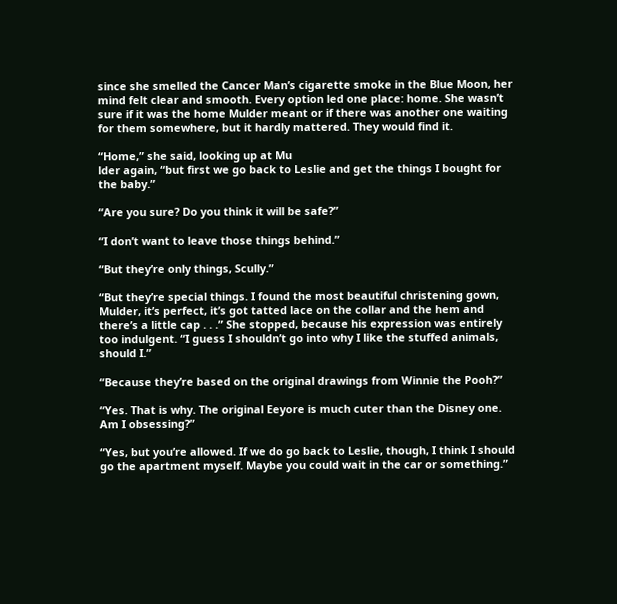since she smelled the Cancer Man’s cigarette smoke in the Blue Moon, her mind felt clear and smooth. Every option led one place: home. She wasn’t sure if it was the home Mulder meant or if there was another one waiting for them somewhere, but it hardly mattered. They would find it.

“Home,” she said, looking up at Mu
lder again, “but first we go back to Leslie and get the things I bought for the baby.”

“Are you sure? Do you think it will be safe?”

“I don’t want to leave those things behind.”

“But they’re only things, Scully.”

“But they’re special things. I found the most beautiful christening gown, Mulder, it’s perfect, it’s got tatted lace on the collar and the hem and there’s a little cap . . .” She stopped, because his expression was entirely too indulgent. “I guess I shouldn’t go into why I like the stuffed animals, should I.”

“Because they’re based on the original drawings from Winnie the Pooh?”

“Yes. That is why. The original Eeyore is much cuter than the Disney one. Am I obsessing?”

“Yes, but you’re allowed. If we do go back to Leslie, though, I think I should go the apartment myself. Maybe you could wait in the car or something.”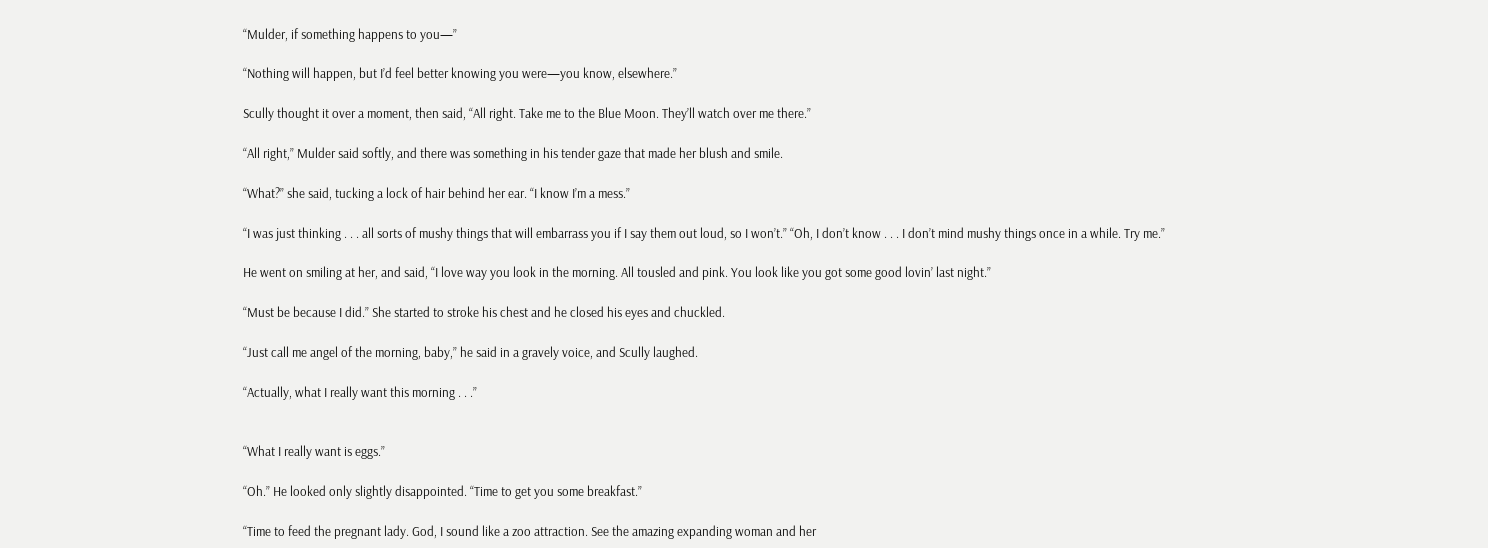“Mulder, if something happens to you—”

“Nothing will happen, but I’d feel better knowing you were—you know, elsewhere.”

Scully thought it over a moment, then said, “All right. Take me to the Blue Moon. They’ll watch over me there.”

“All right,” Mulder said softly, and there was something in his tender gaze that made her blush and smile.

“What?” she said, tucking a lock of hair behind her ear. “I know I’m a mess.”

“I was just thinking . . . all sorts of mushy things that will embarrass you if I say them out loud, so I won’t.” “Oh, I don’t know . . . I don’t mind mushy things once in a while. Try me.”

He went on smiling at her, and said, “I love way you look in the morning. All tousled and pink. You look like you got some good lovin’ last night.”

“Must be because I did.” She started to stroke his chest and he closed his eyes and chuckled.

“Just call me angel of the morning, baby,” he said in a gravely voice, and Scully laughed.

“Actually, what I really want this morning . . .”


“What I really want is eggs.”

“Oh.” He looked only slightly disappointed. “Time to get you some breakfast.”

“Time to feed the pregnant lady. God, I sound like a zoo attraction. See the amazing expanding woman and her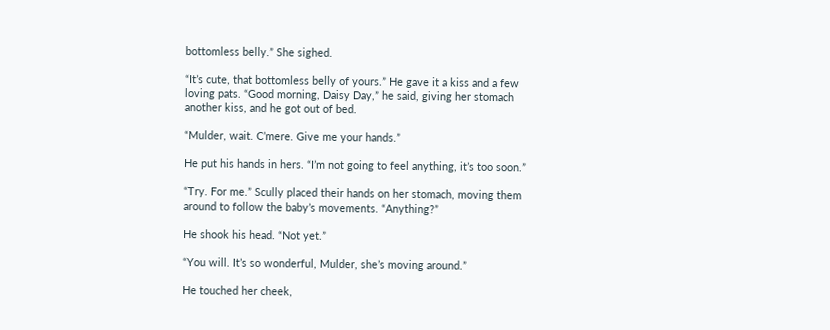bottomless belly.” She sighed.

“It’s cute, that bottomless belly of yours.” He gave it a kiss and a few loving pats. “Good morning, Daisy Day,” he said, giving her stomach another kiss, and he got out of bed.

“Mulder, wait. C’mere. Give me your hands.”

He put his hands in hers. “I’m not going to feel anything, it’s too soon.”

“Try. For me.” Scully placed their hands on her stomach, moving them around to follow the baby’s movements. “Anything?”

He shook his head. “Not yet.”

“You will. It’s so wonderful, Mulder, she’s moving around.”

He touched her cheek,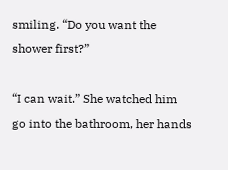smiling. “Do you want the shower first?”

“I can wait.” She watched him go into the bathroom, her hands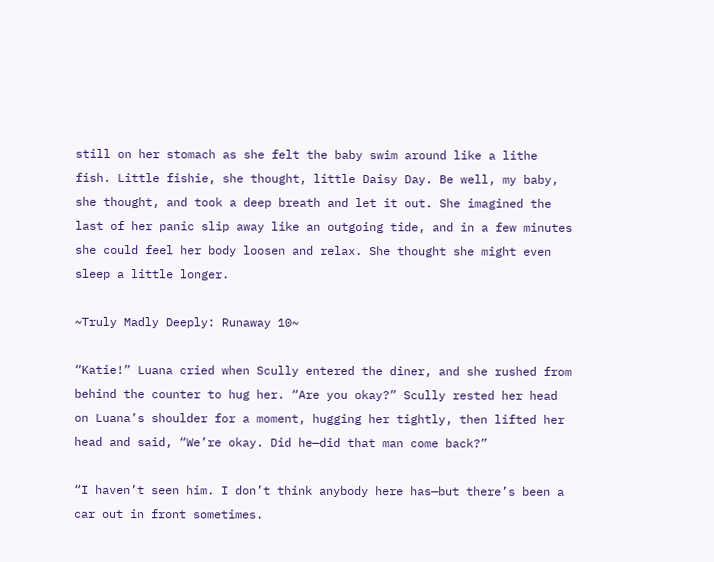still on her stomach as she felt the baby swim around like a lithe fish. Little fishie, she thought, little Daisy Day. Be well, my baby, she thought, and took a deep breath and let it out. She imagined the last of her panic slip away like an outgoing tide, and in a few minutes she could feel her body loosen and relax. She thought she might even sleep a little longer.

~Truly Madly Deeply: Runaway 10~

“Katie!” Luana cried when Scully entered the diner, and she rushed from behind the counter to hug her. “Are you okay?” Scully rested her head on Luana’s shoulder for a moment, hugging her tightly, then lifted her head and said, “We’re okay. Did he—did that man come back?”

“I haven’t seen him. I don’t think anybody here has—but there’s been a car out in front sometimes.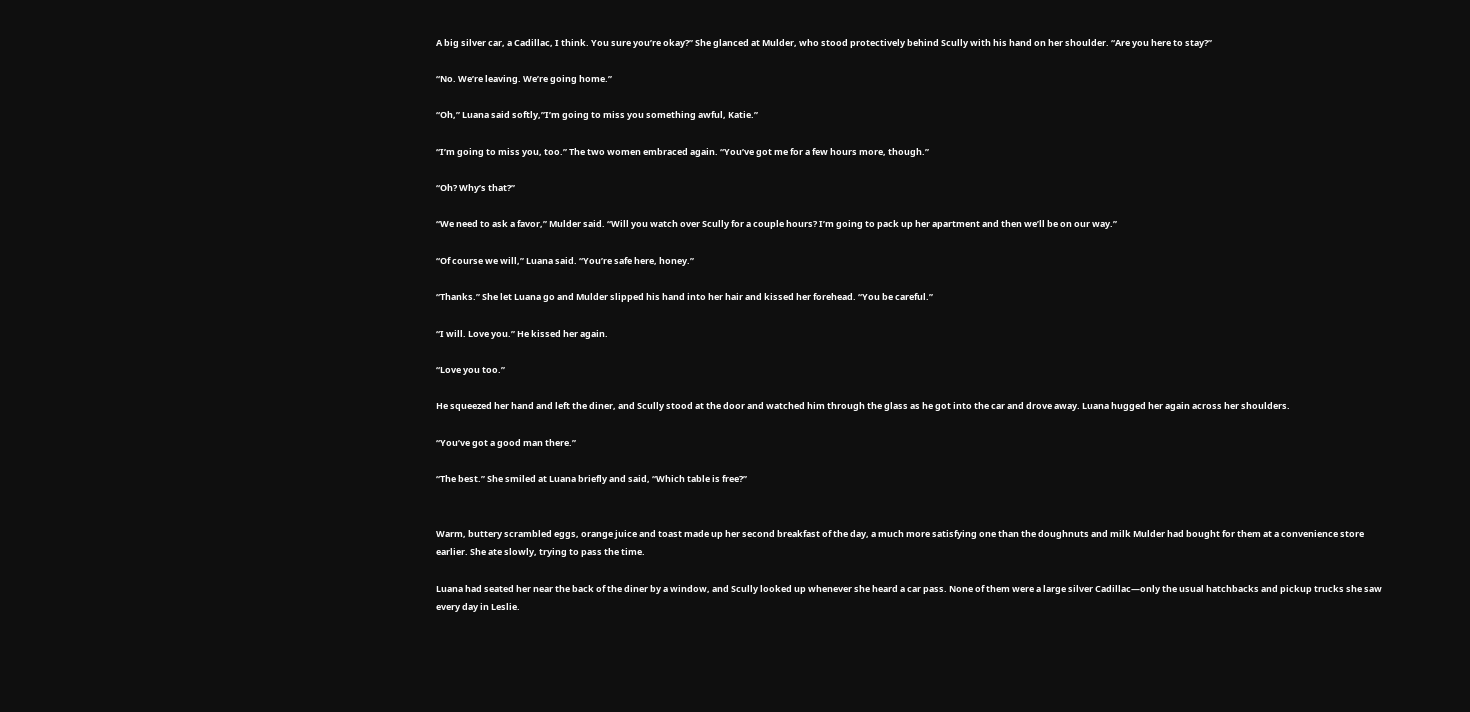A big silver car, a Cadillac, I think. You sure you’re okay?” She glanced at Mulder, who stood protectively behind Scully with his hand on her shoulder. “Are you here to stay?”

“No. We’re leaving. We’re going home.”

“Oh,” Luana said softly,”I’m going to miss you something awful, Katie.”

“I’m going to miss you, too.” The two women embraced again. “You’ve got me for a few hours more, though.”

“Oh? Why’s that?”

“We need to ask a favor,” Mulder said. “Will you watch over Scully for a couple hours? I’m going to pack up her apartment and then we’ll be on our way.”

“Of course we will,” Luana said. “You’re safe here, honey.”

“Thanks.” She let Luana go and Mulder slipped his hand into her hair and kissed her forehead. “You be careful.”

“I will. Love you.” He kissed her again.

“Love you too.”

He squeezed her hand and left the diner, and Scully stood at the door and watched him through the glass as he got into the car and drove away. Luana hugged her again across her shoulders.

“You’ve got a good man there.”

“The best.” She smiled at Luana briefly and said, “Which table is free?”


Warm, buttery scrambled eggs, orange juice and toast made up her second breakfast of the day, a much more satisfying one than the doughnuts and milk Mulder had bought for them at a convenience store earlier. She ate slowly, trying to pass the time.

Luana had seated her near the back of the diner by a window, and Scully looked up whenever she heard a car pass. None of them were a large silver Cadillac—only the usual hatchbacks and pickup trucks she saw every day in Leslie.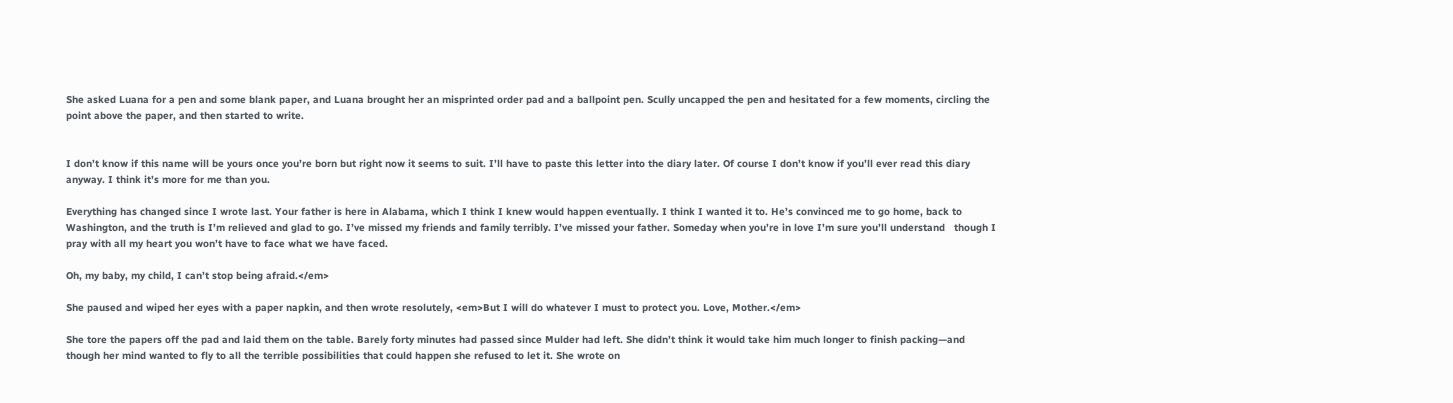She asked Luana for a pen and some blank paper, and Luana brought her an misprinted order pad and a ballpoint pen. Scully uncapped the pen and hesitated for a few moments, circling the point above the paper, and then started to write.


I don’t know if this name will be yours once you’re born but right now it seems to suit. I’ll have to paste this letter into the diary later. Of course I don’t know if you’ll ever read this diary anyway. I think it’s more for me than you.

Everything has changed since I wrote last. Your father is here in Alabama, which I think I knew would happen eventually. I think I wanted it to. He’s convinced me to go home, back to Washington, and the truth is I’m relieved and glad to go. I’ve missed my friends and family terribly. I’ve missed your father. Someday when you’re in love I’m sure you’ll understand   though I pray with all my heart you won’t have to face what we have faced.

Oh, my baby, my child, I can’t stop being afraid.</em>

She paused and wiped her eyes with a paper napkin, and then wrote resolutely, <em>But I will do whatever I must to protect you. Love, Mother.</em>

She tore the papers off the pad and laid them on the table. Barely forty minutes had passed since Mulder had left. She didn’t think it would take him much longer to finish packing—and though her mind wanted to fly to all the terrible possibilities that could happen she refused to let it. She wrote on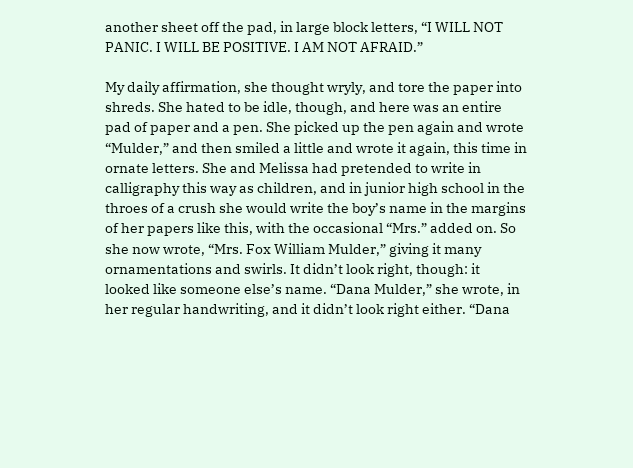another sheet off the pad, in large block letters, “I WILL NOT PANIC. I WILL BE POSITIVE. I AM NOT AFRAID.”

My daily affirmation, she thought wryly, and tore the paper into shreds. She hated to be idle, though, and here was an entire pad of paper and a pen. She picked up the pen again and wrote “Mulder,” and then smiled a little and wrote it again, this time in ornate letters. She and Melissa had pretended to write in calligraphy this way as children, and in junior high school in the throes of a crush she would write the boy’s name in the margins of her papers like this, with the occasional “Mrs.” added on. So she now wrote, “Mrs. Fox William Mulder,” giving it many ornamentations and swirls. It didn’t look right, though: it looked like someone else’s name. “Dana Mulder,” she wrote, in her regular handwriting, and it didn’t look right either. “Dana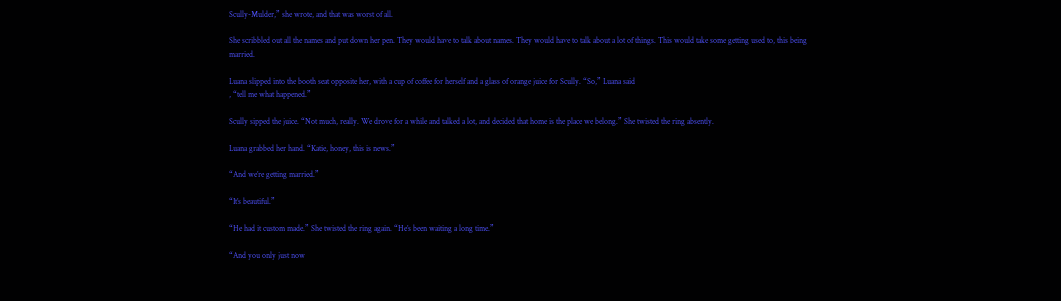Scully-Mulder,” she wrote, and that was worst of all.

She scribbled out all the names and put down her pen. They would have to talk about names. They would have to talk about a lot of things. This would take some getting used to, this being married.

Luana slipped into the booth seat opposite her, with a cup of coffee for herself and a glass of orange juice for Scully. “So,” Luana said
, “tell me what happened.”

Scully sipped the juice. “Not much, really. We drove for a while and talked a lot, and decided that home is the place we belong.” She twisted the ring absently.

Luana grabbed her hand. “Katie, honey, this is news.”

“And we’re getting married.”

“It’s beautiful.”

“He had it custom made.” She twisted the ring again. “He’s been waiting a long time.”

“And you only just now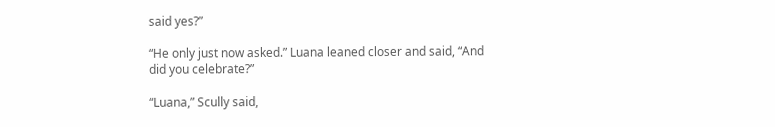said yes?”

“He only just now asked.” Luana leaned closer and said, “And did you celebrate?”

“Luana,” Scully said,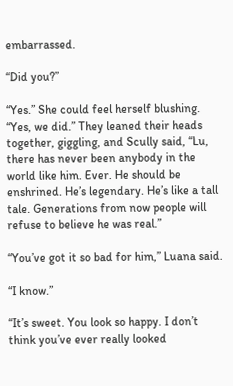embarrassed.

“Did you?”

“Yes.” She could feel herself blushing. “Yes, we did.” They leaned their heads together, giggling, and Scully said, “Lu, there has never been anybody in the world like him. Ever. He should be enshrined. He’s legendary. He’s like a tall tale. Generations from now people will refuse to believe he was real.”

“You’ve got it so bad for him,” Luana said.

“I know.”

“It’s sweet. You look so happy. I don’t think you’ve ever really looked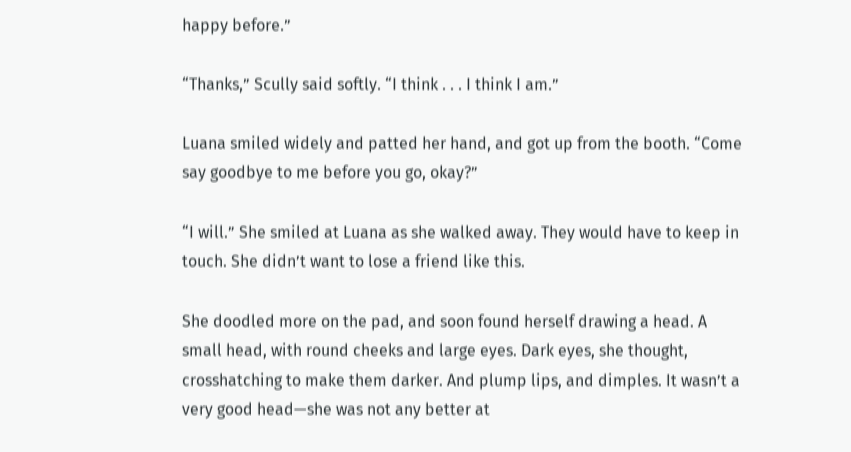happy before.”

“Thanks,” Scully said softly. “I think . . . I think I am.”

Luana smiled widely and patted her hand, and got up from the booth. “Come say goodbye to me before you go, okay?”

“I will.” She smiled at Luana as she walked away. They would have to keep in touch. She didn’t want to lose a friend like this.

She doodled more on the pad, and soon found herself drawing a head. A small head, with round cheeks and large eyes. Dark eyes, she thought, crosshatching to make them darker. And plump lips, and dimples. It wasn’t a very good head—she was not any better at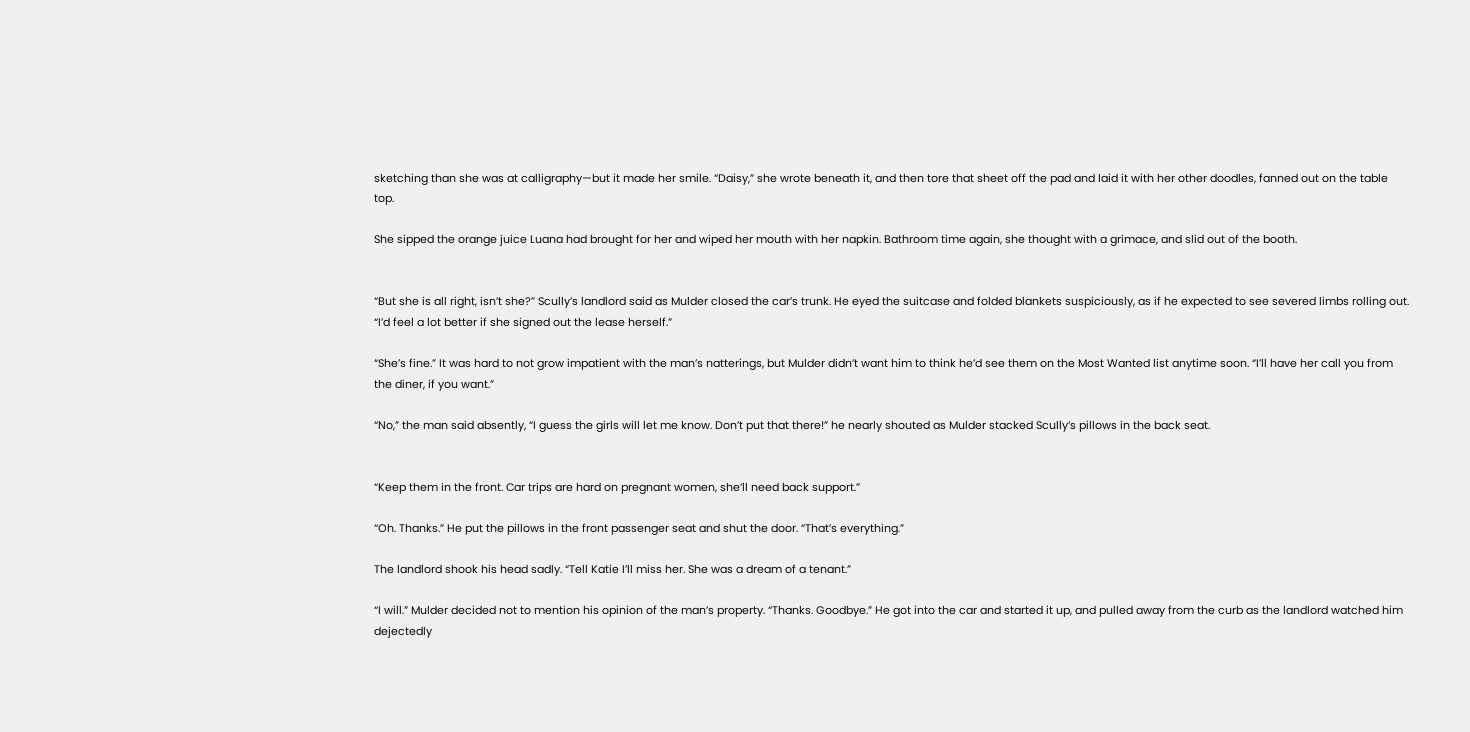sketching than she was at calligraphy—but it made her smile. “Daisy,” she wrote beneath it, and then tore that sheet off the pad and laid it with her other doodles, fanned out on the table top.

She sipped the orange juice Luana had brought for her and wiped her mouth with her napkin. Bathroom time again, she thought with a grimace, and slid out of the booth.


“But she is all right, isn’t she?” Scully’s landlord said as Mulder closed the car’s trunk. He eyed the suitcase and folded blankets suspiciously, as if he expected to see severed limbs rolling out. “I’d feel a lot better if she signed out the lease herself.”

“She’s fine.” It was hard to not grow impatient with the man’s natterings, but Mulder didn’t want him to think he’d see them on the Most Wanted list anytime soon. “I’ll have her call you from the diner, if you want.”

“No,” the man said absently, “I guess the girls will let me know. Don’t put that there!” he nearly shouted as Mulder stacked Scully’s pillows in the back seat.


“Keep them in the front. Car trips are hard on pregnant women, she’ll need back support.”

“Oh. Thanks.” He put the pillows in the front passenger seat and shut the door. “That’s everything.”

The landlord shook his head sadly. “Tell Katie I’ll miss her. She was a dream of a tenant.”

“I will.” Mulder decided not to mention his opinion of the man’s property. “Thanks. Goodbye.” He got into the car and started it up, and pulled away from the curb as the landlord watched him dejectedly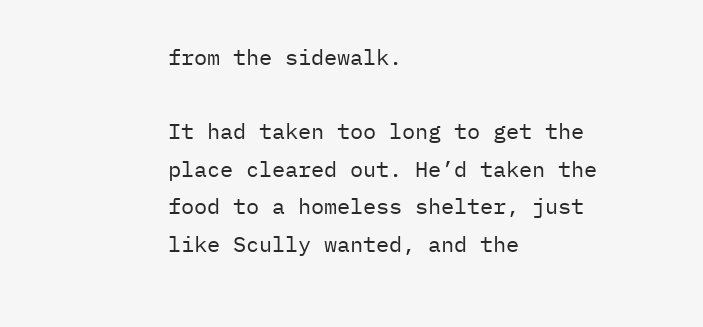from the sidewalk.

It had taken too long to get the place cleared out. He’d taken the food to a homeless shelter, just like Scully wanted, and the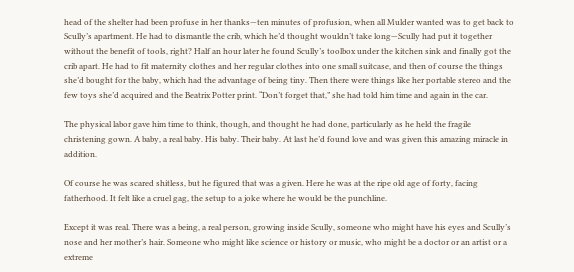head of the shelter had been profuse in her thanks—ten minutes of profusion, when all Mulder wanted was to get back to Scully’s apartment. He had to dismantle the crib, which he’d thought wouldn’t take long—Scully had put it together without the benefit of tools, right? Half an hour later he found Scully’s toolbox under the kitchen sink and finally got the crib apart. He had to fit maternity clothes and her regular clothes into one small suitcase, and then of course the things she’d bought for the baby, which had the advantage of being tiny. Then there were things like her portable stereo and the few toys she’d acquired and the Beatrix Potter print. “Don’t forget that,” she had told him time and again in the car.

The physical labor gave him time to think, though, and thought he had done, particularly as he held the fragile christening gown. A baby, a real baby. His baby. Their baby. At last he’d found love and was given this amazing miracle in addition.

Of course he was scared shitless, but he figured that was a given. Here he was at the ripe old age of forty, facing fatherhood. It felt like a cruel gag, the setup to a joke where he would be the punchline.

Except it was real. There was a being, a real person, growing inside Scully, someone who might have his eyes and Scully’s nose and her mother’s hair. Someone who might like science or history or music, who might be a doctor or an artist or a extreme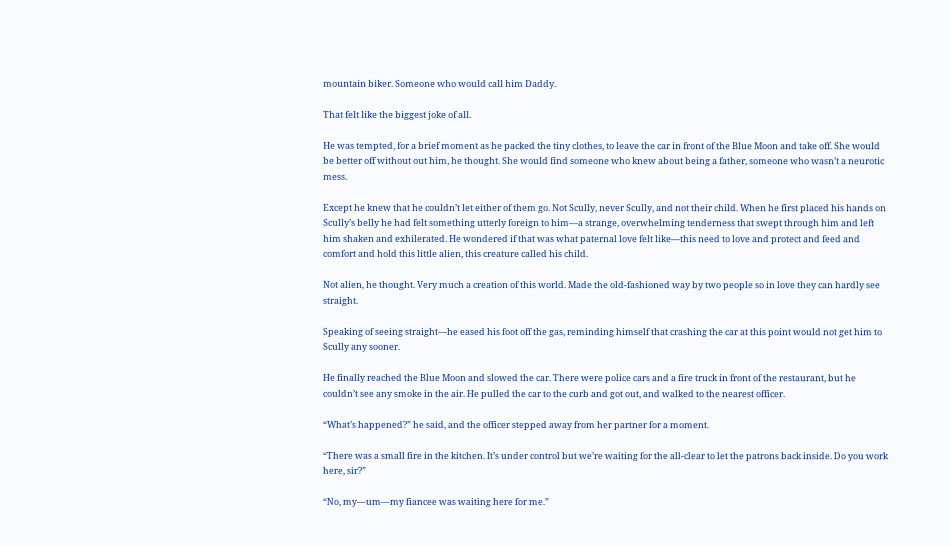mountain biker. Someone who would call him Daddy.

That felt like the biggest joke of all.

He was tempted, for a brief moment as he packed the tiny clothes, to leave the car in front of the Blue Moon and take off. She would be better off without out him, he thought. She would find someone who knew about being a father, someone who wasn’t a neurotic mess.

Except he knew that he couldn’t let either of them go. Not Scully, never Scully, and not their child. When he first placed his hands on Scully’s belly he had felt something utterly foreign to him—a strange, overwhelming tenderness that swept through him and left him shaken and exhilerated. He wondered if that was what paternal love felt like—this need to love and protect and feed and comfort and hold this little alien, this creature called his child.

Not alien, he thought. Very much a creation of this world. Made the old-fashioned way by two people so in love they can hardly see straight.

Speaking of seeing straight—he eased his foot off the gas, reminding himself that crashing the car at this point would not get him to Scully any sooner.

He finally reached the Blue Moon and slowed the car. There were police cars and a fire truck in front of the restaurant, but he couldn’t see any smoke in the air. He pulled the car to the curb and got out, and walked to the nearest officer.

“What’s happened?” he said, and the officer stepped away from her partner for a moment.

“There was a small fire in the kitchen. It’s under control but we’re waiting for the all-clear to let the patrons back inside. Do you work here, sir?”

“No, my—um—my fiancee was waiting here for me.”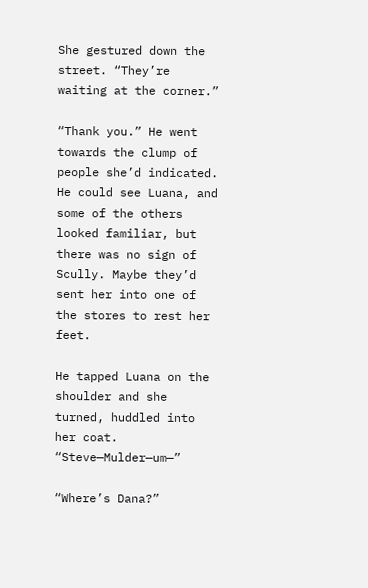She gestured down the street. “They’re waiting at the corner.”

“Thank you.” He went towards the clump of people she’d indicated. He could see Luana, and some of the others looked familiar, but there was no sign of Scully. Maybe they’d sent her into one of the stores to rest her feet.

He tapped Luana on the shoulder and she turned, huddled into her coat. “Steve—Mulder—um—”

“Where’s Dana?”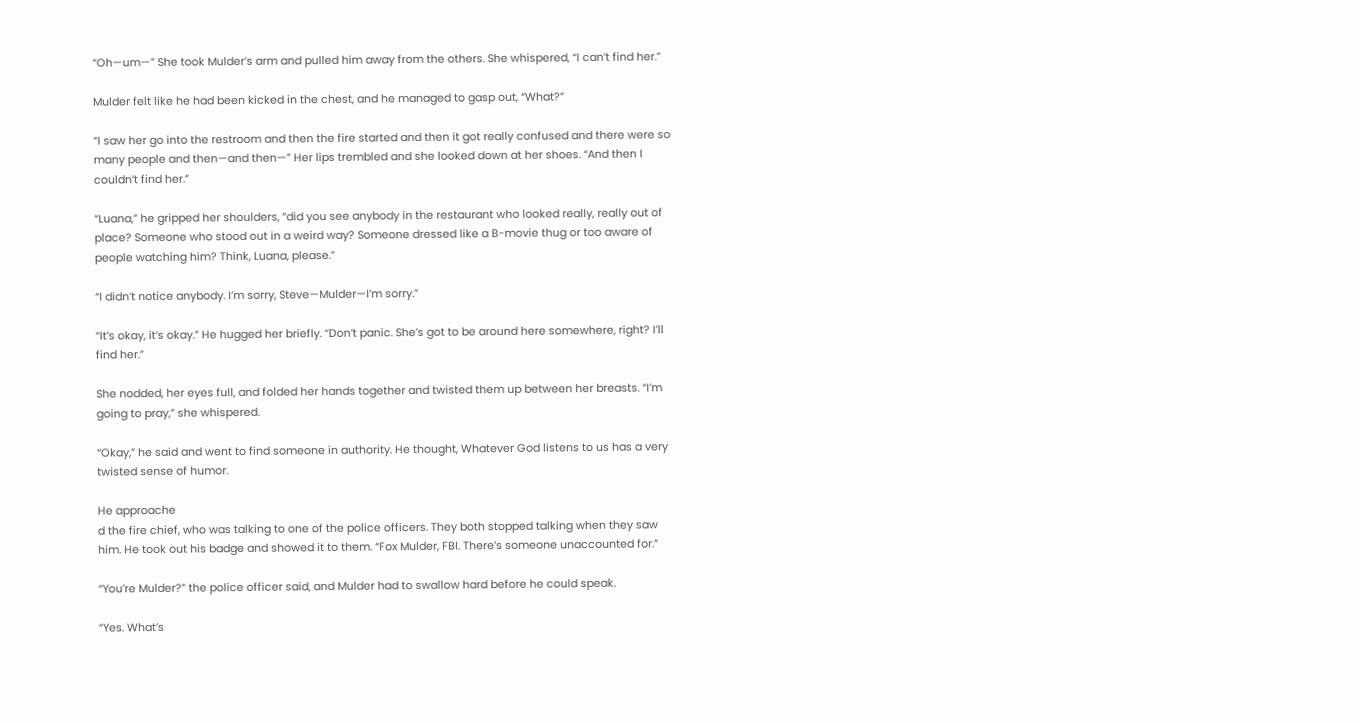“Oh—um—” She took Mulder’s arm and pulled him away from the others. She whispered, “I can’t find her.”

Mulder felt like he had been kicked in the chest, and he managed to gasp out, “What?”

“I saw her go into the restroom and then the fire started and then it got really confused and there were so many people and then—and then—” Her lips trembled and she looked down at her shoes. “And then I couldn’t find her.”

“Luana,” he gripped her shoulders, “did you see anybody in the restaurant who looked really, really out of place? Someone who stood out in a weird way? Someone dressed like a B-movie thug or too aware of people watching him? Think, Luana, please.”

“I didn’t notice anybody. I’m sorry, Steve—Mulder—I’m sorry.”

“It’s okay, it’s okay.” He hugged her briefly. “Don’t panic. She’s got to be around here somewhere, right? I’ll find her.”

She nodded, her eyes full, and folded her hands together and twisted them up between her breasts. “I’m going to pray,” she whispered.

“Okay,” he said and went to find someone in authority. He thought, Whatever God listens to us has a very twisted sense of humor.

He approache
d the fire chief, who was talking to one of the police officers. They both stopped talking when they saw him. He took out his badge and showed it to them. “Fox Mulder, FBI. There’s someone unaccounted for.”

“You’re Mulder?” the police officer said, and Mulder had to swallow hard before he could speak.

“Yes. What’s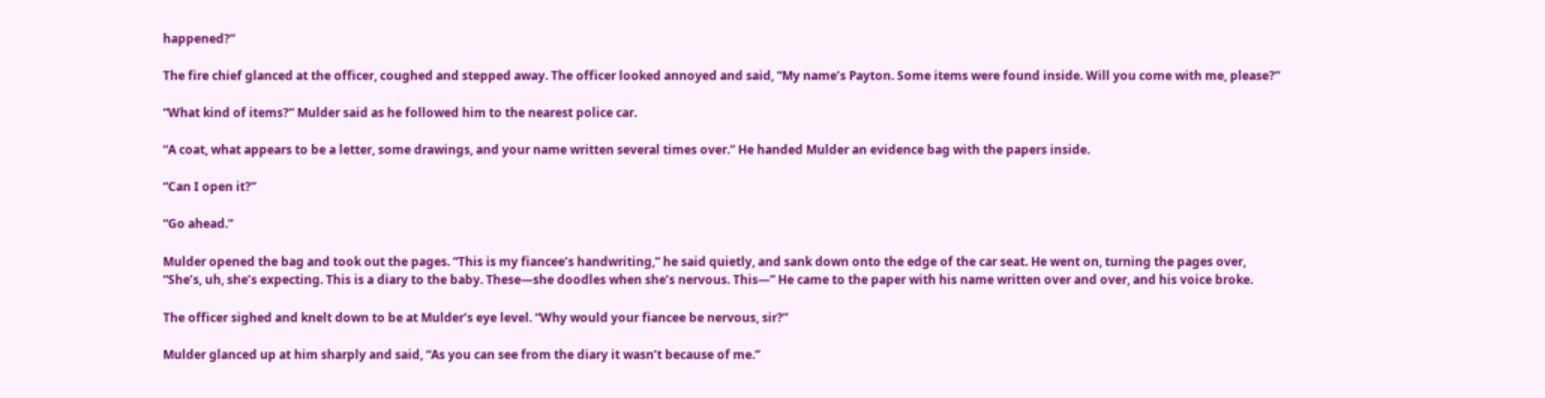happened?”

The fire chief glanced at the officer, coughed and stepped away. The officer looked annoyed and said, “My name’s Payton. Some items were found inside. Will you come with me, please?”

“What kind of items?” Mulder said as he followed him to the nearest police car.

“A coat, what appears to be a letter, some drawings, and your name written several times over.” He handed Mulder an evidence bag with the papers inside.

“Can I open it?”

“Go ahead.”

Mulder opened the bag and took out the pages. “This is my fiancee’s handwriting,” he said quietly, and sank down onto the edge of the car seat. He went on, turning the pages over, “She’s, uh, she’s expecting. This is a diary to the baby. These—she doodles when she’s nervous. This—” He came to the paper with his name written over and over, and his voice broke.

The officer sighed and knelt down to be at Mulder’s eye level. “Why would your fiancee be nervous, sir?”

Mulder glanced up at him sharply and said, “As you can see from the diary it wasn’t because of me.”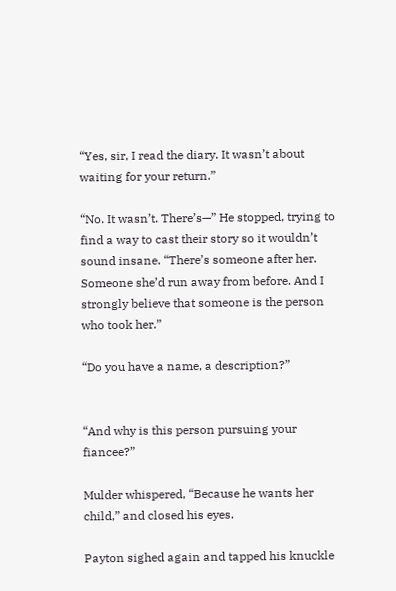“Yes, sir, I read the diary. It wasn’t about waiting for your return.”

“No. It wasn’t. There’s—” He stopped, trying to find a way to cast their story so it wouldn’t sound insane. “There’s someone after her. Someone she’d run away from before. And I strongly believe that someone is the person who took her.”

“Do you have a name, a description?”


“And why is this person pursuing your fiancee?”

Mulder whispered, “Because he wants her child,” and closed his eyes.

Payton sighed again and tapped his knuckle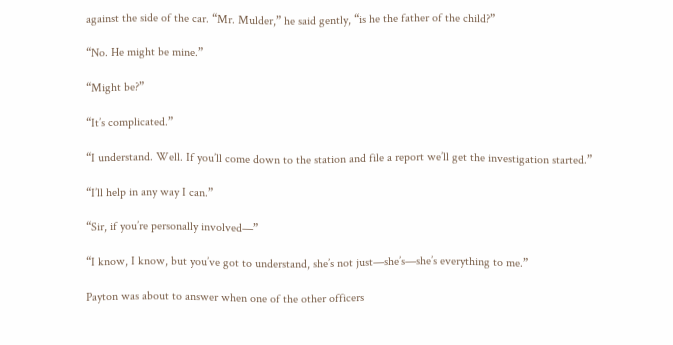against the side of the car. “Mr. Mulder,” he said gently, “is he the father of the child?”

“No. He might be mine.”

“Might be?”

“It’s complicated.”

“I understand. Well. If you’ll come down to the station and file a report we’ll get the investigation started.”

“I’ll help in any way I can.”

“Sir, if you’re personally involved—”

“I know, I know, but you’ve got to understand, she’s not just—she’s—she’s everything to me.”

Payton was about to answer when one of the other officers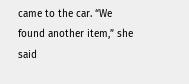came to the car. “We found another item,” she said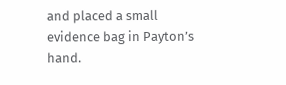and placed a small evidence bag in Payton’s hand.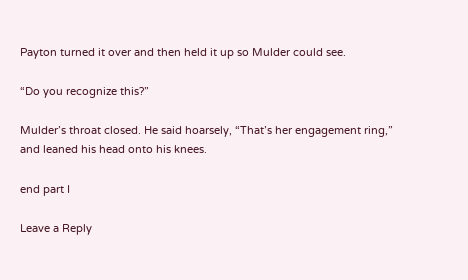Payton turned it over and then held it up so Mulder could see.

“Do you recognize this?”

Mulder’s throat closed. He said hoarsely, “That’s her engagement ring,” and leaned his head onto his knees.

end part I

Leave a Reply